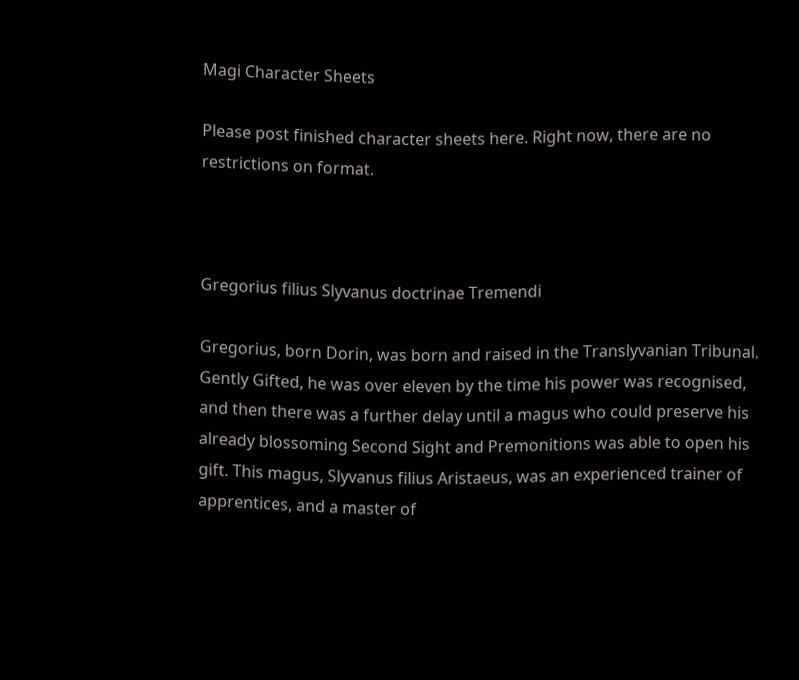Magi Character Sheets

Please post finished character sheets here. Right now, there are no restrictions on format.



Gregorius filius Slyvanus doctrinae Tremendi

Gregorius, born Dorin, was born and raised in the Translyvanian Tribunal. Gently Gifted, he was over eleven by the time his power was recognised, and then there was a further delay until a magus who could preserve his already blossoming Second Sight and Premonitions was able to open his gift. This magus, Slyvanus filius Aristaeus, was an experienced trainer of apprentices, and a master of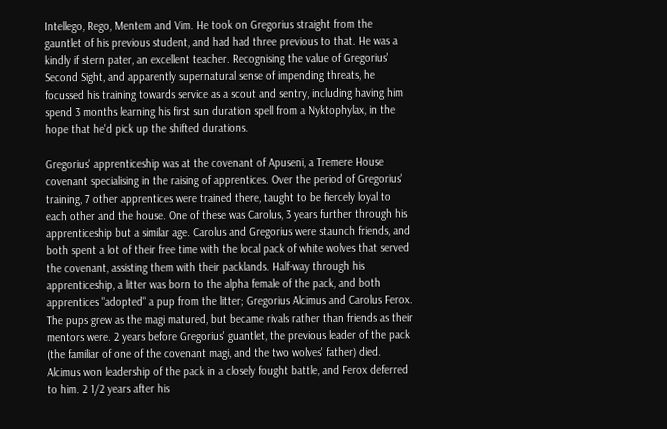Intellego, Rego, Mentem and Vim. He took on Gregorius straight from the gauntlet of his previous student, and had had three previous to that. He was a kindly if stern pater, an excellent teacher. Recognising the value of Gregorius' Second Sight, and apparently supernatural sense of impending threats, he focussed his training towards service as a scout and sentry, including having him spend 3 months learning his first sun duration spell from a Nyktophylax, in the hope that he'd pick up the shifted durations.

Gregorius' apprenticeship was at the covenant of Apuseni, a Tremere House covenant specialising in the raising of apprentices. Over the period of Gregorius' training, 7 other apprentices were trained there, taught to be fiercely loyal to each other and the house. One of these was Carolus, 3 years further through his apprenticeship but a similar age. Carolus and Gregorius were staunch friends, and both spent a lot of their free time with the local pack of white wolves that served the covenant, assisting them with their packlands. Half-way through his apprenticeship, a litter was born to the alpha female of the pack, and both apprentices "adopted" a pup from the litter; Gregorius Alcimus and Carolus Ferox. The pups grew as the magi matured, but became rivals rather than friends as their mentors were. 2 years before Gregorius' guantlet, the previous leader of the pack (the familiar of one of the covenant magi, and the two wolves' father) died. Alcimus won leadership of the pack in a closely fought battle, and Ferox deferred to him. 2 1/2 years after his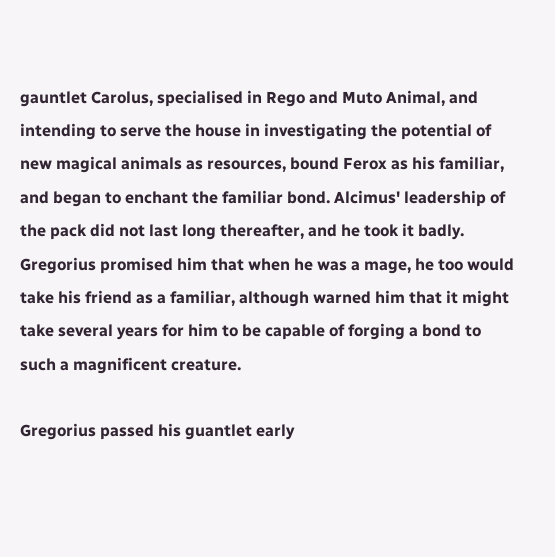gauntlet Carolus, specialised in Rego and Muto Animal, and intending to serve the house in investigating the potential of new magical animals as resources, bound Ferox as his familiar, and began to enchant the familiar bond. Alcimus' leadership of the pack did not last long thereafter, and he took it badly. Gregorius promised him that when he was a mage, he too would take his friend as a familiar, although warned him that it might take several years for him to be capable of forging a bond to such a magnificent creature.

Gregorius passed his guantlet early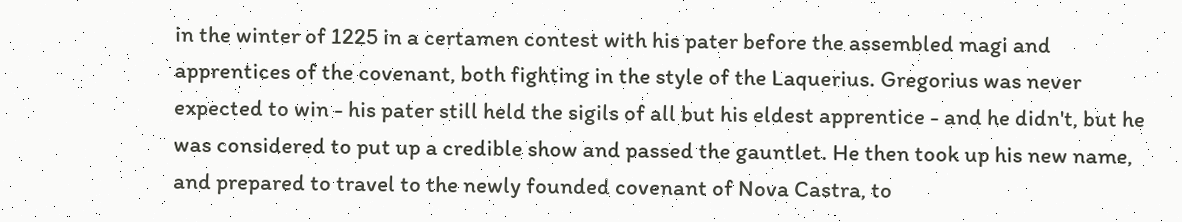in the winter of 1225 in a certamen contest with his pater before the assembled magi and apprentices of the covenant, both fighting in the style of the Laquerius. Gregorius was never expected to win - his pater still held the sigils of all but his eldest apprentice - and he didn't, but he was considered to put up a credible show and passed the gauntlet. He then took up his new name, and prepared to travel to the newly founded covenant of Nova Castra, to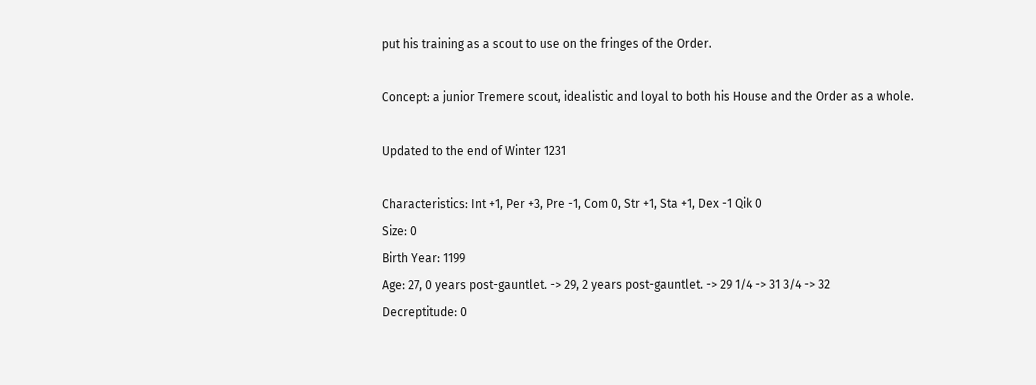put his training as a scout to use on the fringes of the Order.

Concept: a junior Tremere scout, idealistic and loyal to both his House and the Order as a whole.

Updated to the end of Winter 1231

Characteristics: Int +1, Per +3, Pre -1, Com 0, Str +1, Sta +1, Dex -1 Qik 0
Size: 0
Birth Year: 1199
Age: 27, 0 years post-gauntlet. -> 29, 2 years post-gauntlet. -> 29 1/4 -> 31 3/4 -> 32
Decreptitude: 0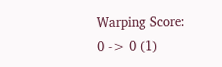Warping Score: 0 -> 0 (1)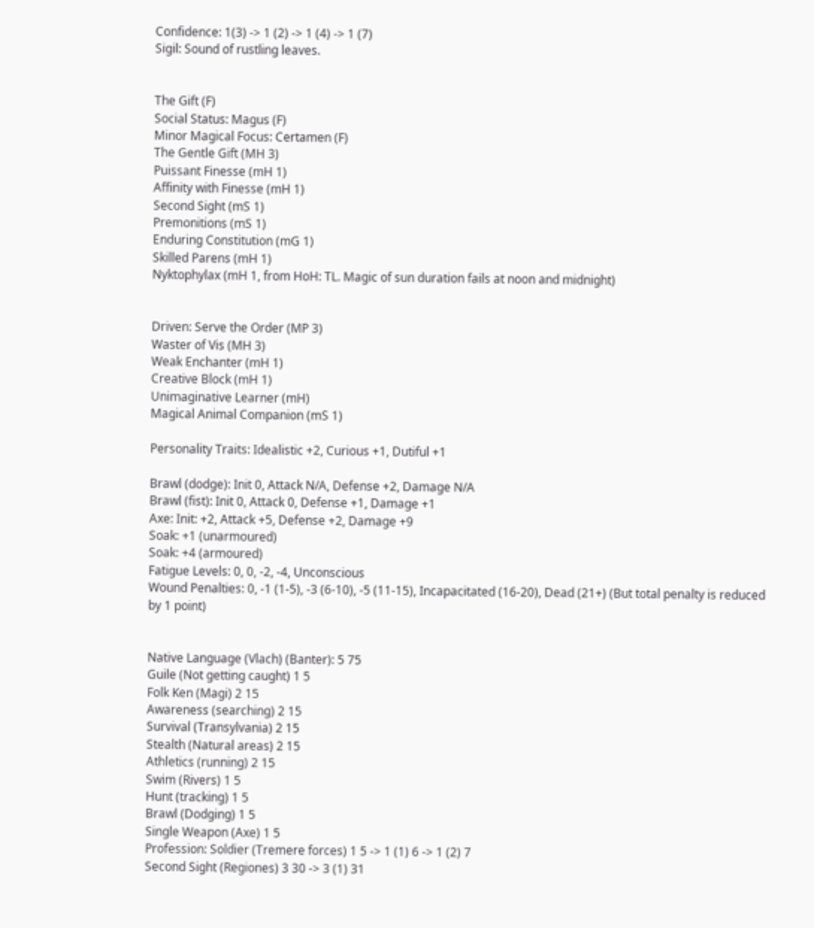Confidence: 1(3) -> 1 (2) -> 1 (4) -> 1 (7)
Sigil: Sound of rustling leaves.


The Gift (F)
Social Status: Magus (F)
Minor Magical Focus: Certamen (F)
The Gentle Gift (MH 3)
Puissant Finesse (mH 1)
Affinity with Finesse (mH 1)
Second Sight (mS 1)
Premonitions (mS 1)
Enduring Constitution (mG 1)
Skilled Parens (mH 1)
Nyktophylax (mH 1, from HoH: TL. Magic of sun duration fails at noon and midnight)


Driven: Serve the Order (MP 3)
Waster of Vis (MH 3)
Weak Enchanter (mH 1)
Creative Block (mH 1)
Unimaginative Learner (mH)
Magical Animal Companion (mS 1)

Personality Traits: Idealistic +2, Curious +1, Dutiful +1

Brawl (dodge): Init 0, Attack N/A, Defense +2, Damage N/A
Brawl (fist): Init 0, Attack 0, Defense +1, Damage +1
Axe: Init: +2, Attack +5, Defense +2, Damage +9
Soak: +1 (unarmoured)
Soak: +4 (armoured)
Fatigue Levels: 0, 0, -2, -4, Unconscious
Wound Penalties: 0, -1 (1-5), -3 (6-10), -5 (11-15), Incapacitated (16-20), Dead (21+) (But total penalty is reduced by 1 point)


Native Language (Vlach) (Banter): 5 75
Guile (Not getting caught) 1 5
Folk Ken (Magi) 2 15
Awareness (searching) 2 15
Survival (Transylvania) 2 15
Stealth (Natural areas) 2 15
Athletics (running) 2 15
Swim (Rivers) 1 5
Hunt (tracking) 1 5
Brawl (Dodging) 1 5
Single Weapon (Axe) 1 5
Profession: Soldier (Tremere forces) 1 5 -> 1 (1) 6 -> 1 (2) 7
Second Sight (Regiones) 3 30 -> 3 (1) 31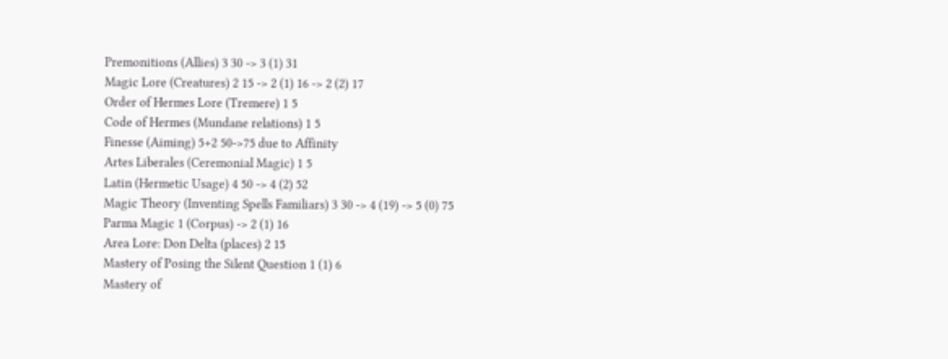Premonitions (Allies) 3 30 -> 3 (1) 31
Magic Lore (Creatures) 2 15 -> 2 (1) 16 -> 2 (2) 17
Order of Hermes Lore (Tremere) 1 5
Code of Hermes (Mundane relations) 1 5
Finesse (Aiming) 5+2 50->75 due to Affinity
Artes Liberales (Ceremonial Magic) 1 5
Latin (Hermetic Usage) 4 50 -> 4 (2) 52
Magic Theory (Inventing Spells Familiars) 3 30 -> 4 (19) -> 5 (0) 75
Parma Magic 1 (Corpus) -> 2 (1) 16
Area Lore: Don Delta (places) 2 15
Mastery of Posing the Silent Question 1 (1) 6
Mastery of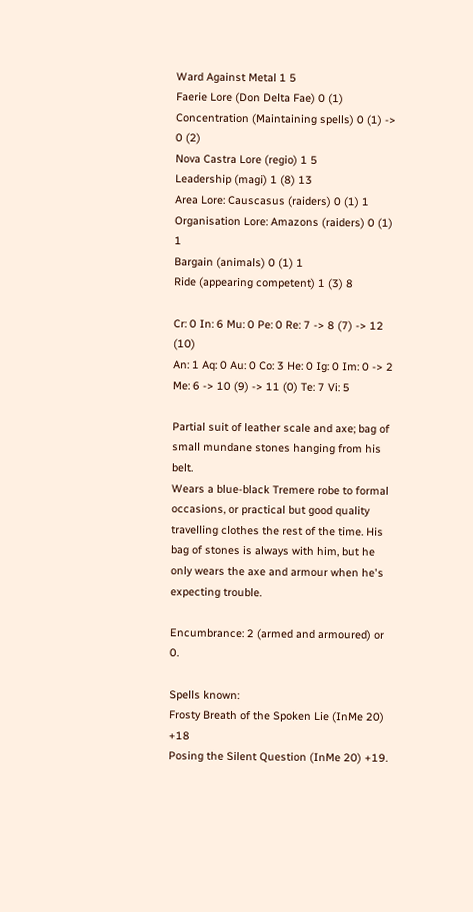Ward Against Metal 1 5
Faerie Lore (Don Delta Fae) 0 (1)
Concentration (Maintaining spells) 0 (1) -> 0 (2)
Nova Castra Lore (regio) 1 5
Leadership (magi) 1 (8) 13
Area Lore: Causcasus (raiders) 0 (1) 1
Organisation Lore: Amazons (raiders) 0 (1) 1
Bargain (animals) 0 (1) 1
Ride (appearing competent) 1 (3) 8

Cr: 0 In: 6 Mu: 0 Pe: 0 Re: 7 -> 8 (7) -> 12 (10)
An: 1 Aq: 0 Au: 0 Co: 3 He: 0 Ig: 0 Im: 0 -> 2 Me: 6 -> 10 (9) -> 11 (0) Te: 7 Vi: 5

Partial suit of leather scale and axe; bag of small mundane stones hanging from his belt.
Wears a blue-black Tremere robe to formal occasions, or practical but good quality travelling clothes the rest of the time. His bag of stones is always with him, but he only wears the axe and armour when he's expecting trouble.

Encumbrance: 2 (armed and armoured) or 0.

Spells known:
Frosty Breath of the Spoken Lie (InMe 20) +18
Posing the Silent Question (InMe 20) +19.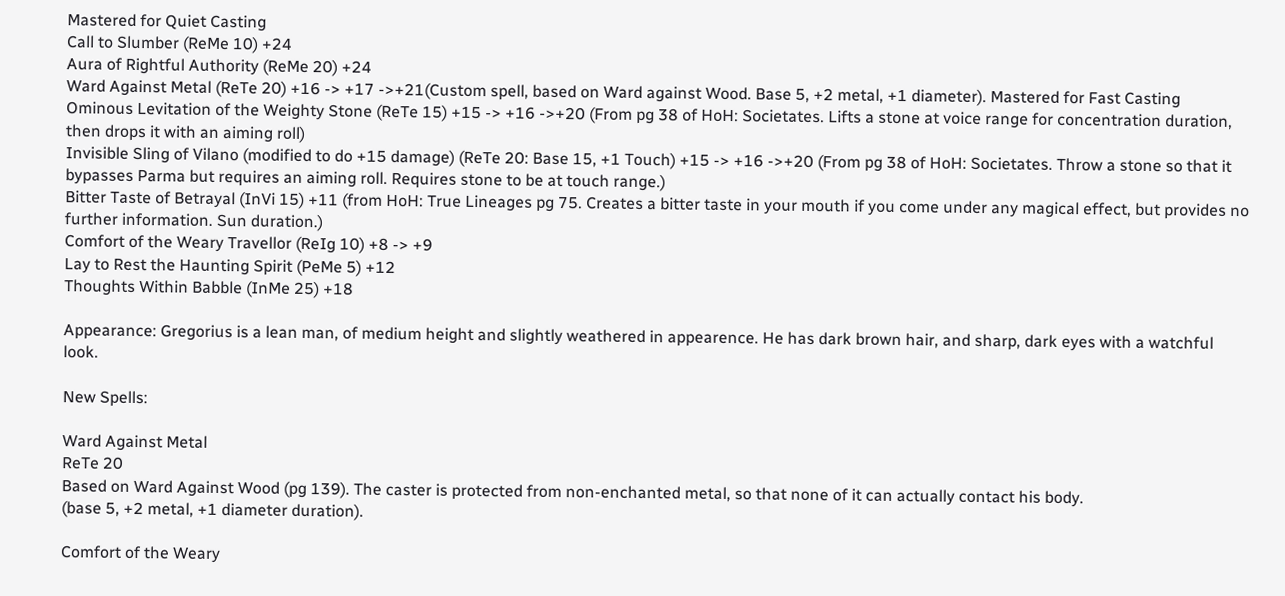Mastered for Quiet Casting
Call to Slumber (ReMe 10) +24
Aura of Rightful Authority (ReMe 20) +24
Ward Against Metal (ReTe 20) +16 -> +17 ->+21(Custom spell, based on Ward against Wood. Base 5, +2 metal, +1 diameter). Mastered for Fast Casting
Ominous Levitation of the Weighty Stone (ReTe 15) +15 -> +16 ->+20 (From pg 38 of HoH: Societates. Lifts a stone at voice range for concentration duration, then drops it with an aiming roll)
Invisible Sling of Vilano (modified to do +15 damage) (ReTe 20: Base 15, +1 Touch) +15 -> +16 ->+20 (From pg 38 of HoH: Societates. Throw a stone so that it bypasses Parma but requires an aiming roll. Requires stone to be at touch range.)
Bitter Taste of Betrayal (InVi 15) +11 (from HoH: True Lineages pg 75. Creates a bitter taste in your mouth if you come under any magical effect, but provides no further information. Sun duration.)
Comfort of the Weary Travellor (ReIg 10) +8 -> +9
Lay to Rest the Haunting Spirit (PeMe 5) +12
Thoughts Within Babble (InMe 25) +18

Appearance: Gregorius is a lean man, of medium height and slightly weathered in appearence. He has dark brown hair, and sharp, dark eyes with a watchful look.

New Spells:

Ward Against Metal
ReTe 20
Based on Ward Against Wood (pg 139). The caster is protected from non-enchanted metal, so that none of it can actually contact his body.
(base 5, +2 metal, +1 diameter duration).

Comfort of the Weary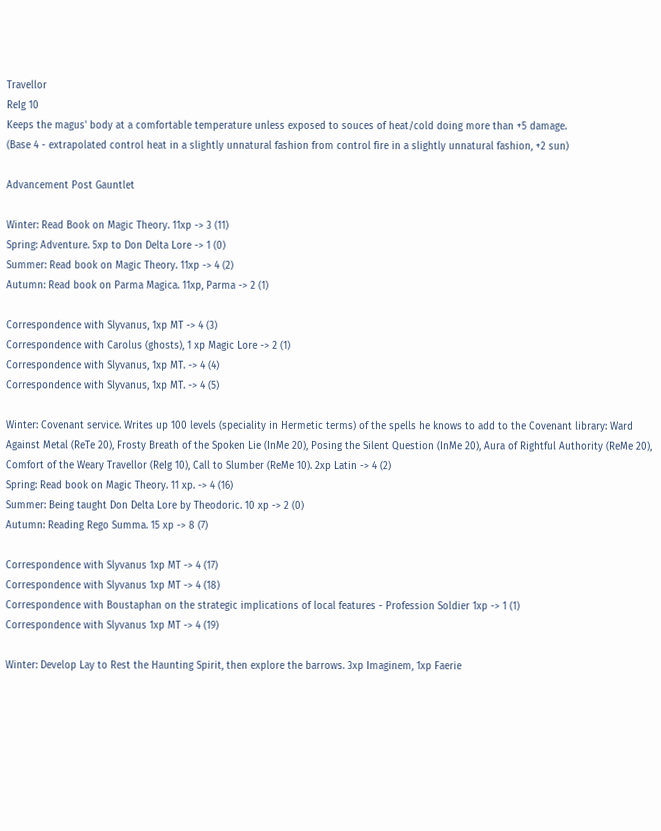Travellor
ReIg 10
Keeps the magus' body at a comfortable temperature unless exposed to souces of heat/cold doing more than +5 damage.
(Base 4 - extrapolated control heat in a slightly unnatural fashion from control fire in a slightly unnatural fashion, +2 sun)

Advancement Post Gauntlet

Winter: Read Book on Magic Theory. 11xp -> 3 (11)
Spring: Adventure. 5xp to Don Delta Lore -> 1 (0)
Summer: Read book on Magic Theory. 11xp -> 4 (2)
Autumn: Read book on Parma Magica. 11xp, Parma -> 2 (1)

Correspondence with Slyvanus, 1xp MT -> 4 (3)
Correspondence with Carolus (ghosts), 1 xp Magic Lore -> 2 (1)
Correspondence with Slyvanus, 1xp MT. -> 4 (4)
Correspondence with Slyvanus, 1xp MT. -> 4 (5)

Winter: Covenant service. Writes up 100 levels (speciality in Hermetic terms) of the spells he knows to add to the Covenant library: Ward Against Metal (ReTe 20), Frosty Breath of the Spoken Lie (InMe 20), Posing the Silent Question (InMe 20), Aura of Rightful Authority (ReMe 20), Comfort of the Weary Travellor (ReIg 10), Call to Slumber (ReMe 10). 2xp Latin -> 4 (2)
Spring: Read book on Magic Theory. 11 xp. -> 4 (16)
Summer: Being taught Don Delta Lore by Theodoric. 10 xp -> 2 (0)
Autumn: Reading Rego Summa. 15 xp -> 8 (7)

Correspondence with Slyvanus 1xp MT -> 4 (17)
Correspondence with Slyvanus 1xp MT -> 4 (18)
Correspondence with Boustaphan on the strategic implications of local features - Profession Soldier 1xp -> 1 (1)
Correspondence with Slyvanus 1xp MT -> 4 (19)

Winter: Develop Lay to Rest the Haunting Spirit, then explore the barrows. 3xp Imaginem, 1xp Faerie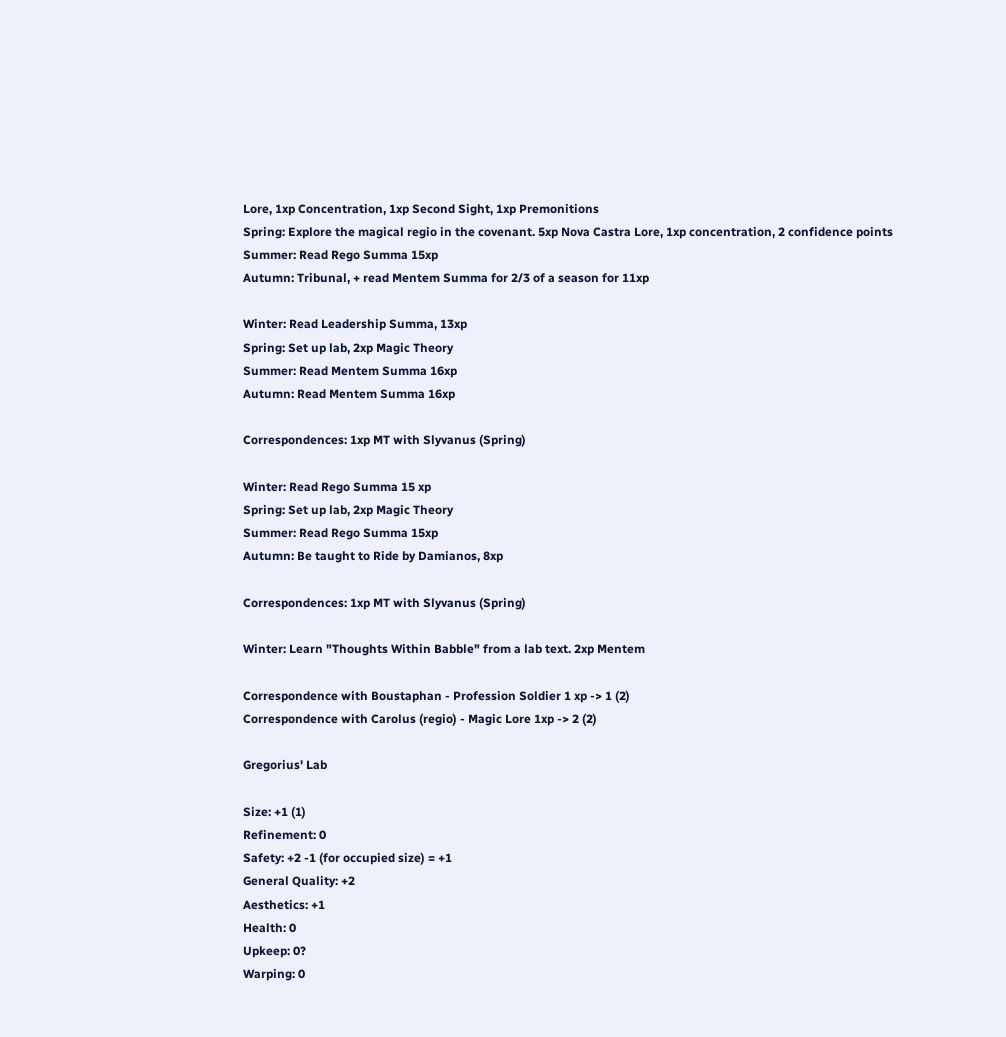Lore, 1xp Concentration, 1xp Second Sight, 1xp Premonitions
Spring: Explore the magical regio in the covenant. 5xp Nova Castra Lore, 1xp concentration, 2 confidence points
Summer: Read Rego Summa 15xp
Autumn: Tribunal, + read Mentem Summa for 2/3 of a season for 11xp

Winter: Read Leadership Summa, 13xp
Spring: Set up lab, 2xp Magic Theory
Summer: Read Mentem Summa 16xp
Autumn: Read Mentem Summa 16xp

Correspondences: 1xp MT with Slyvanus (Spring)

Winter: Read Rego Summa 15 xp
Spring: Set up lab, 2xp Magic Theory
Summer: Read Rego Summa 15xp
Autumn: Be taught to Ride by Damianos, 8xp

Correspondences: 1xp MT with Slyvanus (Spring)

Winter: Learn "Thoughts Within Babble" from a lab text. 2xp Mentem

Correspondence with Boustaphan - Profession Soldier 1 xp -> 1 (2)
Correspondence with Carolus (regio) - Magic Lore 1xp -> 2 (2)

Gregorius' Lab

Size: +1 (1)
Refinement: 0
Safety: +2 -1 (for occupied size) = +1
General Quality: +2
Aesthetics: +1
Health: 0
Upkeep: 0?
Warping: 0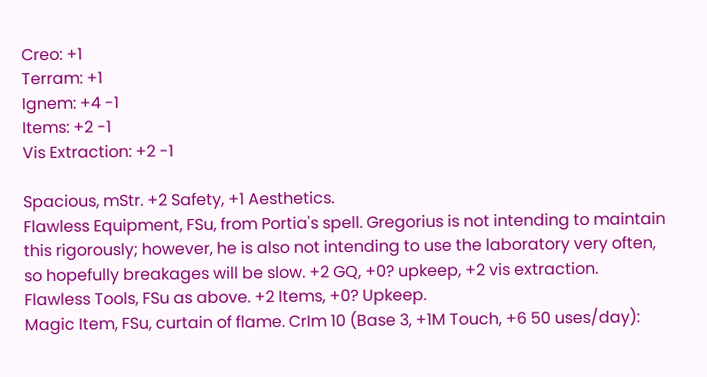Creo: +1
Terram: +1
Ignem: +4 -1
Items: +2 -1
Vis Extraction: +2 -1

Spacious, mStr. +2 Safety, +1 Aesthetics.
Flawless Equipment, FSu, from Portia's spell. Gregorius is not intending to maintain this rigorously; however, he is also not intending to use the laboratory very often, so hopefully breakages will be slow. +2 GQ, +0? upkeep, +2 vis extraction.
Flawless Tools, FSu as above. +2 Items, +0? Upkeep.
Magic Item, FSu, curtain of flame. CrIm 10 (Base 3, +1M Touch, +6 50 uses/day):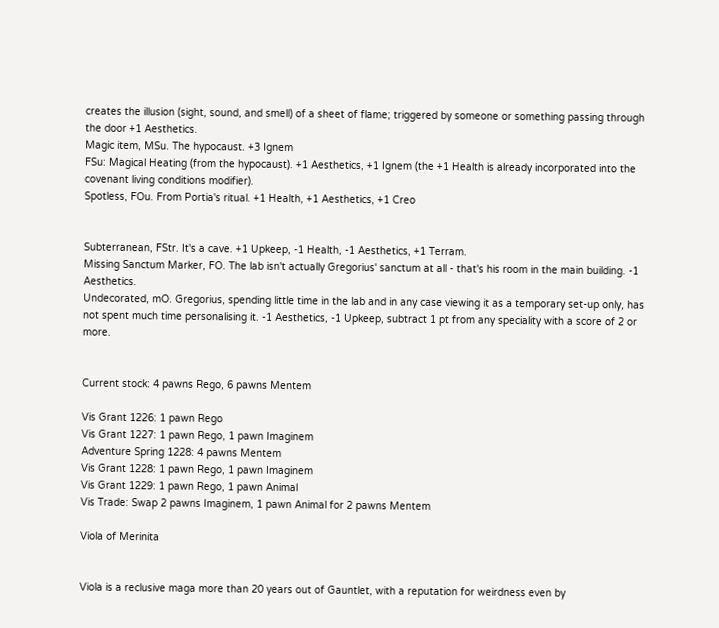creates the illusion (sight, sound, and smell) of a sheet of flame; triggered by someone or something passing through the door +1 Aesthetics.
Magic item, MSu. The hypocaust. +3 Ignem
FSu: Magical Heating (from the hypocaust). +1 Aesthetics, +1 Ignem (the +1 Health is already incorporated into the covenant living conditions modifier).
Spotless, FOu. From Portia's ritual. +1 Health, +1 Aesthetics, +1 Creo


Subterranean, FStr. It's a cave. +1 Upkeep, -1 Health, -1 Aesthetics, +1 Terram.
Missing Sanctum Marker, FO. The lab isn't actually Gregorius' sanctum at all - that's his room in the main building. -1 Aesthetics.
Undecorated, mO. Gregorius, spending little time in the lab and in any case viewing it as a temporary set-up only, has not spent much time personalising it. -1 Aesthetics, -1 Upkeep, subtract 1 pt from any speciality with a score of 2 or more.


Current stock: 4 pawns Rego, 6 pawns Mentem

Vis Grant 1226: 1 pawn Rego
Vis Grant 1227: 1 pawn Rego, 1 pawn Imaginem
Adventure Spring 1228: 4 pawns Mentem
Vis Grant 1228: 1 pawn Rego, 1 pawn Imaginem
Vis Grant 1229: 1 pawn Rego, 1 pawn Animal
Vis Trade: Swap 2 pawns Imaginem, 1 pawn Animal for 2 pawns Mentem

Viola of Merinita


Viola is a reclusive maga more than 20 years out of Gauntlet, with a reputation for weirdness even by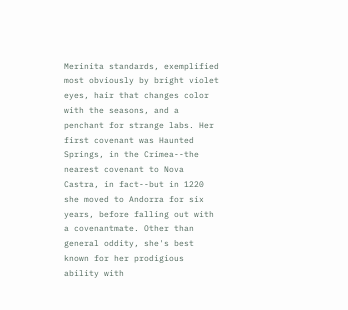Merinita standards, exemplified most obviously by bright violet eyes, hair that changes color with the seasons, and a penchant for strange labs. Her first covenant was Haunted Springs, in the Crimea--the nearest covenant to Nova Castra, in fact--but in 1220 she moved to Andorra for six years, before falling out with a covenantmate. Other than general oddity, she's best known for her prodigious ability with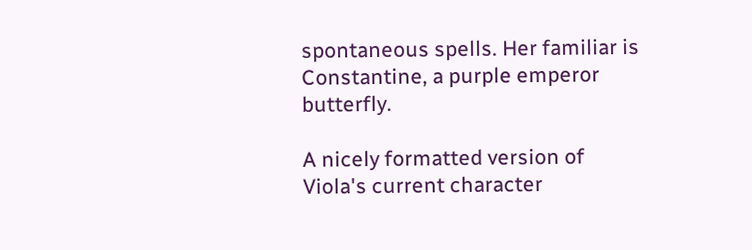spontaneous spells. Her familiar is Constantine, a purple emperor butterfly.

A nicely formatted version of Viola's current character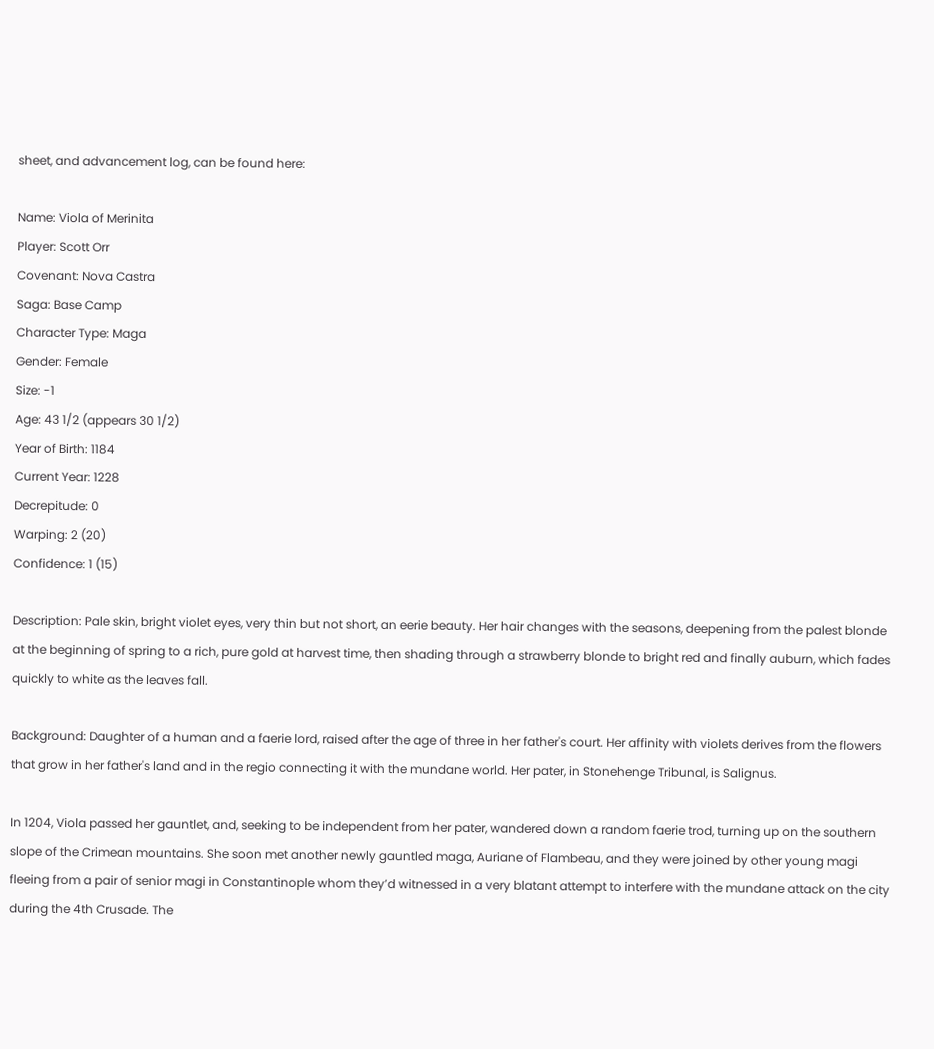sheet, and advancement log, can be found here:

Name: Viola of Merinita
Player: Scott Orr
Covenant: Nova Castra
Saga: Base Camp
Character Type: Maga
Gender: Female
Size: -1
Age: 43 1/2 (appears 30 1/2)
Year of Birth: 1184
Current Year: 1228
Decrepitude: 0
Warping: 2 (20)
Confidence: 1 (15)

Description: Pale skin, bright violet eyes, very thin but not short, an eerie beauty. Her hair changes with the seasons, deepening from the palest blonde at the beginning of spring to a rich, pure gold at harvest time, then shading through a strawberry blonde to bright red and finally auburn, which fades quickly to white as the leaves fall.

Background: Daughter of a human and a faerie lord, raised after the age of three in her father's court. Her affinity with violets derives from the flowers that grow in her father's land and in the regio connecting it with the mundane world. Her pater, in Stonehenge Tribunal, is Salignus.

In 1204, Viola passed her gauntlet, and, seeking to be independent from her pater, wandered down a random faerie trod, turning up on the southern slope of the Crimean mountains. She soon met another newly gauntled maga, Auriane of Flambeau, and they were joined by other young magi fleeing from a pair of senior magi in Constantinople whom they’d witnessed in a very blatant attempt to interfere with the mundane attack on the city during the 4th Crusade. The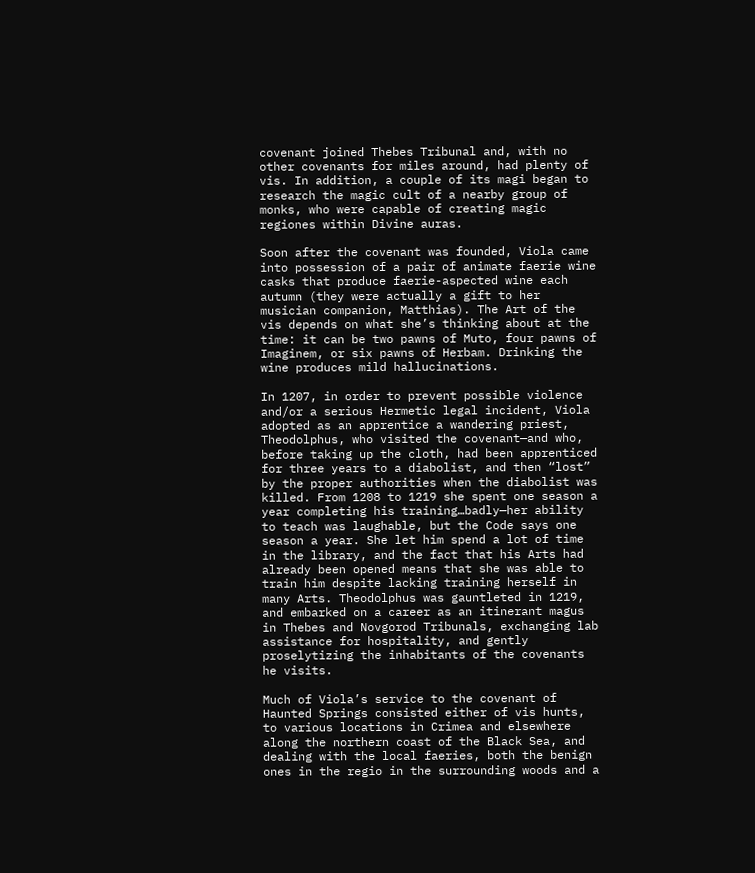covenant joined Thebes Tribunal and, with no other covenants for miles around, had plenty of vis. In addition, a couple of its magi began to research the magic cult of a nearby group of monks, who were capable of creating magic regiones within Divine auras.

Soon after the covenant was founded, Viola came into possession of a pair of animate faerie wine casks that produce faerie-aspected wine each autumn (they were actually a gift to her musician companion, Matthias). The Art of the vis depends on what she’s thinking about at the time: it can be two pawns of Muto, four pawns of Imaginem, or six pawns of Herbam. Drinking the wine produces mild hallucinations.

In 1207, in order to prevent possible violence and/or a serious Hermetic legal incident, Viola adopted as an apprentice a wandering priest, Theodolphus, who visited the covenant—and who, before taking up the cloth, had been apprenticed for three years to a diabolist, and then “lost” by the proper authorities when the diabolist was killed. From 1208 to 1219 she spent one season a year completing his training…badly—her ability to teach was laughable, but the Code says one season a year. She let him spend a lot of time in the library, and the fact that his Arts had already been opened means that she was able to train him despite lacking training herself in many Arts. Theodolphus was gauntleted in 1219, and embarked on a career as an itinerant magus in Thebes and Novgorod Tribunals, exchanging lab assistance for hospitality, and gently proselytizing the inhabitants of the covenants he visits.

Much of Viola’s service to the covenant of Haunted Springs consisted either of vis hunts, to various locations in Crimea and elsewhere along the northern coast of the Black Sea, and dealing with the local faeries, both the benign ones in the regio in the surrounding woods and a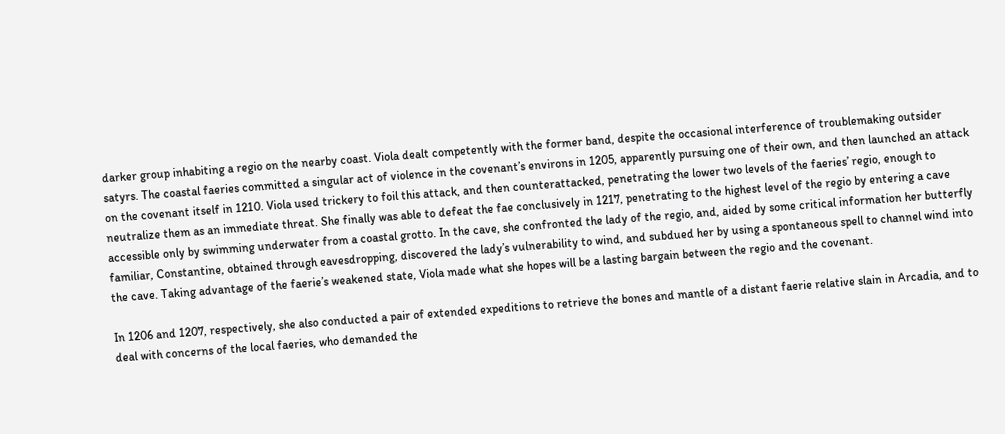darker group inhabiting a regio on the nearby coast. Viola dealt competently with the former band, despite the occasional interference of troublemaking outsider satyrs. The coastal faeries committed a singular act of violence in the covenant’s environs in 1205, apparently pursuing one of their own, and then launched an attack on the covenant itself in 1210. Viola used trickery to foil this attack, and then counterattacked, penetrating the lower two levels of the faeries’ regio, enough to neutralize them as an immediate threat. She finally was able to defeat the fae conclusively in 1217, penetrating to the highest level of the regio by entering a cave accessible only by swimming underwater from a coastal grotto. In the cave, she confronted the lady of the regio, and, aided by some critical information her butterfly familiar, Constantine, obtained through eavesdropping, discovered the lady’s vulnerability to wind, and subdued her by using a spontaneous spell to channel wind into the cave. Taking advantage of the faerie’s weakened state, Viola made what she hopes will be a lasting bargain between the regio and the covenant.

In 1206 and 1207, respectively, she also conducted a pair of extended expeditions to retrieve the bones and mantle of a distant faerie relative slain in Arcadia, and to deal with concerns of the local faeries, who demanded the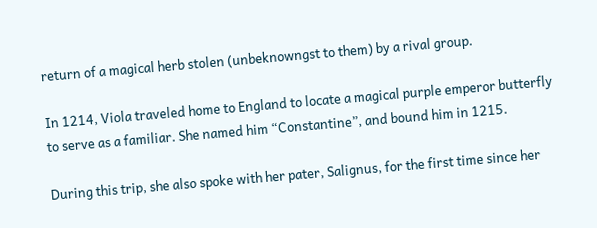return of a magical herb stolen (unbeknowngst to them) by a rival group.

In 1214, Viola traveled home to England to locate a magical purple emperor butterfly to serve as a familiar. She named him “Constantine”, and bound him in 1215.

During this trip, she also spoke with her pater, Salignus, for the first time since her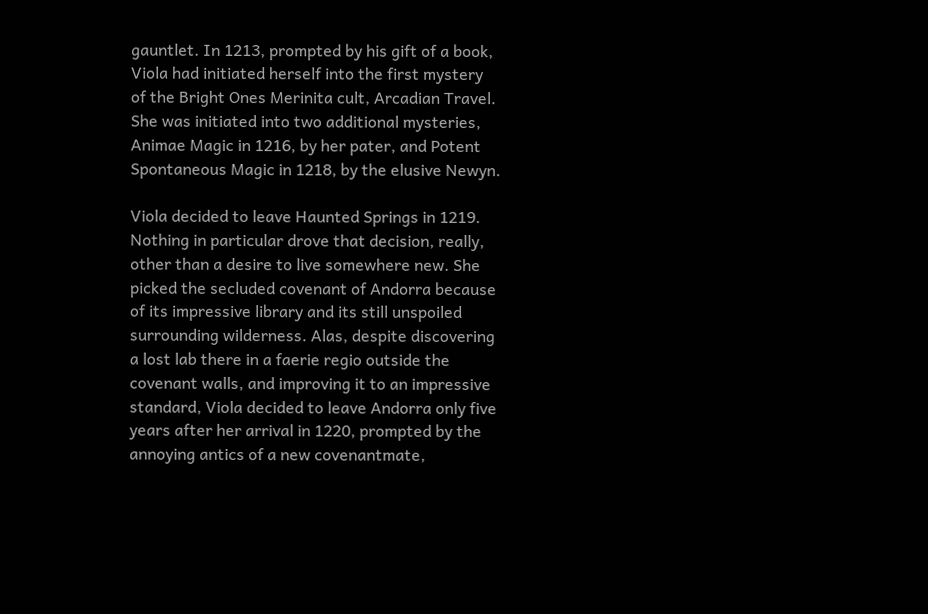gauntlet. In 1213, prompted by his gift of a book, Viola had initiated herself into the first mystery of the Bright Ones Merinita cult, Arcadian Travel. She was initiated into two additional mysteries, Animae Magic in 1216, by her pater, and Potent Spontaneous Magic in 1218, by the elusive Newyn.

Viola decided to leave Haunted Springs in 1219. Nothing in particular drove that decision, really, other than a desire to live somewhere new. She picked the secluded covenant of Andorra because of its impressive library and its still unspoiled surrounding wilderness. Alas, despite discovering a lost lab there in a faerie regio outside the covenant walls, and improving it to an impressive standard, Viola decided to leave Andorra only five years after her arrival in 1220, prompted by the annoying antics of a new covenantmate,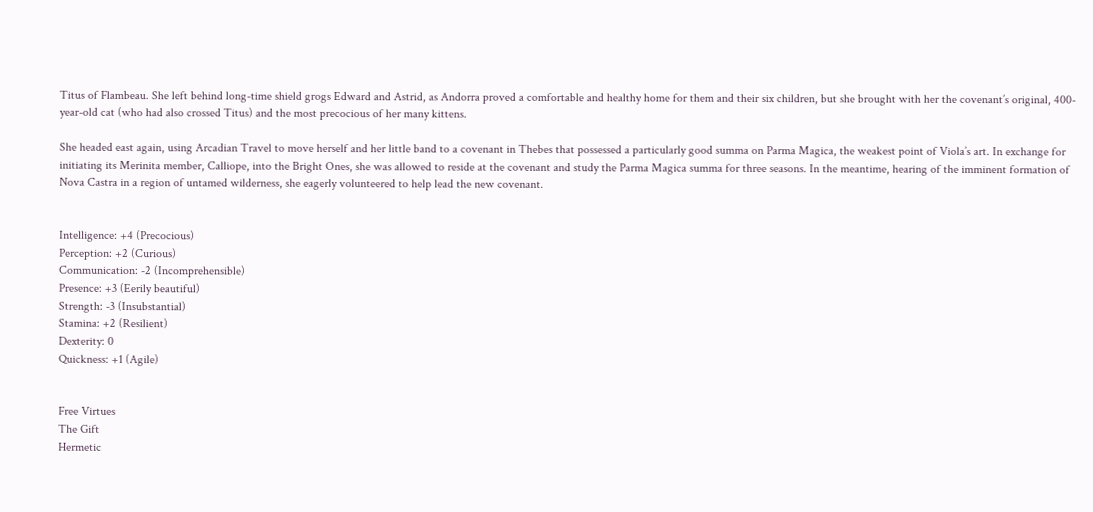Titus of Flambeau. She left behind long-time shield grogs Edward and Astrid, as Andorra proved a comfortable and healthy home for them and their six children, but she brought with her the covenant’s original, 400-year-old cat (who had also crossed Titus) and the most precocious of her many kittens.

She headed east again, using Arcadian Travel to move herself and her little band to a covenant in Thebes that possessed a particularly good summa on Parma Magica, the weakest point of Viola’s art. In exchange for initiating its Merinita member, Calliope, into the Bright Ones, she was allowed to reside at the covenant and study the Parma Magica summa for three seasons. In the meantime, hearing of the imminent formation of Nova Castra in a region of untamed wilderness, she eagerly volunteered to help lead the new covenant.


Intelligence: +4 (Precocious)
Perception: +2 (Curious)
Communication: -2 (Incomprehensible)
Presence: +3 (Eerily beautiful)
Strength: -3 (Insubstantial)
Stamina: +2 (Resilient)
Dexterity: 0
Quickness: +1 (Agile)


Free Virtues
The Gift
Hermetic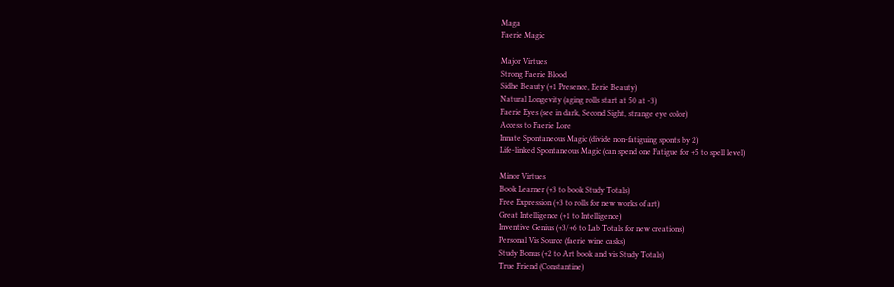Maga
Faerie Magic

Major Virtues
Strong Faerie Blood
Sidhe Beauty (+1 Presence, Eerie Beauty)
Natural Longevity (aging rolls start at 50 at -3)
Faerie Eyes (see in dark, Second Sight, strange eye color)
Access to Faerie Lore
Innate Spontaneous Magic (divide non-fatiguing sponts by 2)
Life-linked Spontaneous Magic (can spend one Fatigue for +5 to spell level)

Minor Virtues
Book Learner (+3 to book Study Totals)
Free Expression (+3 to rolls for new works of art)
Great Intelligence (+1 to Intelligence)
Inventive Genius (+3/+6 to Lab Totals for new creations)
Personal Vis Source (faerie wine casks)
Study Bonus (+2 to Art book and vis Study Totals)
True Friend (Constantine)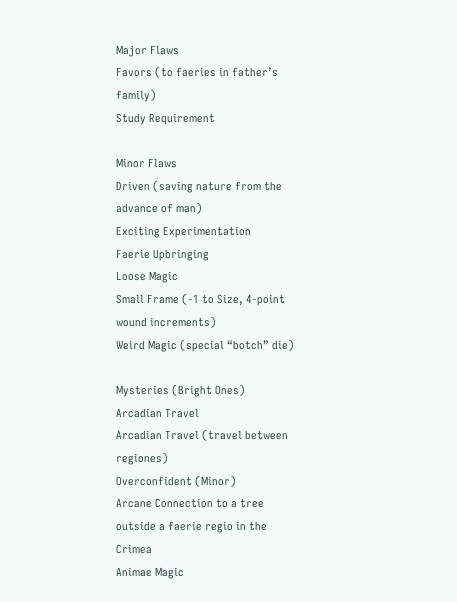Major Flaws
Favors (to faeries in father’s family)
Study Requirement

Minor Flaws
Driven (saving nature from the advance of man)
Exciting Experimentation
Faerie Upbringing
Loose Magic
Small Frame (-1 to Size, 4-point wound increments)
Weird Magic (special “botch” die)

Mysteries (Bright Ones)
Arcadian Travel
Arcadian Travel (travel between regiones)
Overconfident (Minor)
Arcane Connection to a tree outside a faerie regio in the Crimea
Animae Magic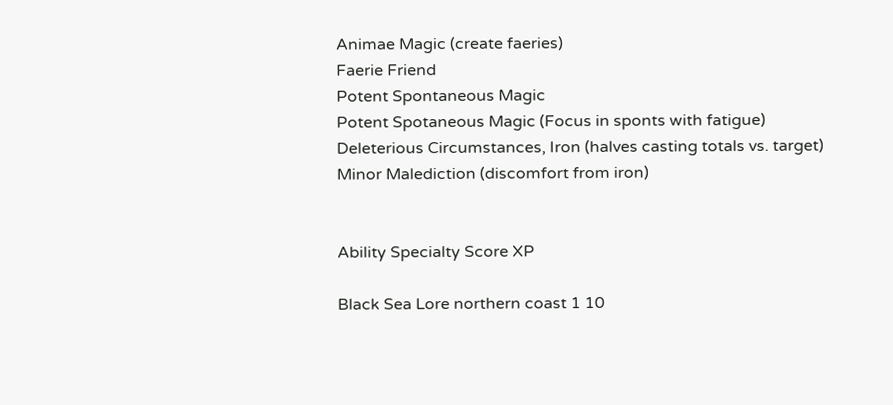Animae Magic (create faeries)
Faerie Friend
Potent Spontaneous Magic
Potent Spotaneous Magic (Focus in sponts with fatigue)
Deleterious Circumstances, Iron (halves casting totals vs. target)
Minor Malediction (discomfort from iron)


Ability Specialty Score XP

Black Sea Lore northern coast 1 10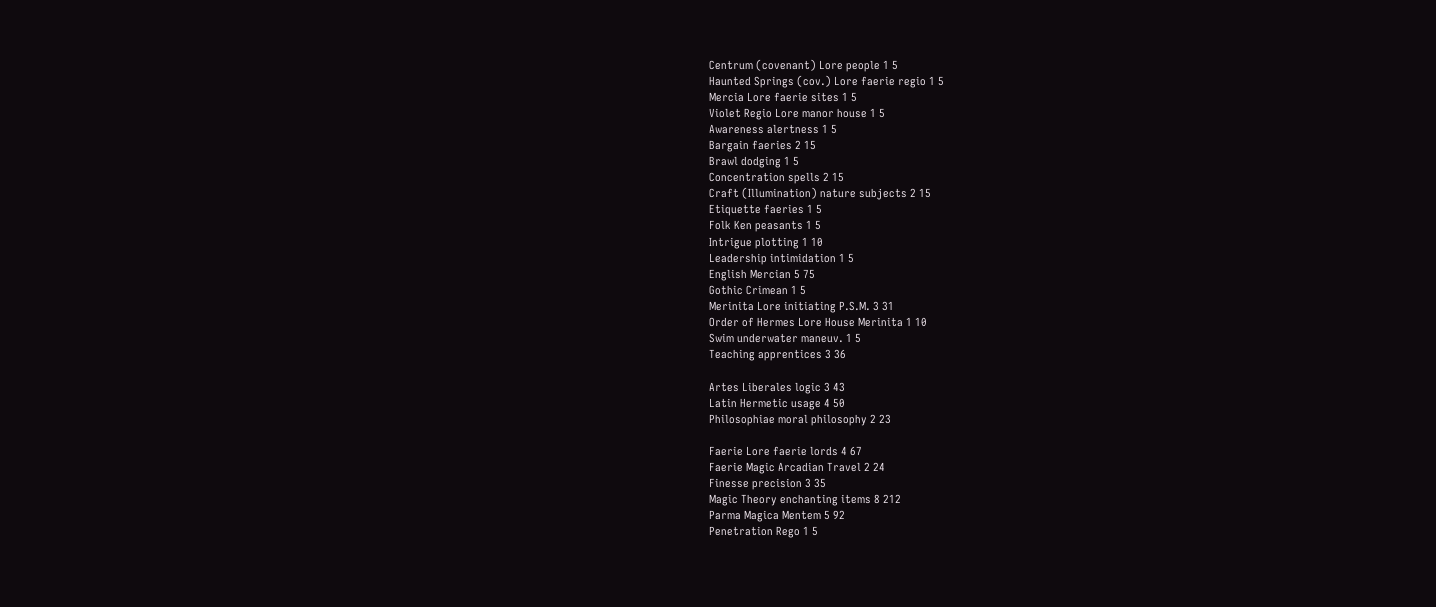Centrum (covenant) Lore people 1 5
Haunted Springs (cov.) Lore faerie regio 1 5
Mercia Lore faerie sites 1 5
Violet Regio Lore manor house 1 5
Awareness alertness 1 5
Bargain faeries 2 15
Brawl dodging 1 5
Concentration spells 2 15
Craft (Illumination) nature subjects 2 15
Etiquette faeries 1 5
Folk Ken peasants 1 5
Intrigue plotting 1 10
Leadership intimidation 1 5
English Mercian 5 75
Gothic Crimean 1 5
Merinita Lore initiating P.S.M. 3 31
Order of Hermes Lore House Merinita 1 10
Swim underwater maneuv. 1 5
Teaching apprentices 3 36

Artes Liberales logic 3 43
Latin Hermetic usage 4 50
Philosophiae moral philosophy 2 23

Faerie Lore faerie lords 4 67
Faerie Magic Arcadian Travel 2 24
Finesse precision 3 35
Magic Theory enchanting items 8 212
Parma Magica Mentem 5 92
Penetration Rego 1 5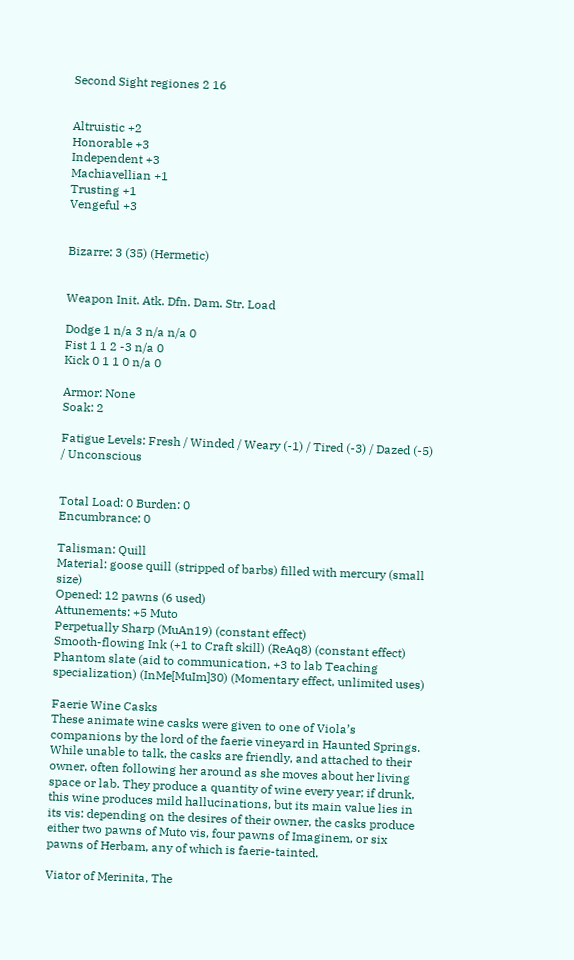Second Sight regiones 2 16


Altruistic +2
Honorable +3
Independent +3
Machiavellian +1
Trusting +1
Vengeful +3


Bizarre: 3 (35) (Hermetic)


Weapon Init. Atk. Dfn. Dam. Str. Load

Dodge 1 n/a 3 n/a n/a 0
Fist 1 1 2 -3 n/a 0
Kick 0 1 1 0 n/a 0

Armor: None
Soak: 2

Fatigue Levels: Fresh / Winded / Weary (-1) / Tired (-3) / Dazed (-5) / Unconscious


Total Load: 0 Burden: 0
Encumbrance: 0

Talisman: Quill
Material: goose quill (stripped of barbs) filled with mercury (small size)
Opened: 12 pawns (6 used)
Attunements: +5 Muto
Perpetually Sharp (MuAn19) (constant effect)
Smooth-flowing Ink (+1 to Craft skill) (ReAq8) (constant effect)
Phantom slate (aid to communication, +3 to lab Teaching specialization) (InMe[MuIm]30) (Momentary effect, unlimited uses)

Faerie Wine Casks
These animate wine casks were given to one of Viola’s companions by the lord of the faerie vineyard in Haunted Springs. While unable to talk, the casks are friendly, and attached to their owner, often following her around as she moves about her living space or lab. They produce a quantity of wine every year; if drunk, this wine produces mild hallucinations, but its main value lies in its vis: depending on the desires of their owner, the casks produce either two pawns of Muto vis, four pawns of Imaginem, or six pawns of Herbam, any of which is faerie-tainted.

Viator of Merinita, The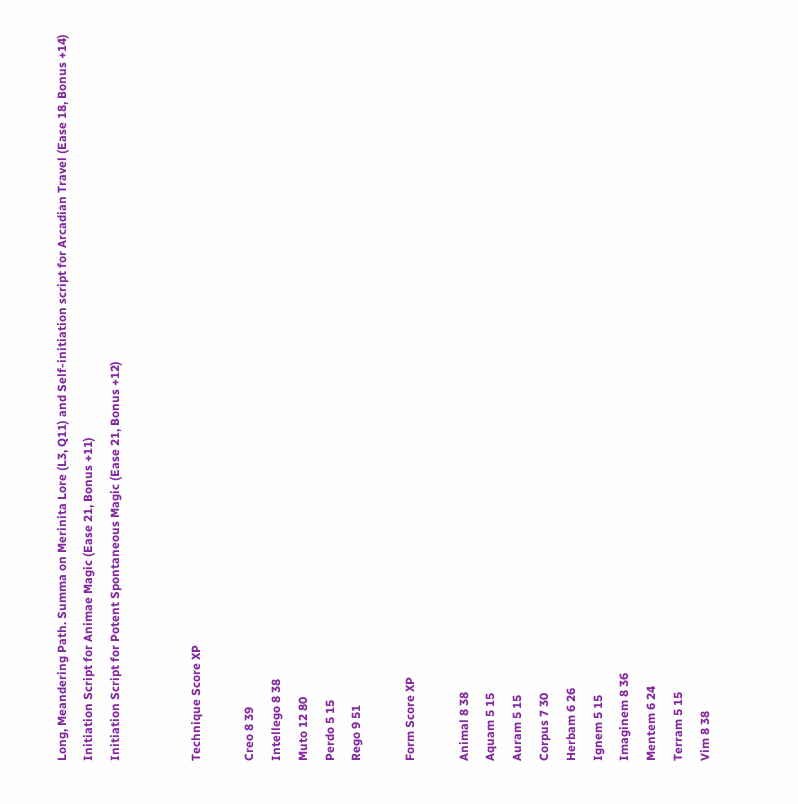Long, Meandering Path. Summa on Merinita Lore (L3, Q11) and Self-initiation script for Arcadian Travel (Ease 18, Bonus +14)
Initiation Script for Animae Magic (Ease 21, Bonus +11)
Initiation Script for Potent Spontaneous Magic (Ease 21, Bonus +12)


Technique Score XP

Creo 8 39
Intellego 8 38
Muto 12 80
Perdo 5 15
Rego 9 51

Form Score XP

Animal 8 38
Aquam 5 15
Auram 5 15
Corpus 7 30
Herbam 6 26
Ignem 5 15
Imaginem 8 36
Mentem 6 24
Terram 5 15
Vim 8 38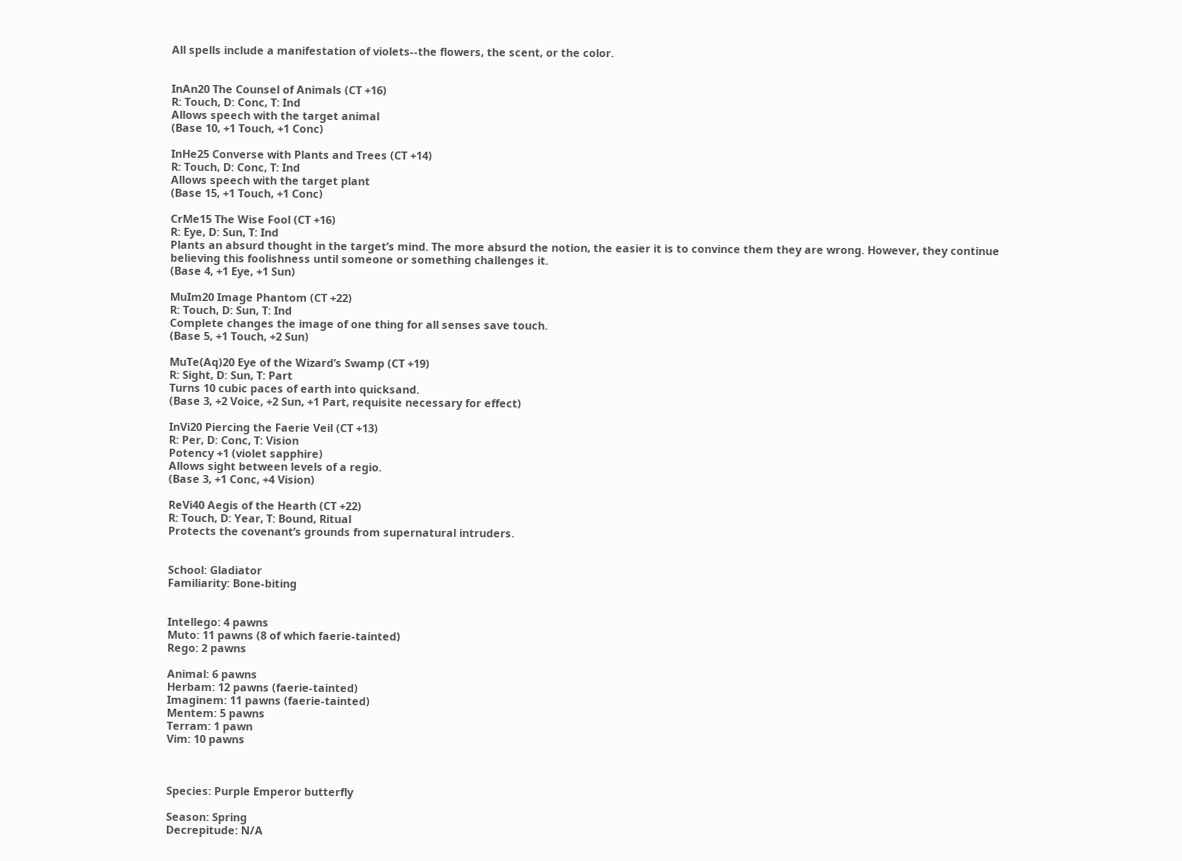All spells include a manifestation of violets--the flowers, the scent, or the color.


InAn20 The Counsel of Animals (CT +16)
R: Touch, D: Conc, T: Ind
Allows speech with the target animal
(Base 10, +1 Touch, +1 Conc)

InHe25 Converse with Plants and Trees (CT +14)
R: Touch, D: Conc, T: Ind
Allows speech with the target plant
(Base 15, +1 Touch, +1 Conc)

CrMe15 The Wise Fool (CT +16)
R: Eye, D: Sun, T: Ind
Plants an absurd thought in the target’s mind. The more absurd the notion, the easier it is to convince them they are wrong. However, they continue believing this foolishness until someone or something challenges it.
(Base 4, +1 Eye, +1 Sun)

MuIm20 Image Phantom (CT +22)
R: Touch, D: Sun, T: Ind
Complete changes the image of one thing for all senses save touch.
(Base 5, +1 Touch, +2 Sun)

MuTe(Aq)20 Eye of the Wizard’s Swamp (CT +19)
R: Sight, D: Sun, T: Part
Turns 10 cubic paces of earth into quicksand.
(Base 3, +2 Voice, +2 Sun, +1 Part, requisite necessary for effect)

InVi20 Piercing the Faerie Veil (CT +13)
R: Per, D: Conc, T: Vision
Potency +1 (violet sapphire)
Allows sight between levels of a regio.
(Base 3, +1 Conc, +4 Vision)

ReVi40 Aegis of the Hearth (CT +22)
R: Touch, D: Year, T: Bound, Ritual
Protects the covenant’s grounds from supernatural intruders.


School: Gladiator
Familiarity: Bone-biting


Intellego: 4 pawns
Muto: 11 pawns (8 of which faerie-tainted)
Rego: 2 pawns

Animal: 6 pawns
Herbam: 12 pawns (faerie-tainted)
Imaginem: 11 pawns (faerie-tainted)
Mentem: 5 pawns
Terram: 1 pawn
Vim: 10 pawns



Species: Purple Emperor butterfly

Season: Spring
Decrepitude: N/A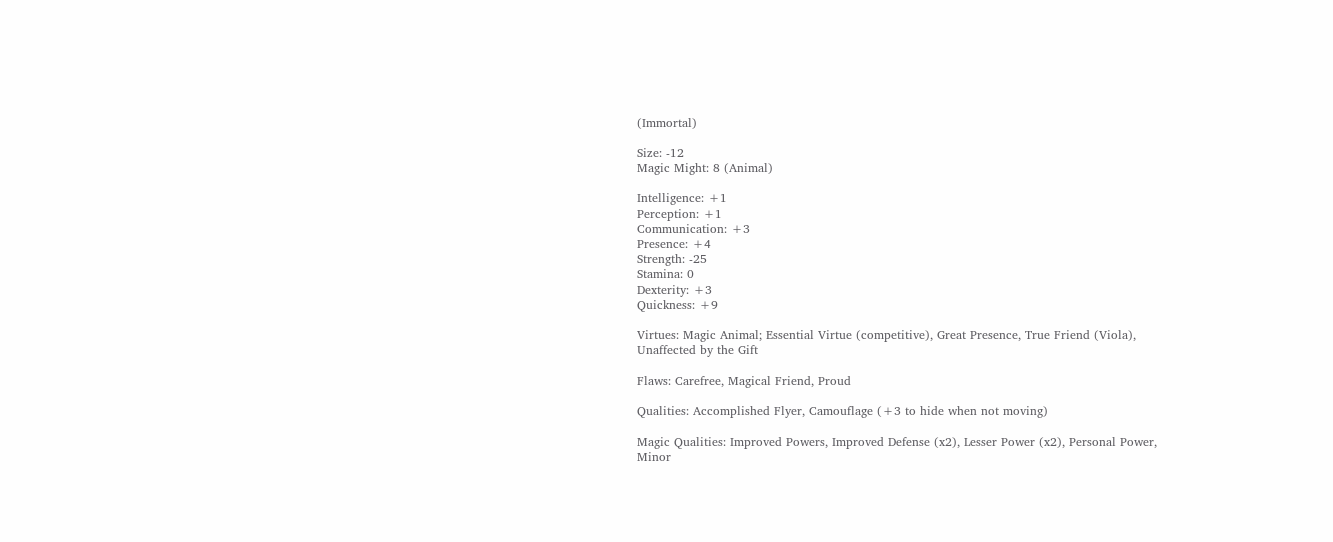(Immortal)

Size: -12
Magic Might: 8 (Animal)

Intelligence: +1
Perception: +1
Communication: +3
Presence: +4
Strength: -25
Stamina: 0
Dexterity: +3
Quickness: +9

Virtues: Magic Animal; Essential Virtue (competitive), Great Presence, True Friend (Viola), Unaffected by the Gift

Flaws: Carefree, Magical Friend, Proud

Qualities: Accomplished Flyer, Camouflage (+3 to hide when not moving)

Magic Qualities: Improved Powers, Improved Defense (x2), Lesser Power (x2), Personal Power, Minor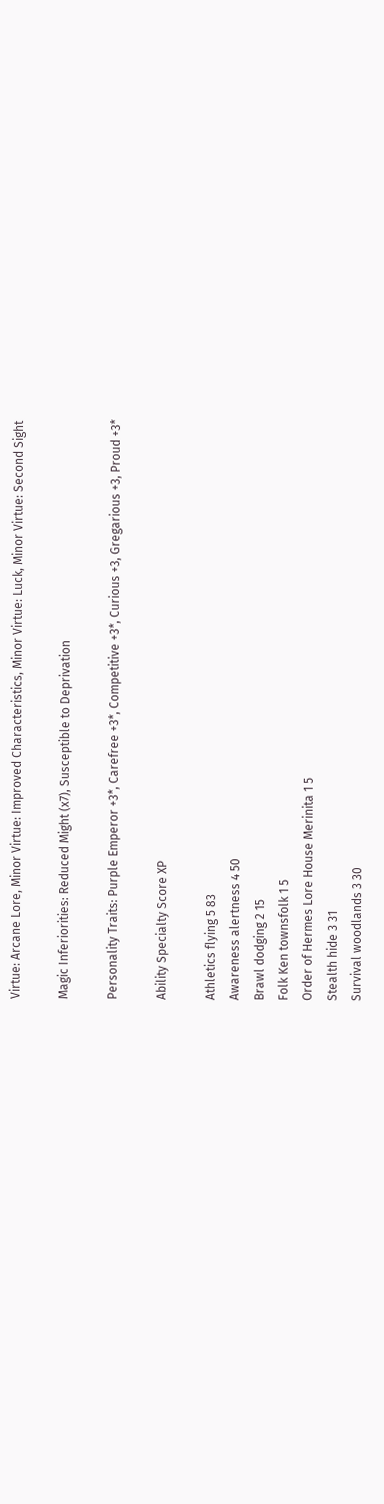Virtue: Arcane Lore, Minor Virtue: Improved Characteristics, Minor Virtue: Luck, Minor Virtue: Second Sight

Magic Inferiorities: Reduced Might (x7), Susceptible to Deprivation

Personality Traits: Purple Emperor +3*, Carefree +3*, Competitive +3*, Curious +3, Gregarious +3, Proud +3*

Ability Specialty Score XP

Athletics flying 5 83
Awareness alertness 4 50
Brawl dodging 2 15
Folk Ken townsfolk 1 5
Order of Hermes Lore House Merinita 1 5
Stealth hide 3 31
Survival woodlands 3 30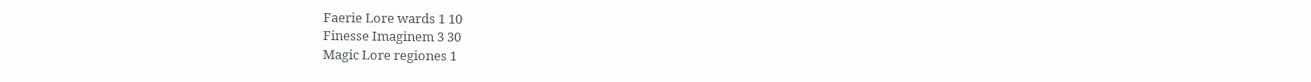Faerie Lore wards 1 10
Finesse Imaginem 3 30
Magic Lore regiones 1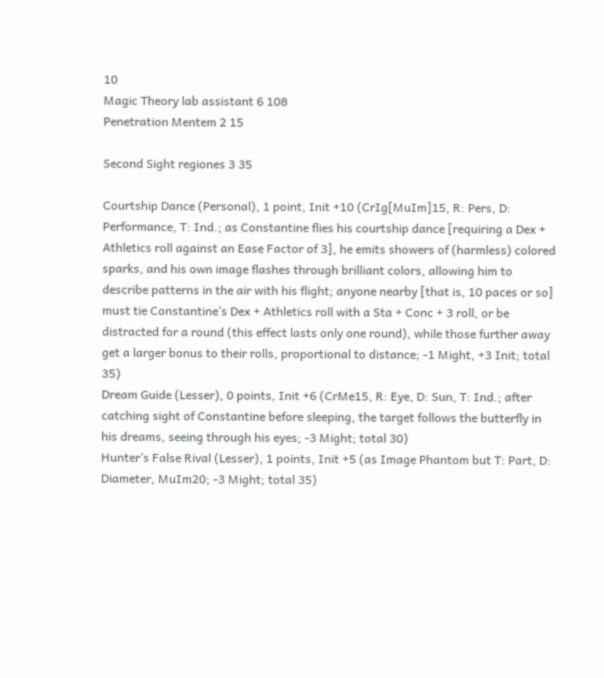10
Magic Theory lab assistant 6 108
Penetration Mentem 2 15

Second Sight regiones 3 35

Courtship Dance (Personal), 1 point, Init +10 (CrIg[MuIm]15, R: Pers, D: Performance, T: Ind.; as Constantine flies his courtship dance [requiring a Dex + Athletics roll against an Ease Factor of 3], he emits showers of (harmless) colored sparks, and his own image flashes through brilliant colors, allowing him to describe patterns in the air with his flight; anyone nearby [that is, 10 paces or so] must tie Constantine’s Dex + Athletics roll with a Sta + Conc + 3 roll, or be distracted for a round (this effect lasts only one round), while those further away get a larger bonus to their rolls, proportional to distance; -1 Might, +3 Init; total 35)
Dream Guide (Lesser), 0 points, Init +6 (CrMe15, R: Eye, D: Sun, T: Ind.; after catching sight of Constantine before sleeping, the target follows the butterfly in his dreams, seeing through his eyes; -3 Might; total 30)
Hunter’s False Rival (Lesser), 1 points, Init +5 (as Image Phantom but T: Part, D: Diameter, MuIm20; -3 Might; total 35)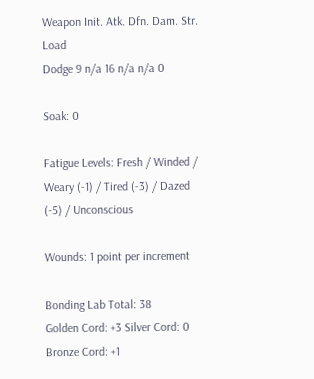Weapon Init. Atk. Dfn. Dam. Str. Load
Dodge 9 n/a 16 n/a n/a 0

Soak: 0

Fatigue Levels: Fresh / Winded / Weary (-1) / Tired (-3) / Dazed (-5) / Unconscious

Wounds: 1 point per increment

Bonding Lab Total: 38
Golden Cord: +3 Silver Cord: 0 Bronze Cord: +1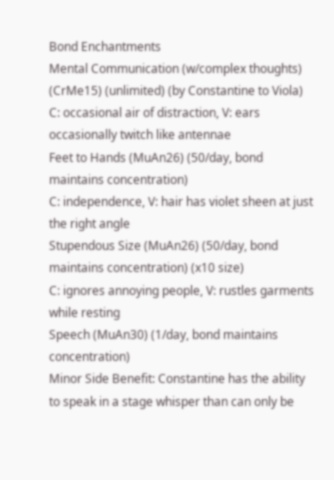Bond Enchantments
Mental Communication (w/complex thoughts) (CrMe15) (unlimited) (by Constantine to Viola)
C: occasional air of distraction, V: ears occasionally twitch like antennae
Feet to Hands (MuAn26) (50/day, bond maintains concentration)
C: independence, V: hair has violet sheen at just the right angle
Stupendous Size (MuAn26) (50/day, bond maintains concentration) (x10 size)
C: ignores annoying people, V: rustles garments while resting
Speech (MuAn30) (1/day, bond maintains concentration)
Minor Side Benefit: Constantine has the ability to speak in a stage whisper than can only be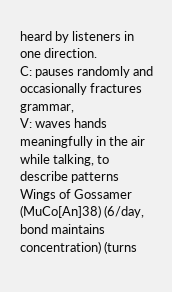heard by listeners in one direction.
C: pauses randomly and occasionally fractures grammar,
V: waves hands meaningfully in the air while talking, to describe patterns
Wings of Gossamer (MuCo[An]38) (6/day, bond maintains concentration) (turns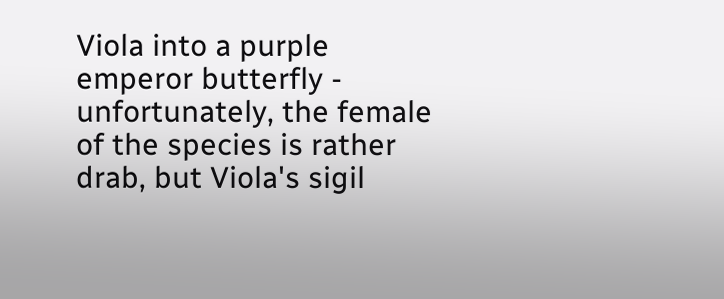Viola into a purple emperor butterfly - unfortunately, the female of the species is rather drab, but Viola's sigil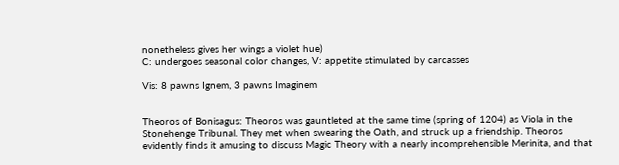nonetheless gives her wings a violet hue)
C: undergoes seasonal color changes, V: appetite stimulated by carcasses

Vis: 8 pawns Ignem, 3 pawns Imaginem


Theoros of Bonisagus: Theoros was gauntleted at the same time (spring of 1204) as Viola in the Stonehenge Tribunal. They met when swearing the Oath, and struck up a friendship. Theoros evidently finds it amusing to discuss Magic Theory with a nearly incomprehensible Merinita, and that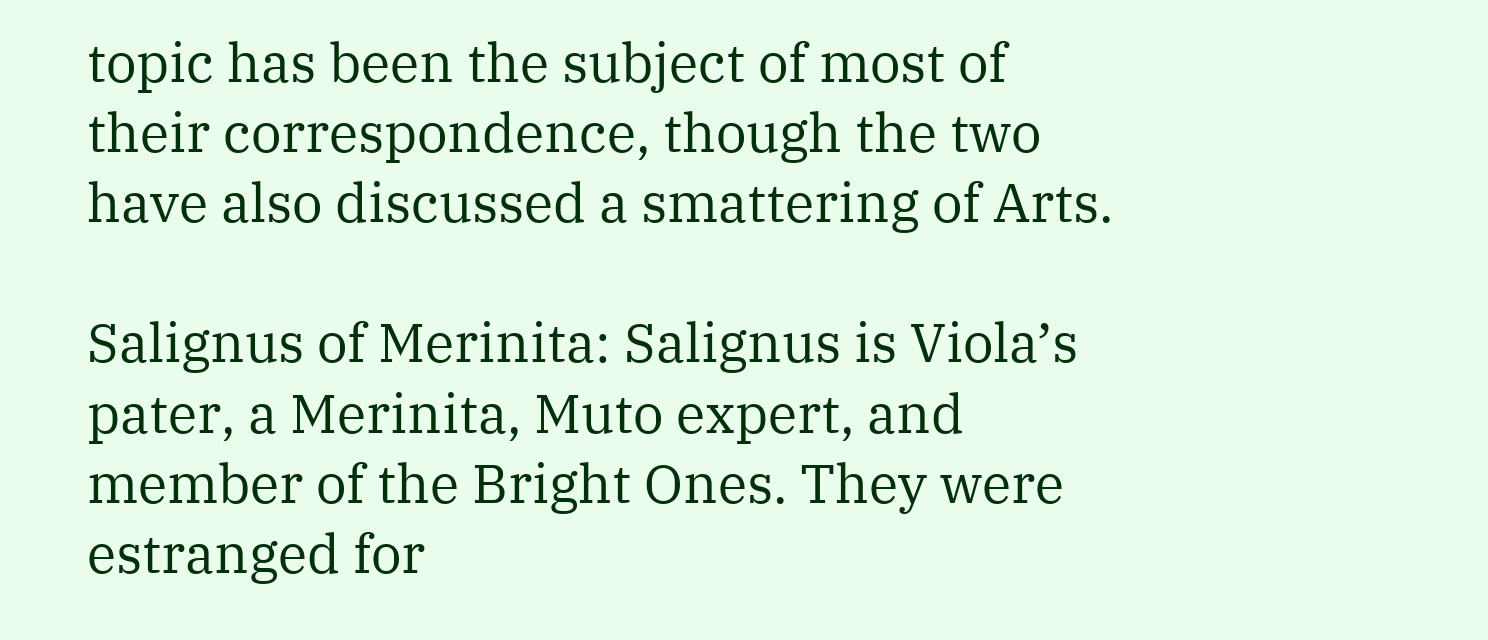topic has been the subject of most of their correspondence, though the two have also discussed a smattering of Arts.

Salignus of Merinita: Salignus is Viola’s pater, a Merinita, Muto expert, and member of the Bright Ones. They were estranged for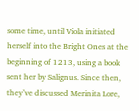some time, until Viola initiated herself into the Bright Ones at the beginning of 1213, using a book sent her by Salignus. Since then, they’ve discussed Merinita Lore,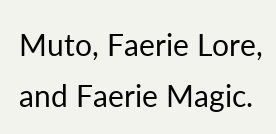Muto, Faerie Lore, and Faerie Magic.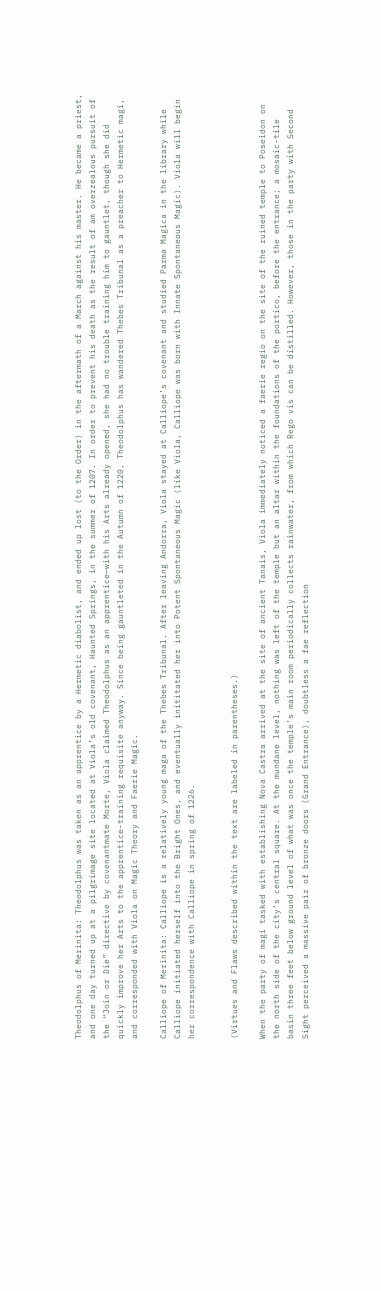Theodolphus of Merinita: Theodolphus was taken as an apprentice by a Hermetic diabolist, and ended up lost (to the Order) in the aftermath of a March against his master. He became a priest, and one day turned up at a pilgrimage site located at Viola’s old covenant, Haunted Springs, in the summer of 1207. In order to prevent his death as the result of am overzealous pursuit of the “Join or Die” directive by covenantmate Morte, Viola claimed Theodolphus as an apprentice—with his Arts already opened, she had no trouble training him to gauntlet, though she did quickly improve her Arts to the apprentice-training requisite anyway. Since being gauntleted in the Autumn of 1220, Theodolphus has wandered Thebes Tribunal as a preacher to Hermetic magi, and corresponded with Viola on Magic Theory and Faerie Magic.

Calliope of Merinita: Calliope is a relatively young maga of the Thebes Tribunal. After leaving Andorra, Viola stayed at Calliope’s covenant and studied Parma Magica in the library while Calliope initiated herself into the Bright Ones, and eventually inititated her into Potent Spontaneous Magic (like Viola, Calliope was born with Innate Spontaneous Magic). Viola will begin her correspondence with Calliope in spring of 1226.


(Virtues and Flaws described within the text are labeled in parentheses.)

When the party of magi tasked with establishing Nova Castra arrived at the site of ancient Tanais, Viola immediately noticed a faerie regio on the site of the ruined temple to Poseidon on the north side of the city’s central square. At the mundane level, nothing was left of the temple but an altar within the foundations of the portico, before the entrance; a mosaic-tile basin three feet below ground level of what was once the temple’s main room periodically collects rainwater, from which Rego vis can be distilled. However, those in the party with Second Sight perceived a massive pair of bronze doors (Grand Entrance), doubtless a fae reflection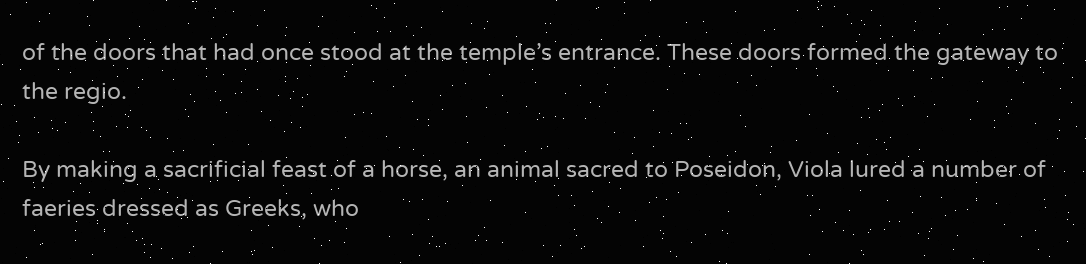of the doors that had once stood at the temple’s entrance. These doors formed the gateway to the regio.

By making a sacrificial feast of a horse, an animal sacred to Poseidon, Viola lured a number of faeries dressed as Greeks, who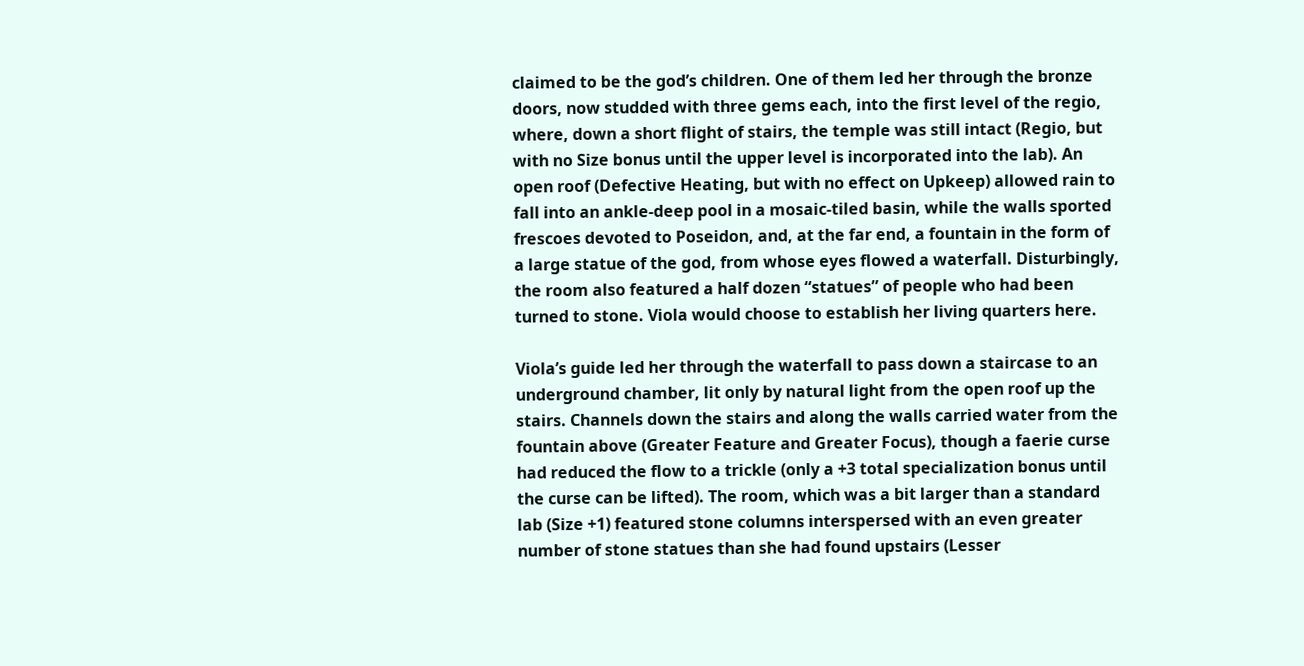claimed to be the god’s children. One of them led her through the bronze doors, now studded with three gems each, into the first level of the regio, where, down a short flight of stairs, the temple was still intact (Regio, but with no Size bonus until the upper level is incorporated into the lab). An open roof (Defective Heating, but with no effect on Upkeep) allowed rain to fall into an ankle-deep pool in a mosaic-tiled basin, while the walls sported frescoes devoted to Poseidon, and, at the far end, a fountain in the form of a large statue of the god, from whose eyes flowed a waterfall. Disturbingly, the room also featured a half dozen “statues” of people who had been turned to stone. Viola would choose to establish her living quarters here.

Viola’s guide led her through the waterfall to pass down a staircase to an underground chamber, lit only by natural light from the open roof up the stairs. Channels down the stairs and along the walls carried water from the fountain above (Greater Feature and Greater Focus), though a faerie curse had reduced the flow to a trickle (only a +3 total specialization bonus until the curse can be lifted). The room, which was a bit larger than a standard lab (Size +1) featured stone columns interspersed with an even greater number of stone statues than she had found upstairs (Lesser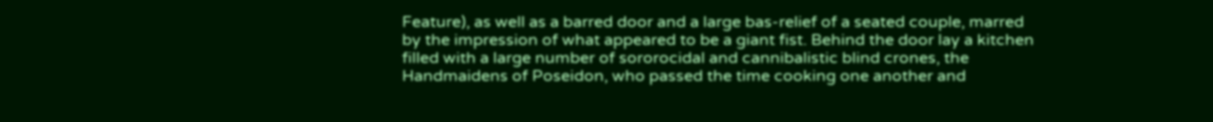Feature), as well as a barred door and a large bas-relief of a seated couple, marred by the impression of what appeared to be a giant fist. Behind the door lay a kitchen filled with a large number of sororocidal and cannibalistic blind crones, the Handmaidens of Poseidon, who passed the time cooking one another and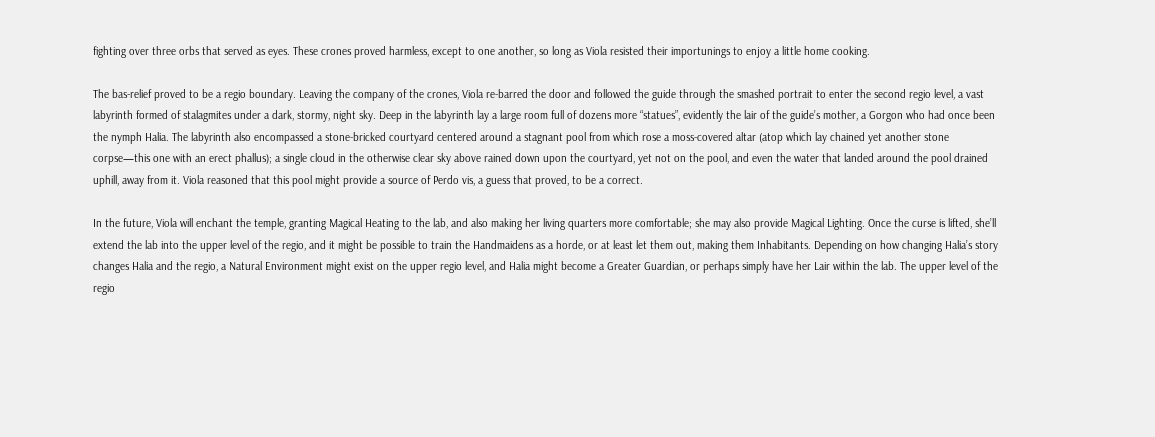fighting over three orbs that served as eyes. These crones proved harmless, except to one another, so long as Viola resisted their importunings to enjoy a little home cooking.

The bas-relief proved to be a regio boundary. Leaving the company of the crones, Viola re-barred the door and followed the guide through the smashed portrait to enter the second regio level, a vast labyrinth formed of stalagmites under a dark, stormy, night sky. Deep in the labyrinth lay a large room full of dozens more “statues”, evidently the lair of the guide’s mother, a Gorgon who had once been the nymph Halia. The labyrinth also encompassed a stone-bricked courtyard centered around a stagnant pool from which rose a moss-covered altar (atop which lay chained yet another stone corpse—this one with an erect phallus); a single cloud in the otherwise clear sky above rained down upon the courtyard, yet not on the pool, and even the water that landed around the pool drained uphill, away from it. Viola reasoned that this pool might provide a source of Perdo vis, a guess that proved, to be a correct.

In the future, Viola will enchant the temple, granting Magical Heating to the lab, and also making her living quarters more comfortable; she may also provide Magical Lighting. Once the curse is lifted, she’ll extend the lab into the upper level of the regio, and it might be possible to train the Handmaidens as a horde, or at least let them out, making them Inhabitants. Depending on how changing Halia’s story changes Halia and the regio, a Natural Environment might exist on the upper regio level, and Halia might become a Greater Guardian, or perhaps simply have her Lair within the lab. The upper level of the regio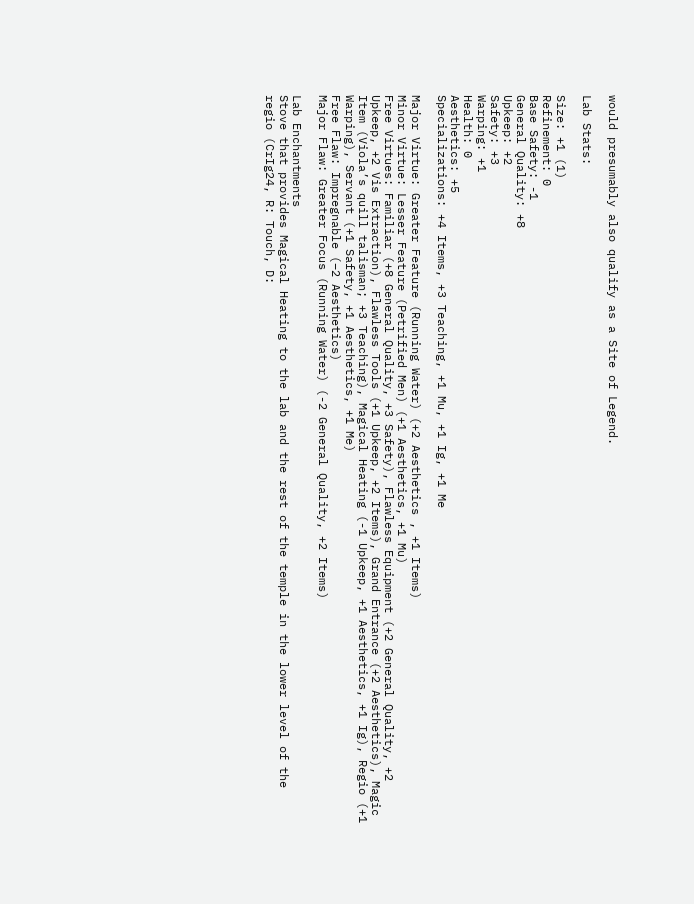would presumably also qualify as a Site of Legend.

Lab Stats:

Size: +1 (1)
Refinement: 0
Base Safety: -1
General Quality: +8
Upkeep: +2
Safety: +3
Warping: +1
Health: 0
Aesthetics: +5
Specializations: +4 Items, +3 Teaching, +1 Mu, +1 Ig, +1 Me

Major Virtue: Greater Feature (Running Water) (+2 Aesthetics , +1 Items)
Minor Virtue: Lesser Feature (Petrified Men) (+1 Aesthetics, +1 Mu)
Free Virtues: Familiar (+8 General Quality, +3 Safety), Flawless Equipment (+2 General Quality, +2 Upkeep, +2 Vis Extraction), Flawless Tools (+1 Upkeep, +2 Items), Grand Entrance (+2 Aesthetics), Magic Item (Viola’s quill talisman; +3 Teaching), Magical Heating (-1 Upkeep, +1 Aesthetics, +1 Ig), Regio (+1 Warping), Servant (+1 Safety, +1 Aesthetics, +1 Me)
Free Flaw: Impregnable (–2 Aesthetics)
Major Flaw: Greater Focus (Running Water) (-2 General Quality, +2 Items)

Lab Enchantments
Stove that provides Magical Heating to the lab and the rest of the temple in the lower level of the regio (CrIg24, R: Touch, D: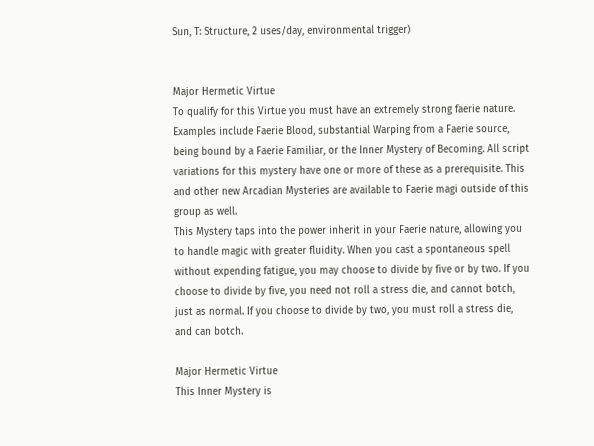Sun, T: Structure, 2 uses/day, environmental trigger)


Major Hermetic Virtue
To qualify for this Virtue you must have an extremely strong faerie nature. Examples include Faerie Blood, substantial Warping from a Faerie source, being bound by a Faerie Familiar, or the Inner Mystery of Becoming. All script variations for this mystery have one or more of these as a prerequisite. This and other new Arcadian Mysteries are available to Faerie magi outside of this group as well.
This Mystery taps into the power inherit in your Faerie nature, allowing you to handle magic with greater fluidity. When you cast a spontaneous spell without expending fatigue, you may choose to divide by five or by two. If you choose to divide by five, you need not roll a stress die, and cannot botch, just as normal. If you choose to divide by two, you must roll a stress die, and can botch.

Major Hermetic Virtue
This Inner Mystery is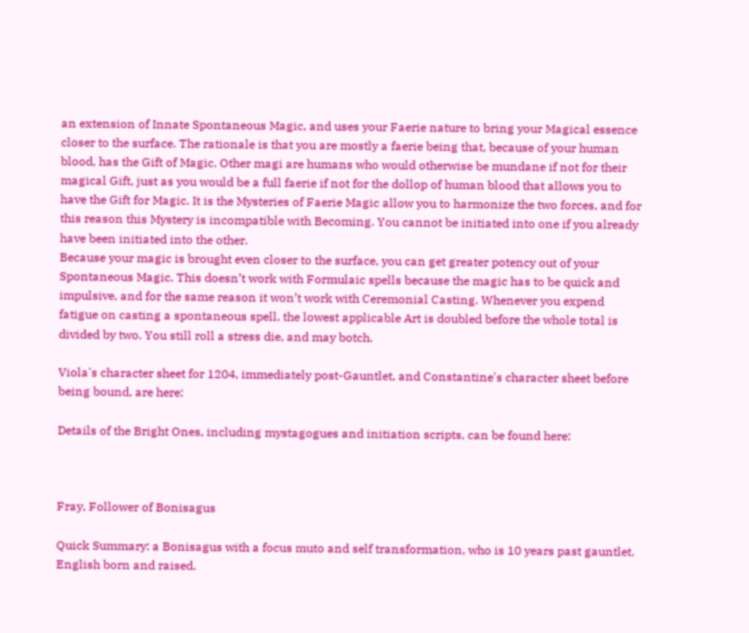an extension of Innate Spontaneous Magic, and uses your Faerie nature to bring your Magical essence closer to the surface. The rationale is that you are mostly a faerie being that, because of your human blood, has the Gift of Magic. Other magi are humans who would otherwise be mundane if not for their magical Gift, just as you would be a full faerie if not for the dollop of human blood that allows you to have the Gift for Magic. It is the Mysteries of Faerie Magic allow you to harmonize the two forces, and for this reason this Mystery is incompatible with Becoming. You cannot be initiated into one if you already have been initiated into the other.
Because your magic is brought even closer to the surface, you can get greater potency out of your Spontaneous Magic. This doesn’t work with Formulaic spells because the magic has to be quick and impulsive, and for the same reason it won’t work with Ceremonial Casting. Whenever you expend fatigue on casting a spontaneous spell, the lowest applicable Art is doubled before the whole total is divided by two. You still roll a stress die, and may botch.

Viola's character sheet for 1204, immediately post-Gauntlet, and Constantine's character sheet before being bound, are here:

Details of the Bright Ones, including mystagogues and initiation scripts, can be found here:



Fray, Follower of Bonisagus

Quick Summary: a Bonisagus with a focus muto and self transformation, who is 10 years past gauntlet. English born and raised.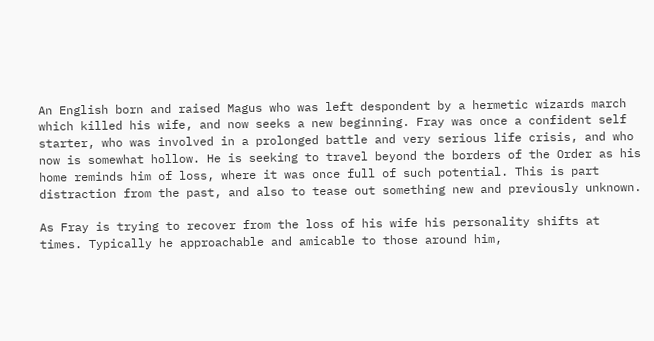An English born and raised Magus who was left despondent by a hermetic wizards march which killed his wife, and now seeks a new beginning. Fray was once a confident self starter, who was involved in a prolonged battle and very serious life crisis, and who now is somewhat hollow. He is seeking to travel beyond the borders of the Order as his home reminds him of loss, where it was once full of such potential. This is part distraction from the past, and also to tease out something new and previously unknown.

As Fray is trying to recover from the loss of his wife his personality shifts at times. Typically he approachable and amicable to those around him,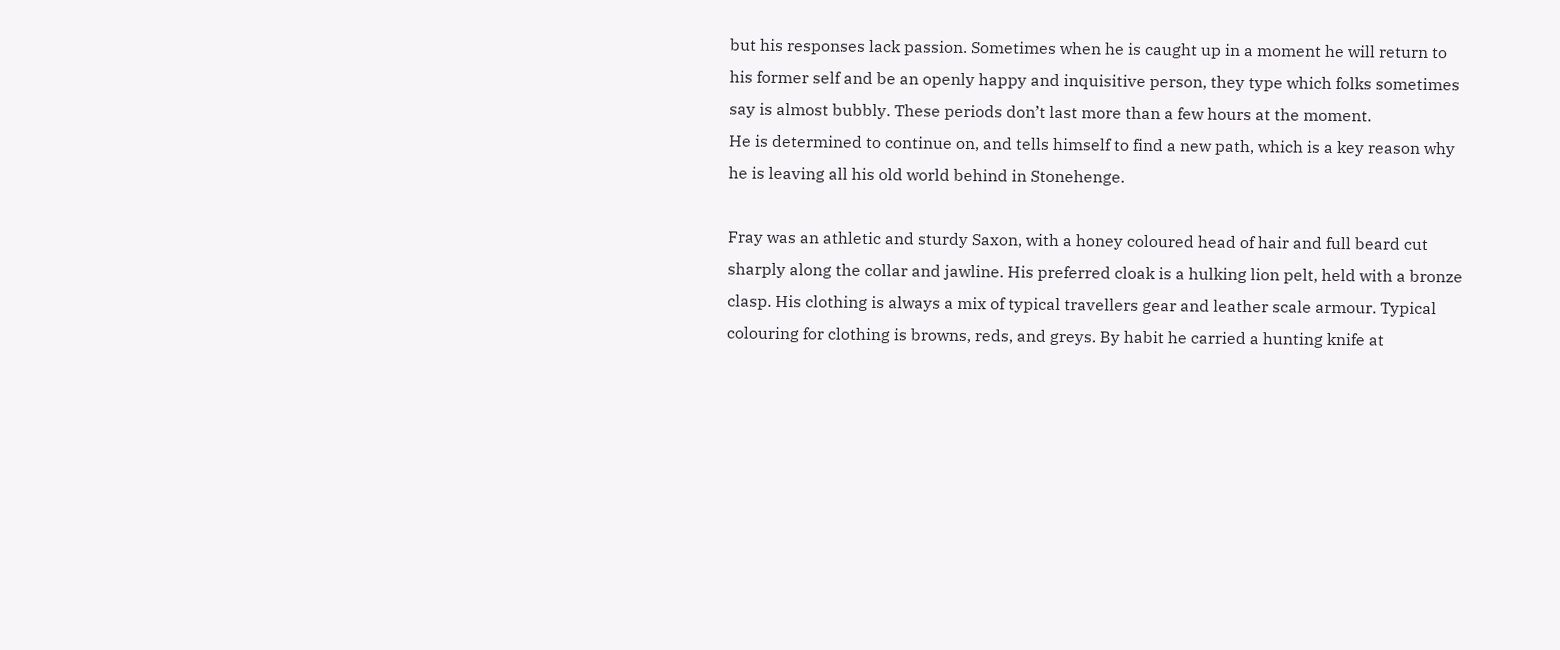but his responses lack passion. Sometimes when he is caught up in a moment he will return to his former self and be an openly happy and inquisitive person, they type which folks sometimes say is almost bubbly. These periods don’t last more than a few hours at the moment.
He is determined to continue on, and tells himself to find a new path, which is a key reason why he is leaving all his old world behind in Stonehenge.

Fray was an athletic and sturdy Saxon, with a honey coloured head of hair and full beard cut sharply along the collar and jawline. His preferred cloak is a hulking lion pelt, held with a bronze clasp. His clothing is always a mix of typical travellers gear and leather scale armour. Typical colouring for clothing is browns, reds, and greys. By habit he carried a hunting knife at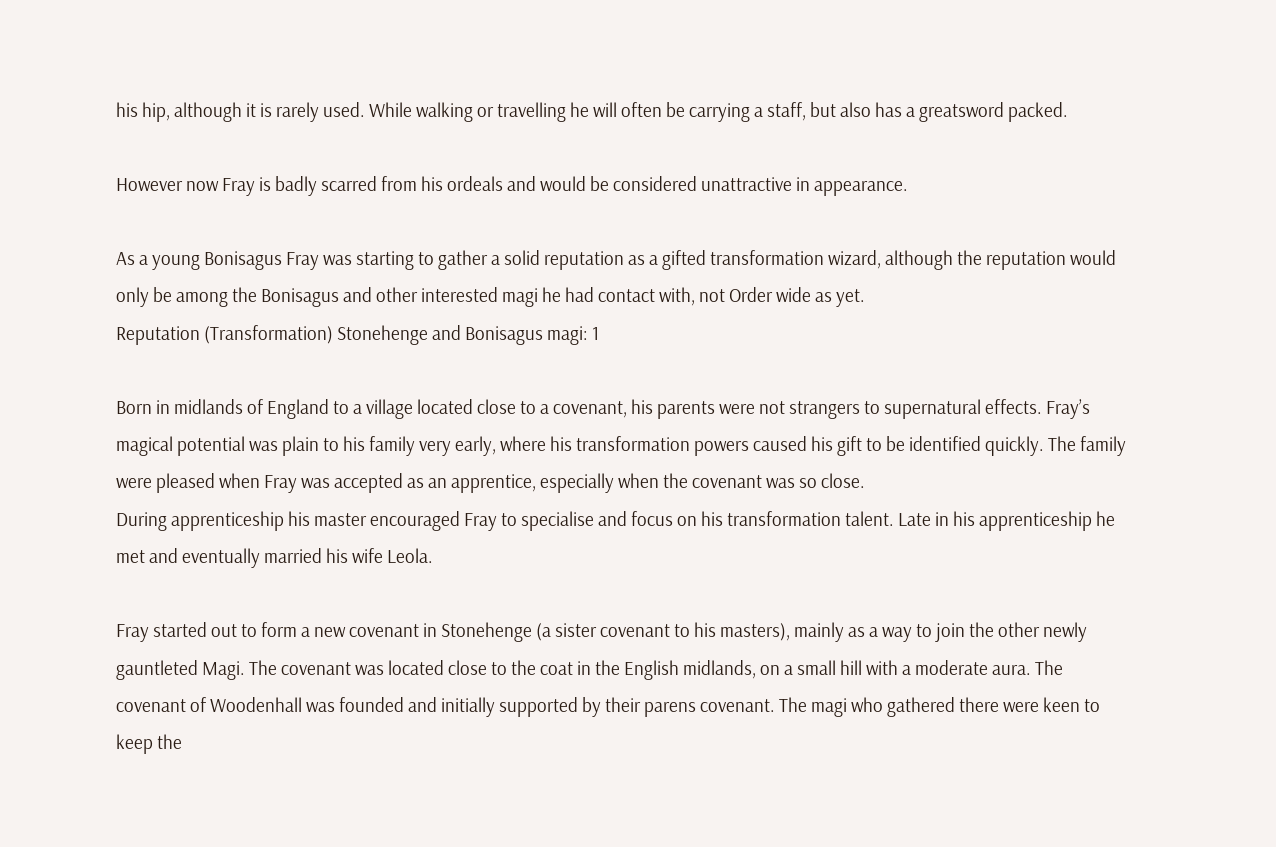his hip, although it is rarely used. While walking or travelling he will often be carrying a staff, but also has a greatsword packed.

However now Fray is badly scarred from his ordeals and would be considered unattractive in appearance.

As a young Bonisagus Fray was starting to gather a solid reputation as a gifted transformation wizard, although the reputation would only be among the Bonisagus and other interested magi he had contact with, not Order wide as yet.
Reputation (Transformation) Stonehenge and Bonisagus magi: 1

Born in midlands of England to a village located close to a covenant, his parents were not strangers to supernatural effects. Fray’s magical potential was plain to his family very early, where his transformation powers caused his gift to be identified quickly. The family were pleased when Fray was accepted as an apprentice, especially when the covenant was so close.
During apprenticeship his master encouraged Fray to specialise and focus on his transformation talent. Late in his apprenticeship he met and eventually married his wife Leola.

Fray started out to form a new covenant in Stonehenge (a sister covenant to his masters), mainly as a way to join the other newly gauntleted Magi. The covenant was located close to the coat in the English midlands, on a small hill with a moderate aura. The covenant of Woodenhall was founded and initially supported by their parens covenant. The magi who gathered there were keen to keep the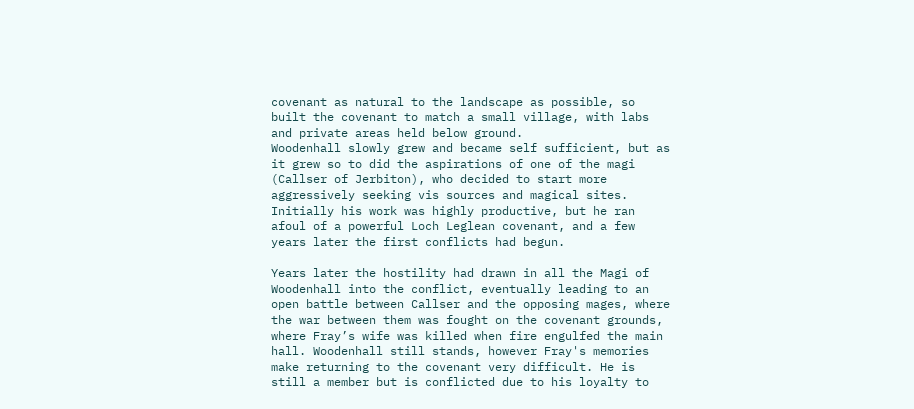covenant as natural to the landscape as possible, so built the covenant to match a small village, with labs and private areas held below ground.
Woodenhall slowly grew and became self sufficient, but as it grew so to did the aspirations of one of the magi (Callser of Jerbiton), who decided to start more aggressively seeking vis sources and magical sites. Initially his work was highly productive, but he ran afoul of a powerful Loch Leglean covenant, and a few years later the first conflicts had begun.

Years later the hostility had drawn in all the Magi of Woodenhall into the conflict, eventually leading to an open battle between Callser and the opposing mages, where the war between them was fought on the covenant grounds, where Fray’s wife was killed when fire engulfed the main hall. Woodenhall still stands, however Fray's memories make returning to the covenant very difficult. He is still a member but is conflicted due to his loyalty to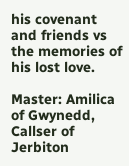his covenant and friends vs the memories of his lost love.

Master: Amilica of Gwynedd, Callser of Jerbiton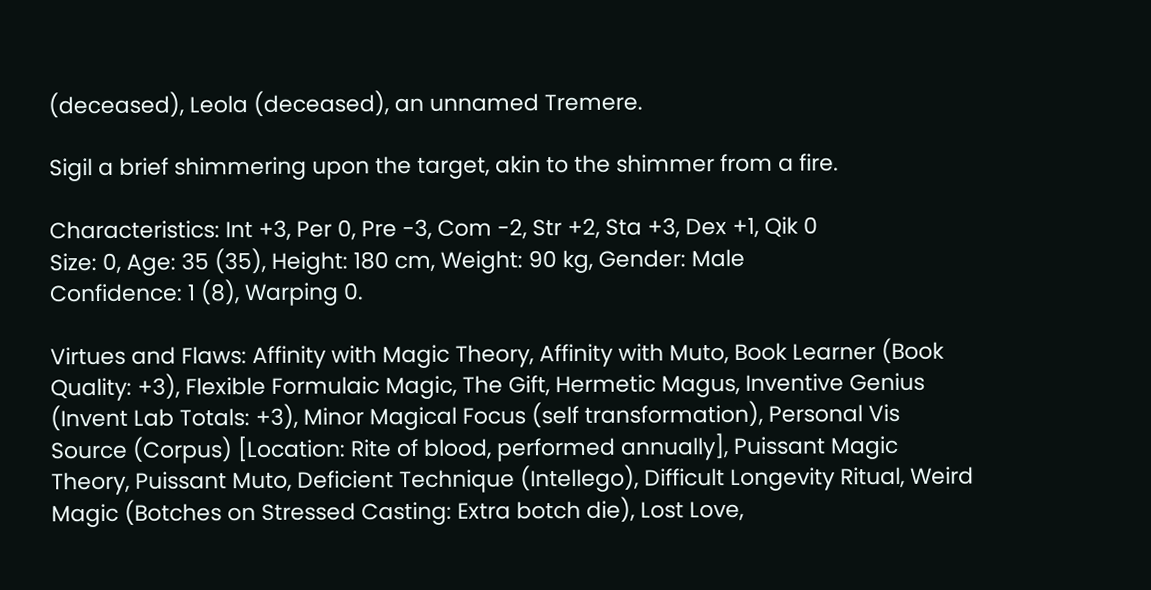(deceased), Leola (deceased), an unnamed Tremere.

Sigil a brief shimmering upon the target, akin to the shimmer from a fire.

Characteristics: Int +3, Per 0, Pre -3, Com -2, Str +2, Sta +3, Dex +1, Qik 0
Size: 0, Age: 35 (35), Height: 180 cm, Weight: 90 kg, Gender: Male
Confidence: 1 (8), Warping 0.

Virtues and Flaws: Affinity with Magic Theory, Affinity with Muto, Book Learner (Book Quality: +3), Flexible Formulaic Magic, The Gift, Hermetic Magus, Inventive Genius (Invent Lab Totals: +3), Minor Magical Focus (self transformation), Personal Vis Source (Corpus) [Location: Rite of blood, performed annually], Puissant Magic Theory, Puissant Muto, Deficient Technique (Intellego), Difficult Longevity Ritual, Weird Magic (Botches on Stressed Casting: Extra botch die), Lost Love,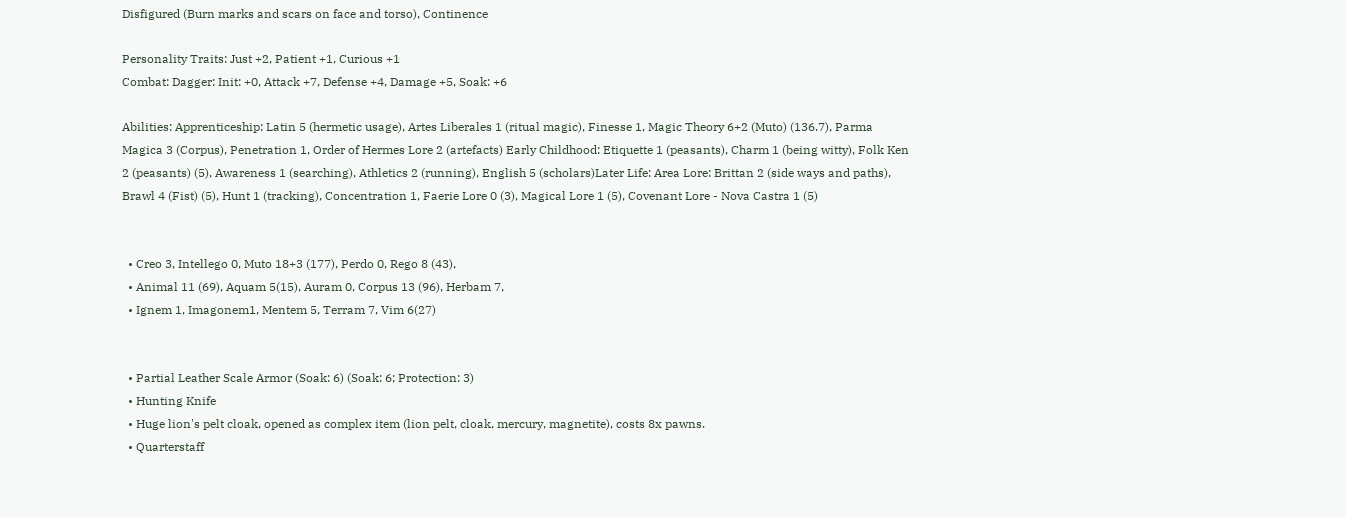Disfigured (Burn marks and scars on face and torso), Continence

Personality Traits: Just +2, Patient +1, Curious +1
Combat: Dagger: Init: +0, Attack +7, Defense +4, Damage +5, Soak: +6

Abilities: Apprenticeship: Latin 5 (hermetic usage), Artes Liberales 1 (ritual magic), Finesse 1, Magic Theory 6+2 (Muto) (136.7), Parma Magica 3 (Corpus), Penetration 1, Order of Hermes Lore 2 (artefacts) Early Childhood: Etiquette 1 (peasants), Charm 1 (being witty), Folk Ken 2 (peasants) (5), Awareness 1 (searching), Athletics 2 (running), English 5 (scholars)Later Life: Area Lore: Brittan 2 (side ways and paths), Brawl 4 (Fist) (5), Hunt 1 (tracking), Concentration 1, Faerie Lore 0 (3), Magical Lore 1 (5), Covenant Lore - Nova Castra 1 (5)


  • Creo 3, Intellego 0, Muto 18+3 (177), Perdo 0, Rego 8 (43),
  • Animal 11 (69), Aquam 5(15), Auram 0, Corpus 13 (96), Herbam 7,
  • Ignem 1, Imagonem1, Mentem 5, Terram 7, Vim 6(27)


  • Partial Leather Scale Armor (Soak: 6) (Soak: 6; Protection: 3)
  • Hunting Knife
  • Huge lion's pelt cloak, opened as complex item (lion pelt, cloak, mercury, magnetite), costs 8x pawns.
  • Quarterstaff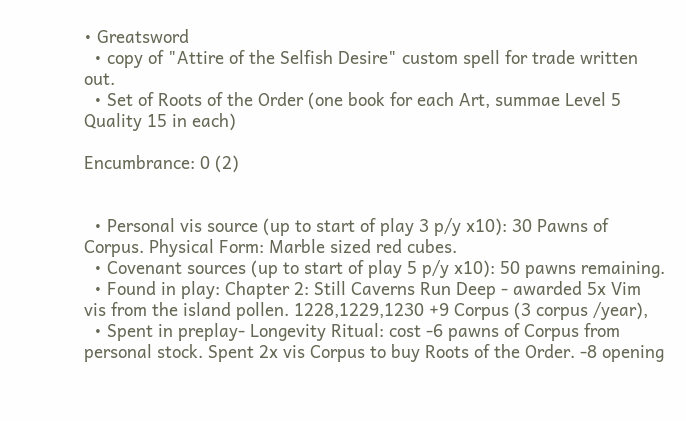• Greatsword
  • copy of "Attire of the Selfish Desire" custom spell for trade written out.
  • Set of Roots of the Order (one book for each Art, summae Level 5 Quality 15 in each)

Encumbrance: 0 (2)


  • Personal vis source (up to start of play 3 p/y x10): 30 Pawns of Corpus. Physical Form: Marble sized red cubes.
  • Covenant sources (up to start of play 5 p/y x10): 50 pawns remaining.
  • Found in play: Chapter 2: Still Caverns Run Deep - awarded 5x Vim vis from the island pollen. 1228,1229,1230 +9 Corpus (3 corpus /year),
  • Spent in preplay- Longevity Ritual: cost -6 pawns of Corpus from personal stock. Spent 2x vis Corpus to buy Roots of the Order. -8 opening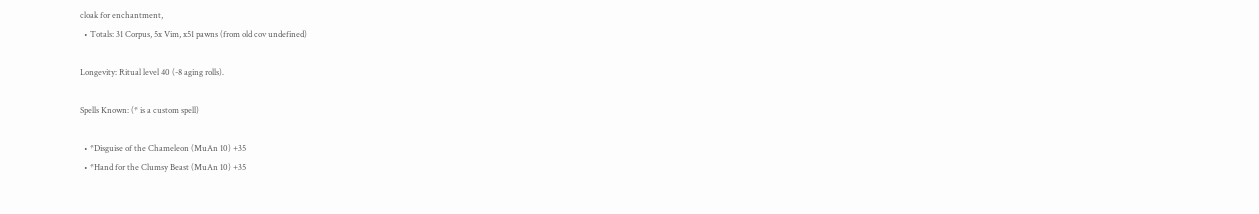cloak for enchantment,
  • Totals: 31 Corpus, 5x Vim, x51 pawns (from old cov undefined)

Longevity: Ritual level 40 (-8 aging rolls).

Spells Known: (* is a custom spell)

  • *Disguise of the Chameleon (MuAn 10) +35
  • *Hand for the Clumsy Beast (MuAn 10) +35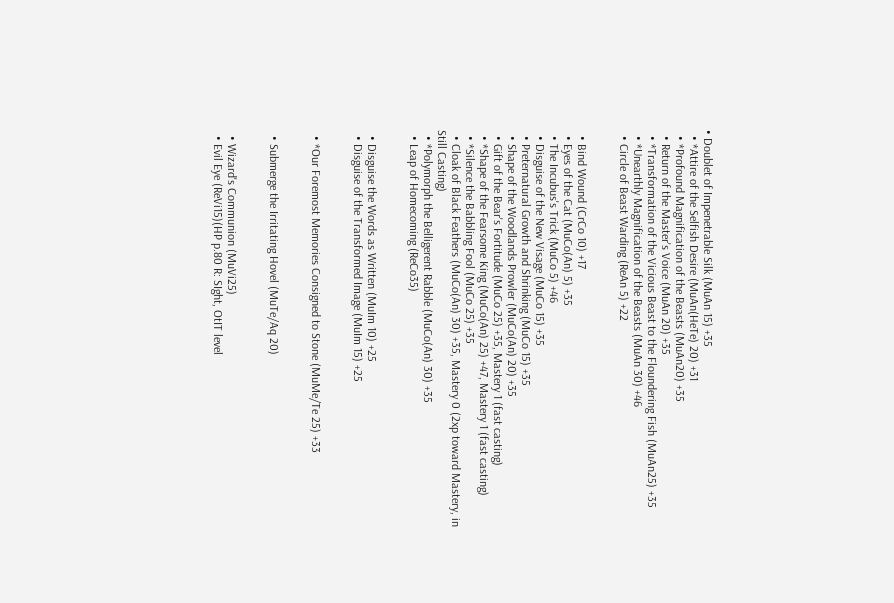• Doublet of Impenetrable Silk (MuAn 15) +35
  • *Attire of the Selfish Desire (MuAn(HeTe) 20) +31
  • *Profound Magnification of the Beasts (MuAn20) +35
  • Return of the Master's Voice (MuAn 20) +35
  • *Transformation of the Vicious Beast to the Floundering Fish (MuAn25) +35
  • *Unearthly Magnification of the Beasts (MuAn 30) +46
  • Circle of Beast Warding (ReAn 5) +22


  • Bind Wound (CrCo 10) +17
  • Eyes of the Cat (MuCo(An) 5) +35
  • The Incubus's Trick (MuCo 5) +46
  • Disguise of the New Visage (MuCo 15) +35
  • Preternatural Growth and Shrinking (MuCo 15) +35
  • Shape of the Woodlands Prowler (MuCo(An) 20) +35
  • Gift of the Bear's Fortitude (MuCo 25) +35, Mastery 1 (fast casting)
  • *Shape of the Fearsome King (MuCo(An) 25) +47, Mastery 1 (fast casting)
  • *Silence the Babbling Fool (MuCo 25) +35
  • Cloak of Black Feathers (MuCo(An) 30) +35, Mastery 0 (2xp toward Mastery, in Still Casting)
  • *Polymorph the Belligerent Rabble (MuCo(An) 30) +35
  • Leap of Homecoming (ReCo35)


  • Disguise the Words as Written (MuIm 10) +25
  • Disguise of the Transformed Image (MuIm 15) +25


  • *Our Foremost Memories Consigned to Stone (MuMe/Te 25) +33


  • Submerge the Irritating Hovel (MuTe/Aq 20)


  • Wizard's Communion (MuVi25)
  • Evil Eye (ReVi15)(HP p.80 R: SIght, OtIT level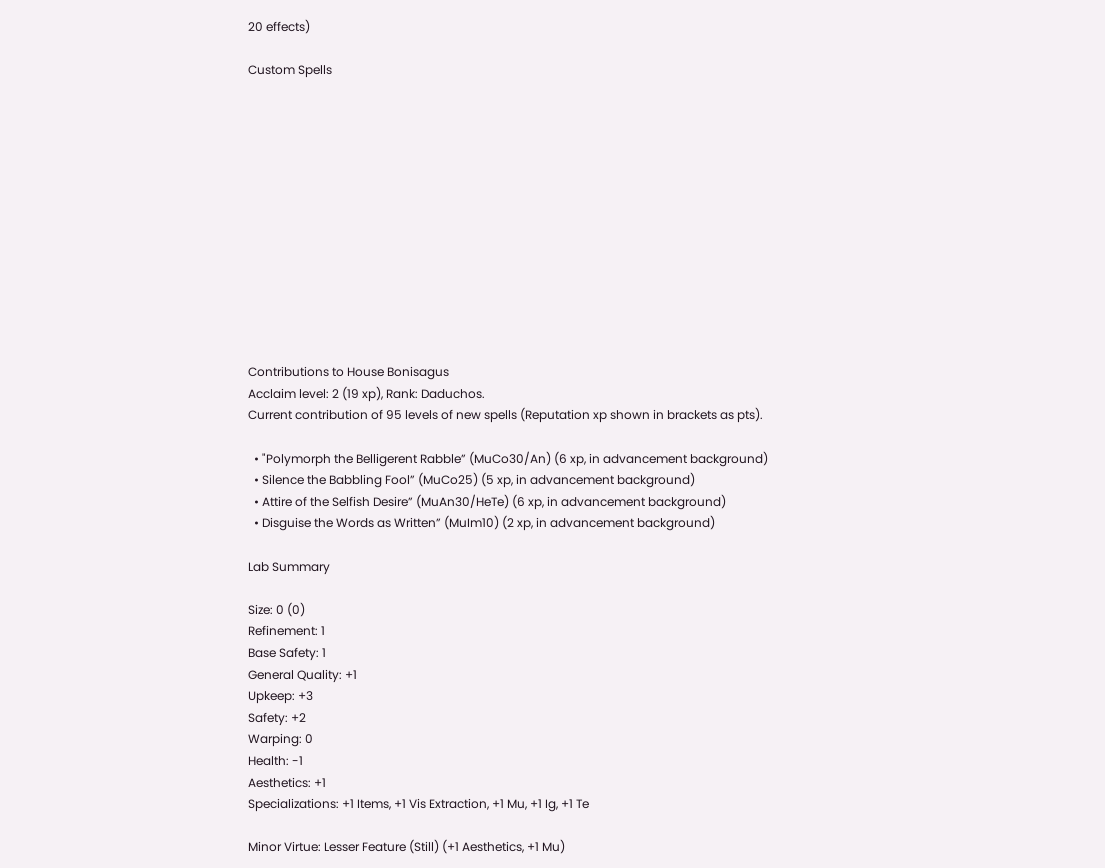20 effects)

Custom Spells













Contributions to House Bonisagus
Acclaim level: 2 (19 xp), Rank: Daduchos.
Current contribution of 95 levels of new spells (Reputation xp shown in brackets as pts).

  • "Polymorph the Belligerent Rabble” (MuCo30/An) (6 xp, in advancement background)
  • Silence the Babbling Fool” (MuCo25) (5 xp, in advancement background)
  • Attire of the Selfish Desire” (MuAn30/HeTe) (6 xp, in advancement background)
  • Disguise the Words as Written” (MuIm10) (2 xp, in advancement background)

Lab Summary

Size: 0 (0)
Refinement: 1
Base Safety: 1
General Quality: +1
Upkeep: +3
Safety: +2
Warping: 0
Health: -1
Aesthetics: +1
Specializations: +1 Items, +1 Vis Extraction, +1 Mu, +1 Ig, +1 Te

Minor Virtue: Lesser Feature (Still) (+1 Aesthetics, +1 Mu)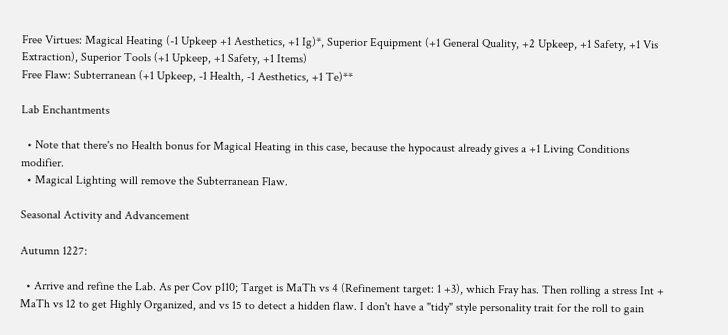Free Virtues: Magical Heating (-1 Upkeep +1 Aesthetics, +1 Ig)*, Superior Equipment (+1 General Quality, +2 Upkeep, +1 Safety, +1 Vis Extraction), Superior Tools (+1 Upkeep, +1 Safety, +1 Items)
Free Flaw: Subterranean (+1 Upkeep, -1 Health, -1 Aesthetics, +1 Te)**

Lab Enchantments

  • Note that there's no Health bonus for Magical Heating in this case, because the hypocaust already gives a +1 Living Conditions modifier.
  • Magical Lighting will remove the Subterranean Flaw.

Seasonal Activity and Advancement

Autumn 1227:

  • Arrive and refine the Lab. As per Cov p110; Target is MaTh vs 4 (Refinement target: 1 +3), which Fray has. Then rolling a stress Int + MaTh vs 12 to get Highly Organized, and vs 15 to detect a hidden flaw. I don't have a "tidy" style personality trait for the roll to gain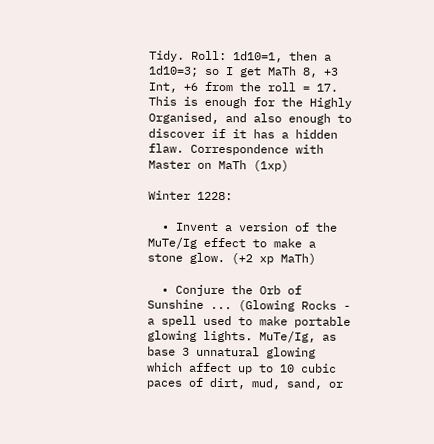Tidy. Roll: 1d10=1, then a 1d10=3; so I get MaTh 8, +3 Int, +6 from the roll = 17. This is enough for the Highly Organised, and also enough to discover if it has a hidden flaw. Correspondence with Master on MaTh (1xp)

Winter 1228:

  • Invent a version of the MuTe/Ig effect to make a stone glow. (+2 xp MaTh)

  • Conjure the Orb of Sunshine ... (Glowing Rocks - a spell used to make portable glowing lights. MuTe/Ig, as base 3 unnatural glowing which affect up to 10 cubic paces of dirt, mud, sand, or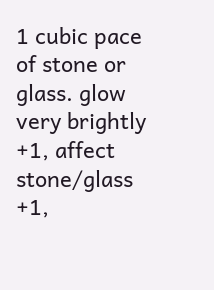1 cubic pace of stone or glass. glow very brightly +1, affect stone/glass +1,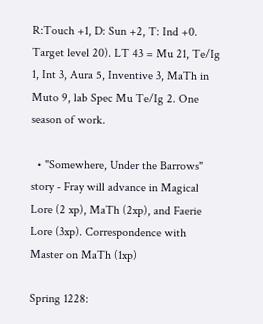R:Touch +1, D: Sun +2, T: Ind +0. Target level 20). LT 43 = Mu 21, Te/Ig 1, Int 3, Aura 5, Inventive 3, MaTh in Muto 9, lab Spec Mu Te/Ig 2. One season of work.

  • "Somewhere, Under the Barrows" story - Fray will advance in Magical Lore (2 xp), MaTh (2xp), and Faerie Lore (3xp). Correspondence with Master on MaTh (1xp)

Spring 1228: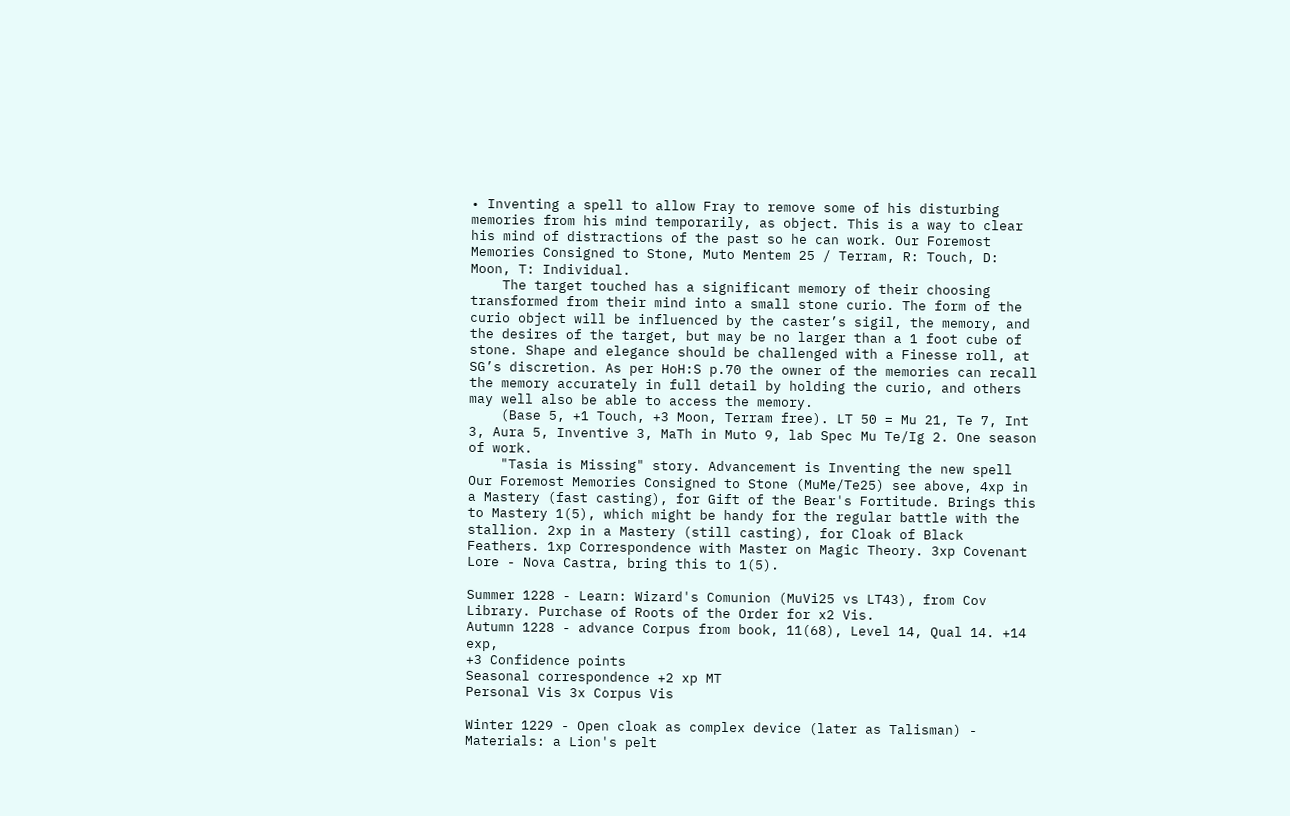• Inventing a spell to allow Fray to remove some of his disturbing memories from his mind temporarily, as object. This is a way to clear his mind of distractions of the past so he can work. Our Foremost Memories Consigned to Stone, Muto Mentem 25 / Terram, R: Touch, D: Moon, T: Individual.
    The target touched has a significant memory of their choosing transformed from their mind into a small stone curio. The form of the curio object will be influenced by the caster’s sigil, the memory, and the desires of the target, but may be no larger than a 1 foot cube of stone. Shape and elegance should be challenged with a Finesse roll, at SG’s discretion. As per HoH:S p.70 the owner of the memories can recall the memory accurately in full detail by holding the curio, and others may well also be able to access the memory.
    (Base 5, +1 Touch, +3 Moon, Terram free). LT 50 = Mu 21, Te 7, Int 3, Aura 5, Inventive 3, MaTh in Muto 9, lab Spec Mu Te/Ig 2. One season of work.
    "Tasia is Missing" story. Advancement is Inventing the new spell Our Foremost Memories Consigned to Stone (MuMe/Te25) see above, 4xp in a Mastery (fast casting), for Gift of the Bear's Fortitude. Brings this to Mastery 1(5), which might be handy for the regular battle with the stallion. 2xp in a Mastery (still casting), for Cloak of Black Feathers. 1xp Correspondence with Master on Magic Theory. 3xp Covenant Lore - Nova Castra, bring this to 1(5).

Summer 1228 - Learn: Wizard's Comunion (MuVi25 vs LT43), from Cov Library. Purchase of Roots of the Order for x2 Vis.
Autumn 1228 - advance Corpus from book, 11(68), Level 14, Qual 14. +14 exp,
+3 Confidence points
Seasonal correspondence +2 xp MT
Personal Vis 3x Corpus Vis

Winter 1229 - Open cloak as complex device (later as Talisman) - Materials: a Lion's pelt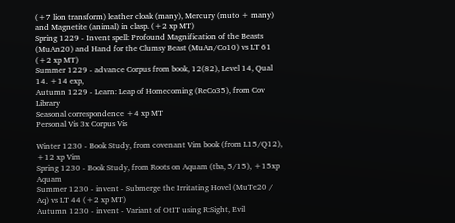(+7 lion transform) leather cloak (many), Mercury (muto + many) and Magnetite (animal) in clasp. (+2 xp MT)
Spring 1229 - Invent spell: Profound Magnification of the Beasts (MuAn20) and Hand for the Clumsy Beast (MuAn/Co10) vs LT 61 (+2 xp MT)
Summer 1229 - advance Corpus from book, 12(82), Level 14, Qual 14. +14 exp,
Autumn 1229 - Learn: Leap of Homecoming (ReCo35), from Cov Library
Seasonal correspondence +4 xp MT
Personal Vis 3x Corpus Vis

Winter 1230 - Book Study, from covenant Vim book (from L15/Q12), +12 xp Vim
Spring 1230 - Book Study, from Roots on Aquam (tba, 5/15), +15xp Aquam
Summer 1230 - invent - Submerge the Irritating Hovel (MuTe20 / Aq) vs LT 44 (+2 xp MT)
Autumn 1230 - invent - Variant of OtIT using R:Sight, Evil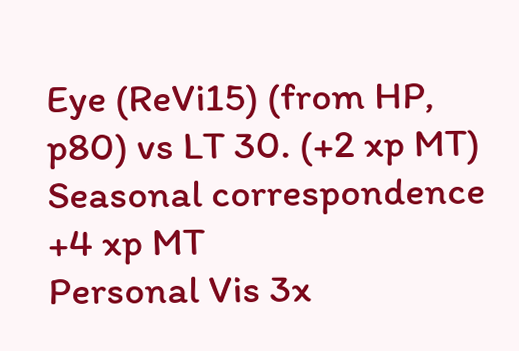Eye (ReVi15) (from HP, p80) vs LT 30. (+2 xp MT)
Seasonal correspondence +4 xp MT
Personal Vis 3x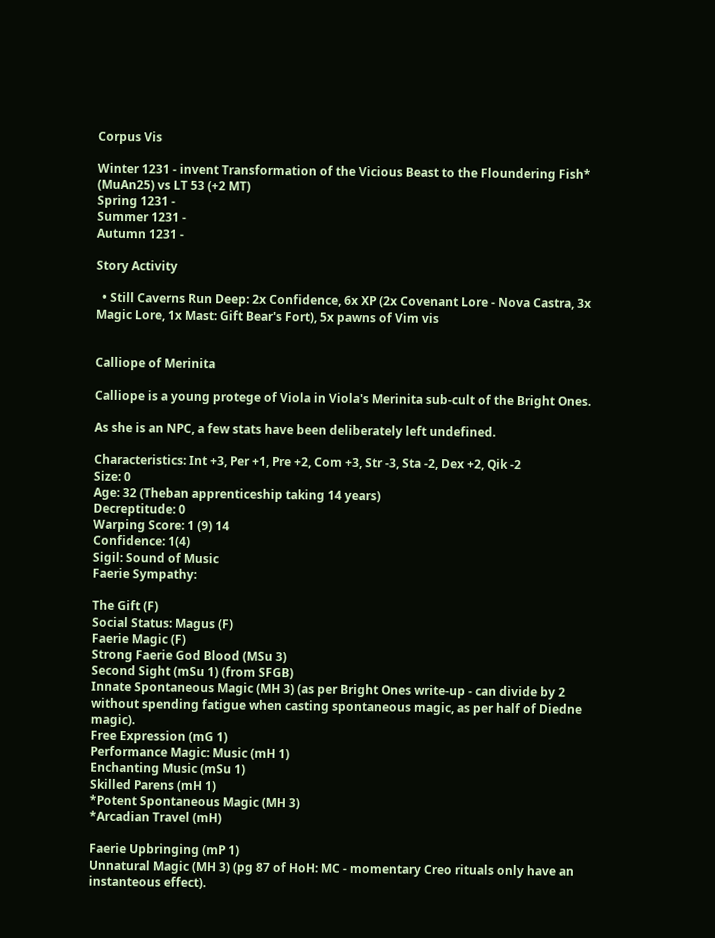Corpus Vis

Winter 1231 - invent Transformation of the Vicious Beast to the Floundering Fish* (MuAn25) vs LT 53 (+2 MT)
Spring 1231 -
Summer 1231 -
Autumn 1231 -

Story Activity

  • Still Caverns Run Deep: 2x Confidence, 6x XP (2x Covenant Lore - Nova Castra, 3x Magic Lore, 1x Mast: Gift Bear's Fort), 5x pawns of Vim vis


Calliope of Merinita

Calliope is a young protege of Viola in Viola's Merinita sub-cult of the Bright Ones.

As she is an NPC, a few stats have been deliberately left undefined.

Characteristics: Int +3, Per +1, Pre +2, Com +3, Str -3, Sta -2, Dex +2, Qik -2
Size: 0
Age: 32 (Theban apprenticeship taking 14 years)
Decreptitude: 0
Warping Score: 1 (9) 14
Confidence: 1(4)
Sigil: Sound of Music
Faerie Sympathy:

The Gift (F)
Social Status: Magus (F)
Faerie Magic (F)
Strong Faerie God Blood (MSu 3)
Second Sight (mSu 1) (from SFGB)
Innate Spontaneous Magic (MH 3) (as per Bright Ones write-up - can divide by 2 without spending fatigue when casting spontaneous magic, as per half of Diedne magic).
Free Expression (mG 1)
Performance Magic: Music (mH 1)
Enchanting Music (mSu 1)
Skilled Parens (mH 1)
*Potent Spontaneous Magic (MH 3)
*Arcadian Travel (mH)

Faerie Upbringing (mP 1)
Unnatural Magic (MH 3) (pg 87 of HoH: MC - momentary Creo rituals only have an instanteous effect).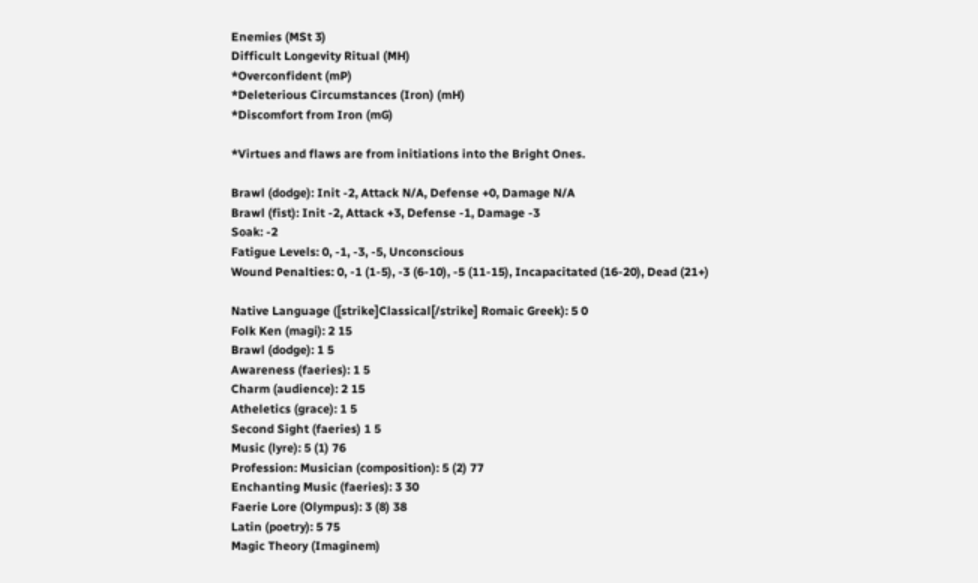Enemies (MSt 3)
Difficult Longevity Ritual (MH)
*Overconfident (mP)
*Deleterious Circumstances (Iron) (mH)
*Discomfort from Iron (mG)

*Virtues and flaws are from initiations into the Bright Ones.

Brawl (dodge): Init -2, Attack N/A, Defense +0, Damage N/A
Brawl (fist): Init -2, Attack +3, Defense -1, Damage -3
Soak: -2
Fatigue Levels: 0, -1, -3, -5, Unconscious
Wound Penalties: 0, -1 (1-5), -3 (6-10), -5 (11-15), Incapacitated (16-20), Dead (21+)

Native Language ([strike]Classical[/strike] Romaic Greek): 5 0
Folk Ken (magi): 2 15
Brawl (dodge): 1 5
Awareness (faeries): 1 5
Charm (audience): 2 15
Atheletics (grace): 1 5
Second Sight (faeries) 1 5
Music (lyre): 5 (1) 76
Profession: Musician (composition): 5 (2) 77
Enchanting Music (faeries): 3 30
Faerie Lore (Olympus): 3 (8) 38
Latin (poetry): 5 75
Magic Theory (Imaginem)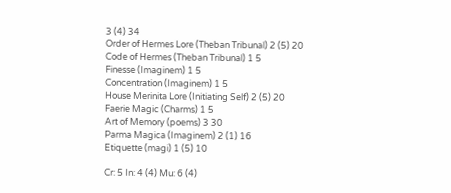3 (4) 34
Order of Hermes Lore (Theban Tribunal) 2 (5) 20
Code of Hermes (Theban Tribunal) 1 5
Finesse (Imaginem) 1 5
Concentration (Imaginem) 1 5
House Merinita Lore (Initiating Self) 2 (5) 20
Faerie Magic (Charms) 1 5
Art of Memory (poems) 3 30
Parma Magica (Imaginem) 2 (1) 16
Etiquette (magi) 1 (5) 10

Cr: 5 In: 4 (4) Mu: 6 (4)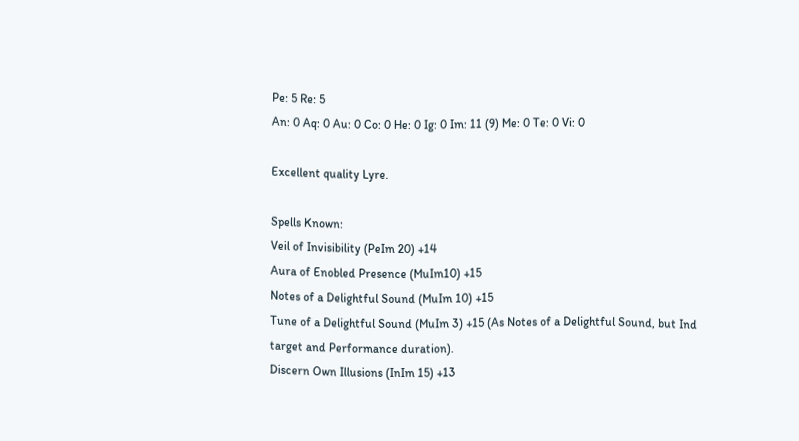Pe: 5 Re: 5
An: 0 Aq: 0 Au: 0 Co: 0 He: 0 Ig: 0 Im: 11 (9) Me: 0 Te: 0 Vi: 0

Excellent quality Lyre.

Spells Known:
Veil of Invisibility (PeIm 20) +14
Aura of Enobled Presence (MuIm10) +15
Notes of a Delightful Sound (MuIm 10) +15
Tune of a Delightful Sound (MuIm 3) +15 (As Notes of a Delightful Sound, but Ind target and Performance duration).
Discern Own Illusions (InIm 15) +13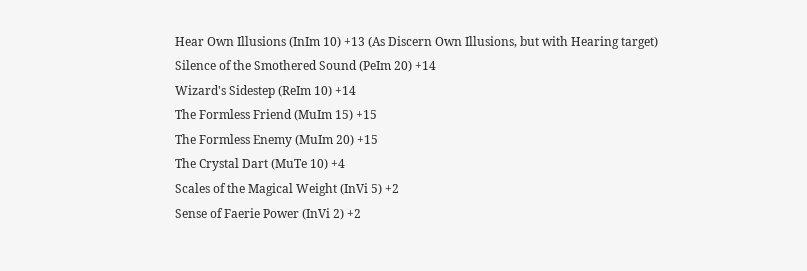Hear Own Illusions (InIm 10) +13 (As Discern Own Illusions, but with Hearing target)
Silence of the Smothered Sound (PeIm 20) +14
Wizard's Sidestep (ReIm 10) +14
The Formless Friend (MuIm 15) +15
The Formless Enemy (MuIm 20) +15
The Crystal Dart (MuTe 10) +4
Scales of the Magical Weight (InVi 5) +2
Sense of Faerie Power (InVi 2) +2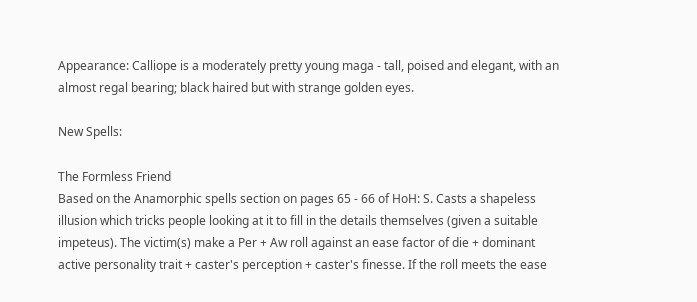Appearance: Calliope is a moderately pretty young maga - tall, poised and elegant, with an almost regal bearing; black haired but with strange golden eyes.

New Spells:

The Formless Friend
Based on the Anamorphic spells section on pages 65 - 66 of HoH: S. Casts a shapeless illusion which tricks people looking at it to fill in the details themselves (given a suitable impeteus). The victim(s) make a Per + Aw roll against an ease factor of die + dominant active personality trait + caster's perception + caster's finesse. If the roll meets the ease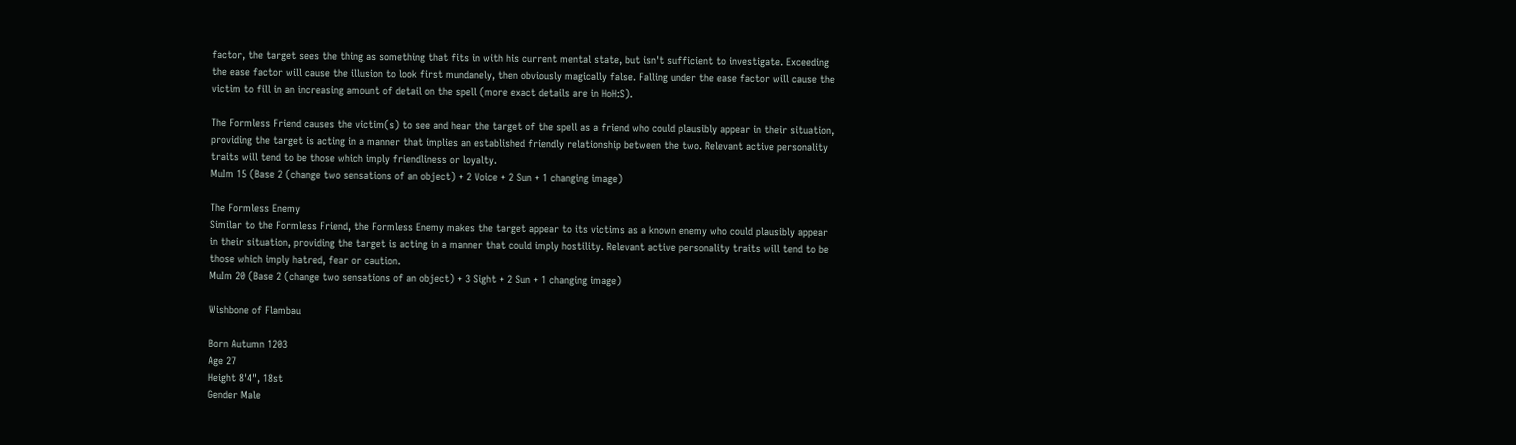factor, the target sees the thing as something that fits in with his current mental state, but isn't sufficient to investigate. Exceeding the ease factor will cause the illusion to look first mundanely, then obviously magically false. Falling under the ease factor will cause the victim to fill in an increasing amount of detail on the spell (more exact details are in HoH:S).

The Formless Friend causes the victim(s) to see and hear the target of the spell as a friend who could plausibly appear in their situation, providing the target is acting in a manner that implies an established friendly relationship between the two. Relevant active personality traits will tend to be those which imply friendliness or loyalty.
MuIm 15 (Base 2 (change two sensations of an object) + 2 Voice + 2 Sun + 1 changing image)

The Formless Enemy
Similar to the Formless Friend, the Formless Enemy makes the target appear to its victims as a known enemy who could plausibly appear in their situation, providing the target is acting in a manner that could imply hostility. Relevant active personality traits will tend to be those which imply hatred, fear or caution.
MuIm 20 (Base 2 (change two sensations of an object) + 3 Sight + 2 Sun + 1 changing image)

Wishbone of Flambau

Born Autumn 1203
Age 27
Height 8'4", 18st
Gender Male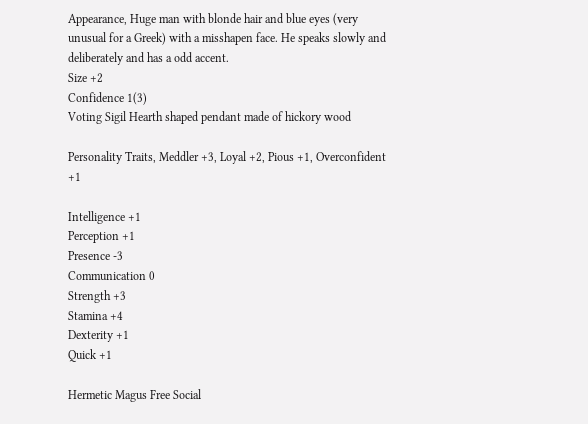Appearance, Huge man with blonde hair and blue eyes (very unusual for a Greek) with a misshapen face. He speaks slowly and deliberately and has a odd accent.
Size +2
Confidence 1(3)
Voting Sigil Hearth shaped pendant made of hickory wood

Personality Traits, Meddler +3, Loyal +2, Pious +1, Overconfident +1

Intelligence +1
Perception +1
Presence -3
Communication 0
Strength +3
Stamina +4
Dexterity +1
Quick +1

Hermetic Magus Free Social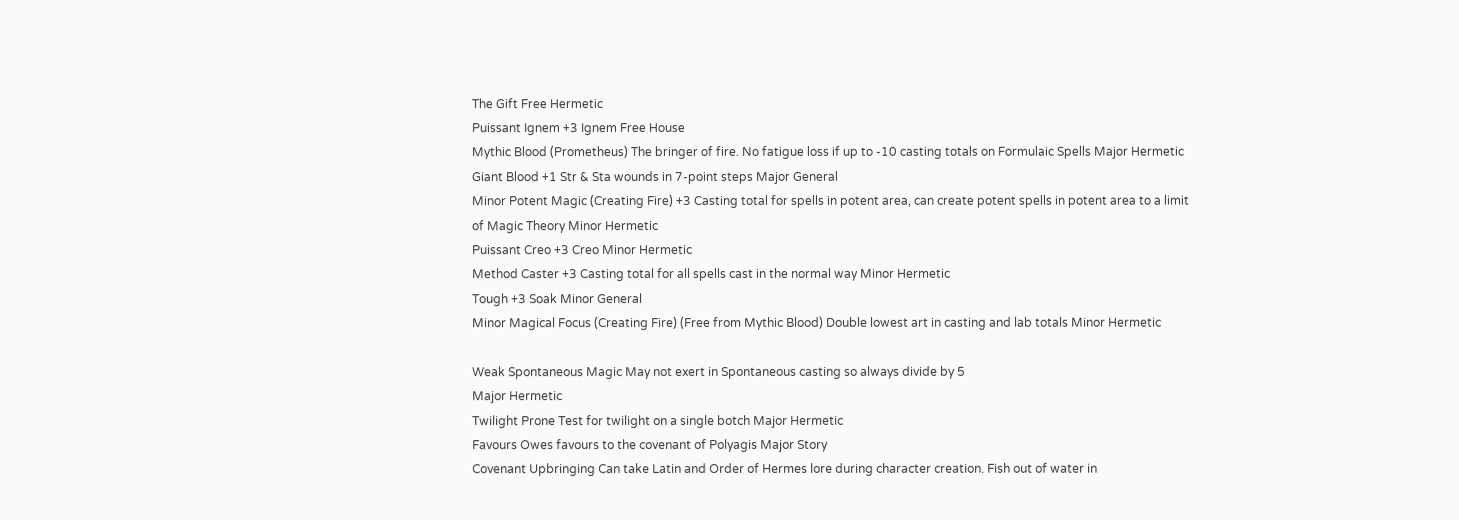The Gift Free Hermetic
Puissant Ignem +3 Ignem Free House
Mythic Blood (Prometheus) The bringer of fire. No fatigue loss if up to -10 casting totals on Formulaic Spells Major Hermetic
Giant Blood +1 Str & Sta wounds in 7-point steps Major General
Minor Potent Magic (Creating Fire) +3 Casting total for spells in potent area, can create potent spells in potent area to a limit of Magic Theory Minor Hermetic
Puissant Creo +3 Creo Minor Hermetic
Method Caster +3 Casting total for all spells cast in the normal way Minor Hermetic
Tough +3 Soak Minor General
Minor Magical Focus (Creating Fire) (Free from Mythic Blood) Double lowest art in casting and lab totals Minor Hermetic

Weak Spontaneous Magic May not exert in Spontaneous casting so always divide by 5
Major Hermetic
Twilight Prone Test for twilight on a single botch Major Hermetic
Favours Owes favours to the covenant of Polyagis Major Story
Covenant Upbringing Can take Latin and Order of Hermes lore during character creation. Fish out of water in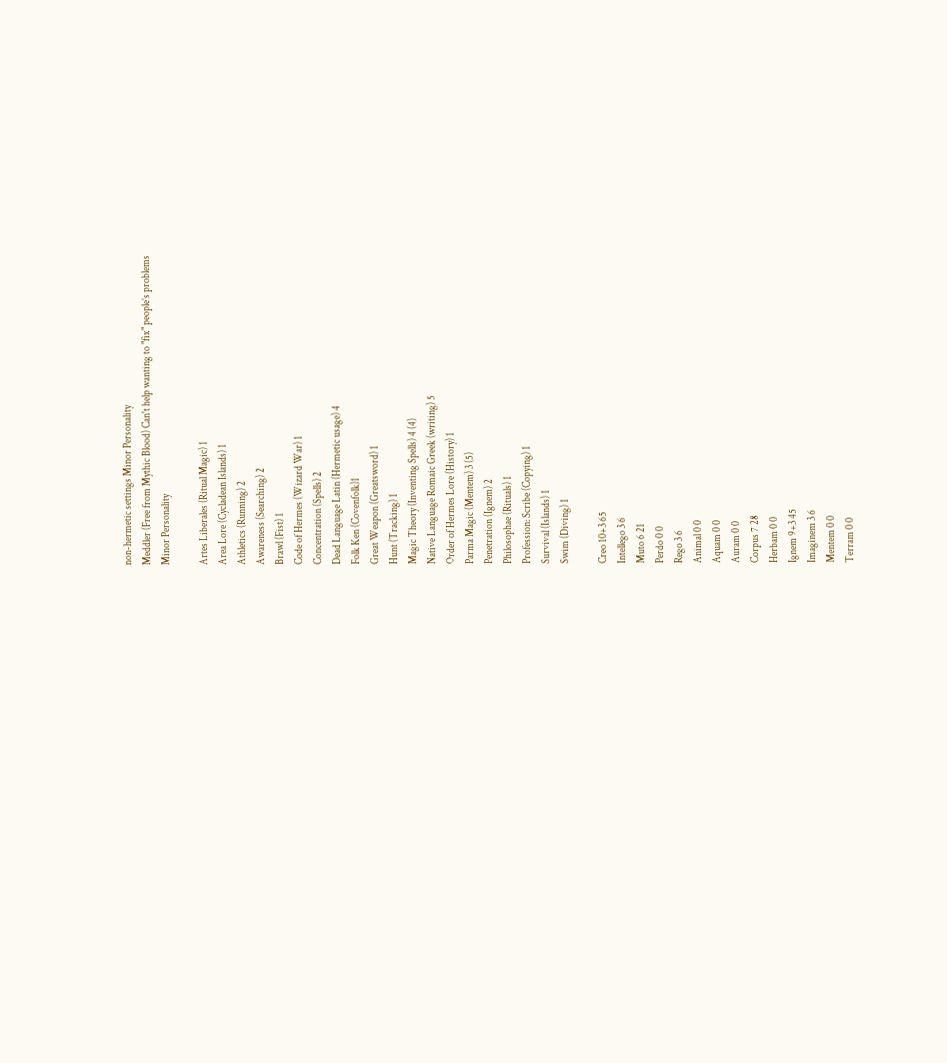non-hermetic settings Minor Personality
Meddler (Free from Mythic Blood) Can't help wanting to "fix" people’s problems
Minor Personality

Artes Liberales (Ritual Magic) 1
Area Lore (Cycladean Islands) 1
Athletics (Running) 2
Awareness (Searching) 2
Brawl (Fist) 1
Code of Hermes (Wizard War) 1
Concentration (Spells) 2
Dead Language Latin (Hermetic usage) 4
Folk Ken (Covenfolk)1
Great Weapon (Greatsword) 1
Hunt (Tracking) 1
Magic Theory (Inventing Spells) 4 (4)
Native Language Romaic Greek (writing) 5
Order of Hermes Lore (History) 1
Parma Magic (Mentem) 3 (5)
Penetration (Ignem) 2
Philosophae (Rituals) 1
Profession: Scribe (Copying) 1
Survival (Islands) 1
Swim (Diving) 1

Creo 10+3 65
Intellego 3 6
Muto 6 21
Perdo 0 0
Rego 3 6
Animal 0 0
Aquam 0 0
Auram 0 0
Corpus 7 28
Herbam 0 0
Ignem 9+3 45
Imaginem 3 6
Mentem 0 0
Terram 0 0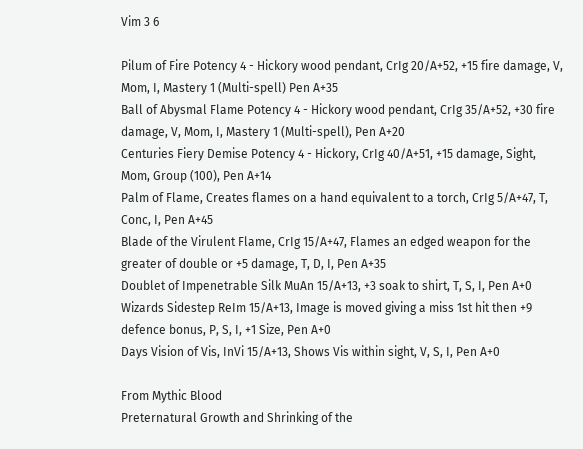Vim 3 6

Pilum of Fire Potency 4 - Hickory wood pendant, CrIg 20/A+52, +15 fire damage, V, Mom, I, Mastery 1 (Multi-spell) Pen A+35
Ball of Abysmal Flame Potency 4 - Hickory wood pendant, CrIg 35/A+52, +30 fire damage, V, Mom, I, Mastery 1 (Multi-spell), Pen A+20
Centuries Fiery Demise Potency 4 - Hickory, CrIg 40/A+51, +15 damage, Sight, Mom, Group (100), Pen A+14
Palm of Flame, Creates flames on a hand equivalent to a torch, CrIg 5/A+47, T, Conc, I, Pen A+45
Blade of the Virulent Flame, CrIg 15/A+47, Flames an edged weapon for the greater of double or +5 damage, T, D, I, Pen A+35
Doublet of Impenetrable Silk MuAn 15/A+13, +3 soak to shirt, T, S, I, Pen A+0
Wizards Sidestep ReIm 15/A+13, Image is moved giving a miss 1st hit then +9 defence bonus, P, S, I, +1 Size, Pen A+0
Days Vision of Vis, InVi 15/A+13, Shows Vis within sight, V, S, I, Pen A+0

From Mythic Blood
Preternatural Growth and Shrinking of the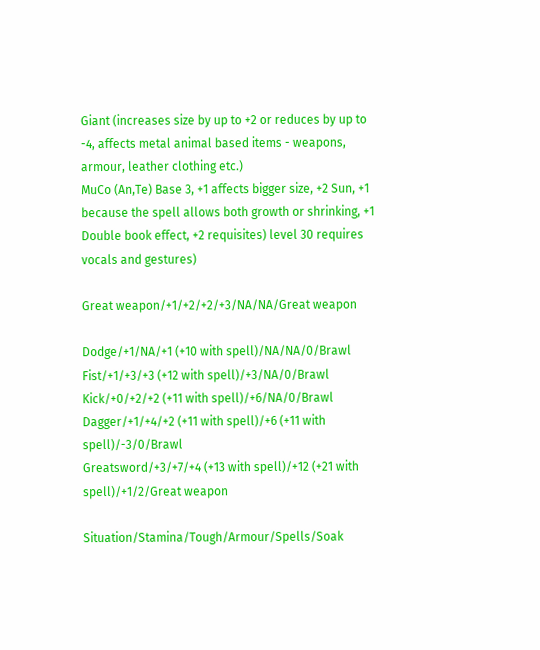Giant (increases size by up to +2 or reduces by up to -4, affects metal animal based items - weapons, armour, leather clothing etc.)
MuCo (An,Te) Base 3, +1 affects bigger size, +2 Sun, +1 because the spell allows both growth or shrinking, +1 Double book effect, +2 requisites) level 30 requires vocals and gestures)

Great weapon/+1/+2/+2/+3/NA/NA/Great weapon

Dodge/+1/NA/+1 (+10 with spell)/NA/NA/0/Brawl
Fist/+1/+3/+3 (+12 with spell)/+3/NA/0/Brawl
Kick/+0/+2/+2 (+11 with spell)/+6/NA/0/Brawl
Dagger/+1/+4/+2 (+11 with spell)/+6 (+11 with spell)/-3/0/Brawl
Greatsword/+3/+7/+4 (+13 with spell)/+12 (+21 with spell)/+1/2/Great weapon

Situation/Stamina/Tough/Armour/Spells/Soak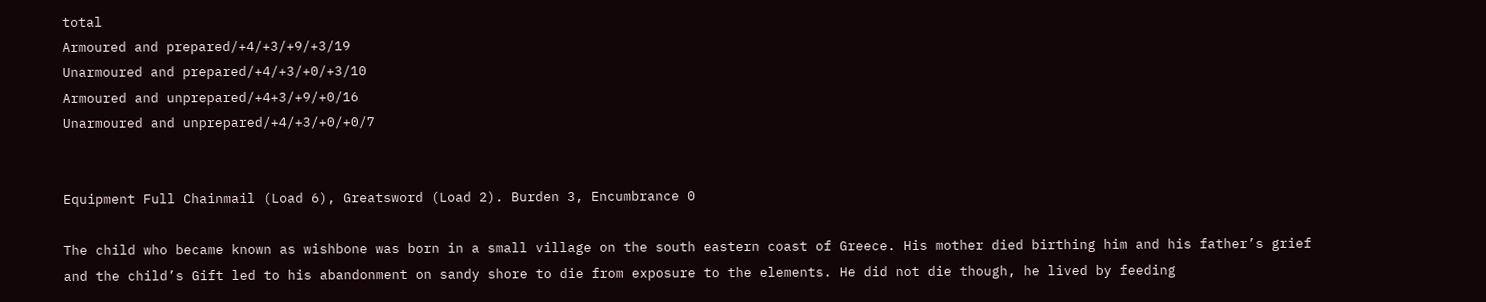total
Armoured and prepared/+4/+3/+9/+3/19
Unarmoured and prepared/+4/+3/+0/+3/10
Armoured and unprepared/+4+3/+9/+0/16
Unarmoured and unprepared/+4/+3/+0/+0/7


Equipment Full Chainmail (Load 6), Greatsword (Load 2). Burden 3, Encumbrance 0

The child who became known as wishbone was born in a small village on the south eastern coast of Greece. His mother died birthing him and his father’s grief and the child’s Gift led to his abandonment on sandy shore to die from exposure to the elements. He did not die though, he lived by feeding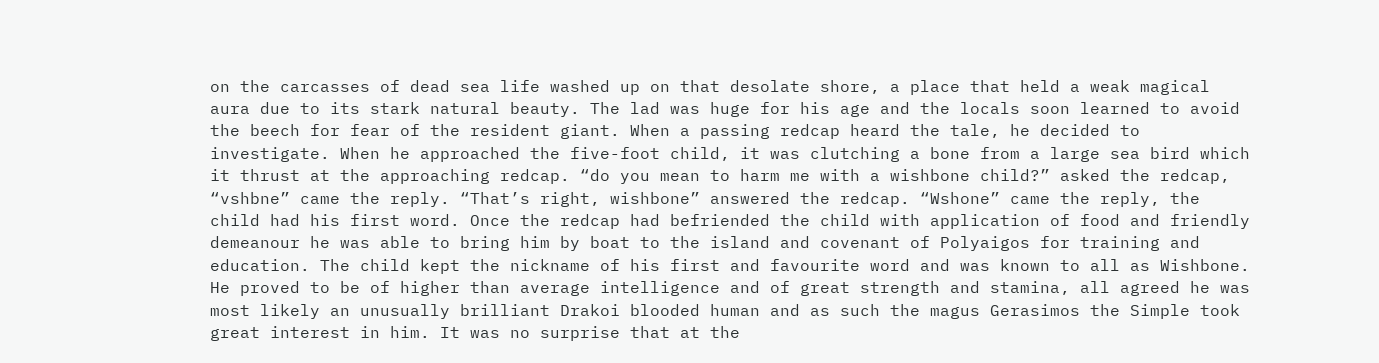on the carcasses of dead sea life washed up on that desolate shore, a place that held a weak magical aura due to its stark natural beauty. The lad was huge for his age and the locals soon learned to avoid the beech for fear of the resident giant. When a passing redcap heard the tale, he decided to investigate. When he approached the five-foot child, it was clutching a bone from a large sea bird which it thrust at the approaching redcap. “do you mean to harm me with a wishbone child?” asked the redcap, “vshbne” came the reply. “That’s right, wishbone” answered the redcap. “Wshone” came the reply, the child had his first word. Once the redcap had befriended the child with application of food and friendly demeanour he was able to bring him by boat to the island and covenant of Polyaigos for training and education. The child kept the nickname of his first and favourite word and was known to all as Wishbone. He proved to be of higher than average intelligence and of great strength and stamina, all agreed he was most likely an unusually brilliant Drakoi blooded human and as such the magus Gerasimos the Simple took great interest in him. It was no surprise that at the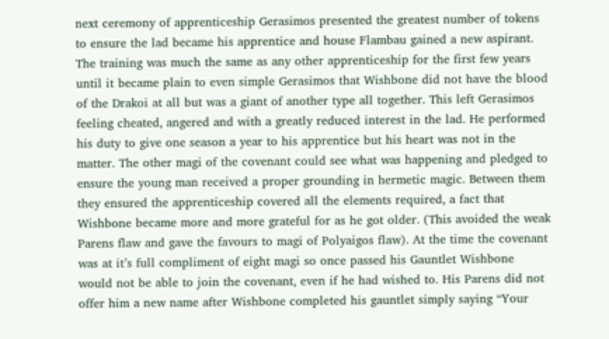next ceremony of apprenticeship Gerasimos presented the greatest number of tokens to ensure the lad became his apprentice and house Flambau gained a new aspirant.
The training was much the same as any other apprenticeship for the first few years until it became plain to even simple Gerasimos that Wishbone did not have the blood of the Drakoi at all but was a giant of another type all together. This left Gerasimos feeling cheated, angered and with a greatly reduced interest in the lad. He performed his duty to give one season a year to his apprentice but his heart was not in the matter. The other magi of the covenant could see what was happening and pledged to ensure the young man received a proper grounding in hermetic magic. Between them they ensured the apprenticeship covered all the elements required, a fact that Wishbone became more and more grateful for as he got older. (This avoided the weak Parens flaw and gave the favours to magi of Polyaigos flaw). At the time the covenant was at it’s full compliment of eight magi so once passed his Gauntlet Wishbone would not be able to join the covenant, even if he had wished to. His Parens did not offer him a new name after Wishbone completed his gauntlet simply saying “Your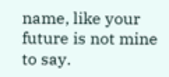name, like your future is not mine to say.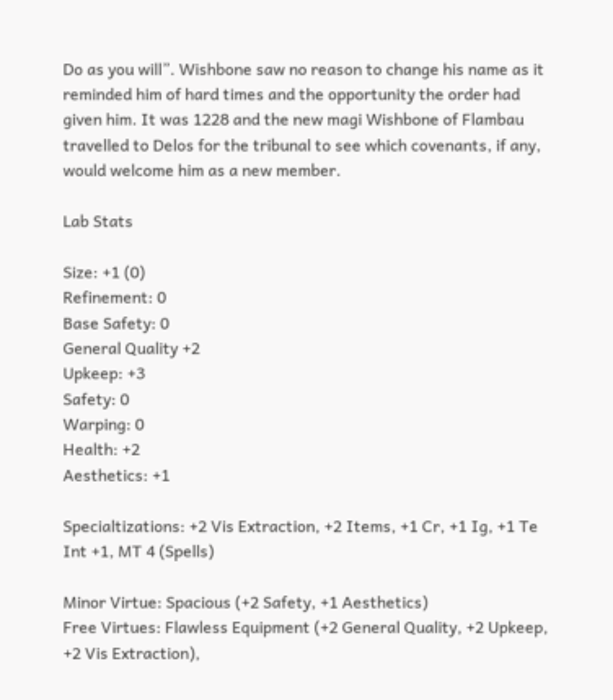Do as you will”. Wishbone saw no reason to change his name as it reminded him of hard times and the opportunity the order had given him. It was 1228 and the new magi Wishbone of Flambau travelled to Delos for the tribunal to see which covenants, if any, would welcome him as a new member.

Lab Stats

Size: +1 (0)
Refinement: 0
Base Safety: 0
General Quality +2
Upkeep: +3
Safety: 0
Warping: 0
Health: +2
Aesthetics: +1

Specialtizations: +2 Vis Extraction, +2 Items, +1 Cr, +1 Ig, +1 Te
Int +1, MT 4 (Spells)

Minor Virtue: Spacious (+2 Safety, +1 Aesthetics)
Free Virtues: Flawless Equipment (+2 General Quality, +2 Upkeep, +2 Vis Extraction),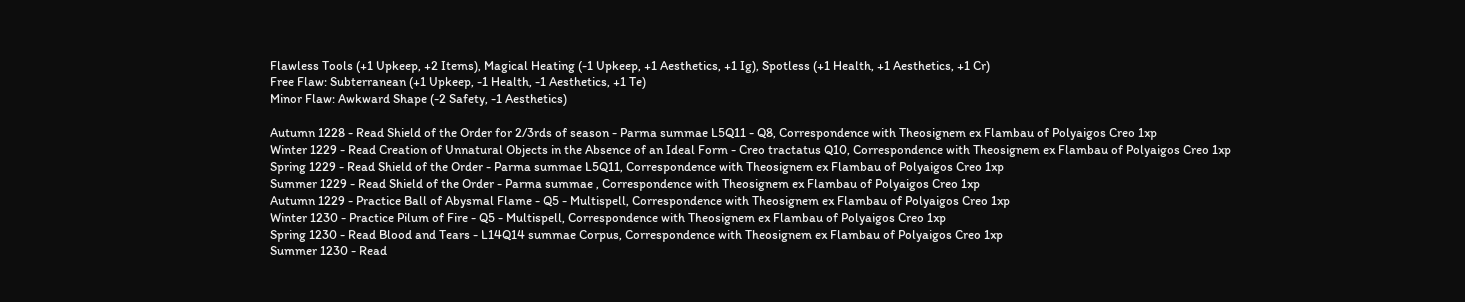Flawless Tools (+1 Upkeep, +2 Items), Magical Heating (-1 Upkeep, +1 Aesthetics, +1 Ig), Spotless (+1 Health, +1 Aesthetics, +1 Cr)
Free Flaw: Subterranean (+1 Upkeep, -1 Health, -1 Aesthetics, +1 Te)
Minor Flaw: Awkward Shape (-2 Safety, -1 Aesthetics)

Autumn 1228 - Read Shield of the Order for 2/3rds of season - Parma summae L5Q11 - Q8, Correspondence with Theosignem ex Flambau of Polyaigos Creo 1xp
Winter 1229 - Read Creation of Unnatural Objects in the Absence of an Ideal Form - Creo tractatus Q10, Correspondence with Theosignem ex Flambau of Polyaigos Creo 1xp
Spring 1229 - Read Shield of the Order - Parma summae L5Q11, Correspondence with Theosignem ex Flambau of Polyaigos Creo 1xp
Summer 1229 - Read Shield of the Order - Parma summae , Correspondence with Theosignem ex Flambau of Polyaigos Creo 1xp
Autumn 1229 - Practice Ball of Abysmal Flame - Q5 - Multispell, Correspondence with Theosignem ex Flambau of Polyaigos Creo 1xp
Winter 1230 - Practice Pilum of Fire - Q5 - Multispell, Correspondence with Theosignem ex Flambau of Polyaigos Creo 1xp
Spring 1230 - Read Blood and Tears - L14Q14 summae Corpus, Correspondence with Theosignem ex Flambau of Polyaigos Creo 1xp
Summer 1230 - Read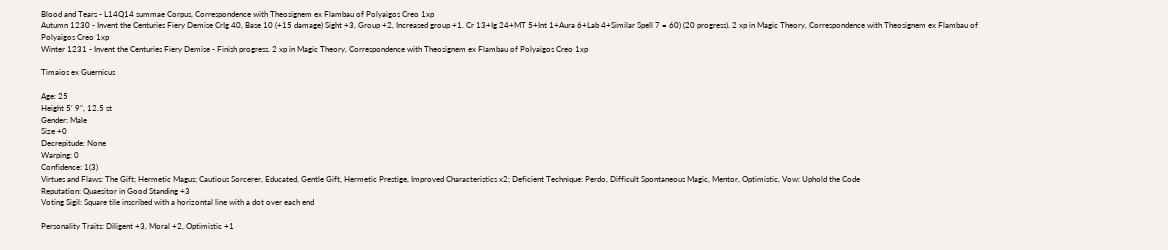Blood and Tears - L14Q14 summae Corpus, Correspondence with Theosignem ex Flambau of Polyaigos Creo 1xp
Autumn 1230 - Invent the Centuries Fiery Demise CrIg 40, Base 10 (+15 damage) Sight +3, Group +2, Increased group +1. Cr 13+Ig 24+MT 5+Int 1+Aura 6+Lab 4+Similar Spell 7 = 60) (20 progress). 2 xp in Magic Theory, Correspondence with Theosignem ex Flambau of Polyaigos Creo 1xp
Winter 1231 - Invent the Centuries Fiery Demise - Finish progress. 2 xp in Magic Theory, Correspondence with Theosignem ex Flambau of Polyaigos Creo 1xp

Timaios ex Guernicus

Age: 25
Height 5' 9", 12.5 st
Gender: Male
Size +0
Decrepitude: None
Warping: 0
Confidence: 1(3)
Virtues and Flaws: The Gift; Hermetic Magus; Cautious Sorcerer, Educated, Gentle Gift, Hermetic Prestige, Improved Characteristics x2; Deficient Technique: Perdo, Difficult Spontaneous Magic, Mentor, Optimistic, Vow: Uphold the Code
Reputation: Quaesitor in Good Standing +3
Voting Sigil: Square tile inscribed with a horizontal line with a dot over each end

Personality Traits: Diligent +3, Moral +2, Optimistic +1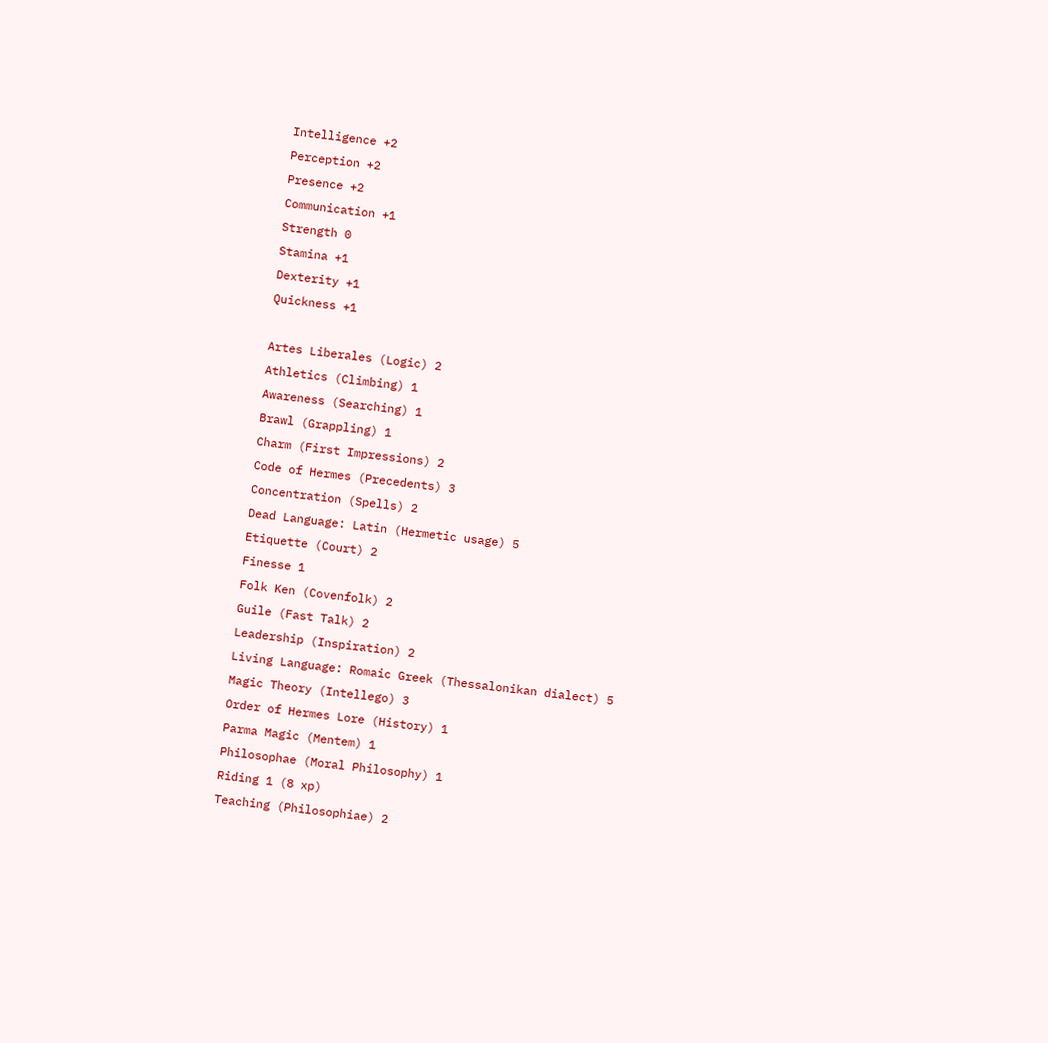Intelligence +2
Perception +2
Presence +2
Communication +1
Strength 0
Stamina +1
Dexterity +1
Quickness +1

Artes Liberales (Logic) 2
Athletics (Climbing) 1
Awareness (Searching) 1
Brawl (Grappling) 1
Charm (First Impressions) 2
Code of Hermes (Precedents) 3
Concentration (Spells) 2
Dead Language: Latin (Hermetic usage) 5
Etiquette (Court) 2
Finesse 1
Folk Ken (Covenfolk) 2
Guile (Fast Talk) 2
Leadership (Inspiration) 2
Living Language: Romaic Greek (Thessalonikan dialect) 5
Magic Theory (Intellego) 3
Order of Hermes Lore (History) 1
Parma Magic (Mentem) 1
Philosophae (Moral Philosophy) 1
Riding 1 (8 xp)
Teaching (Philosophiae) 2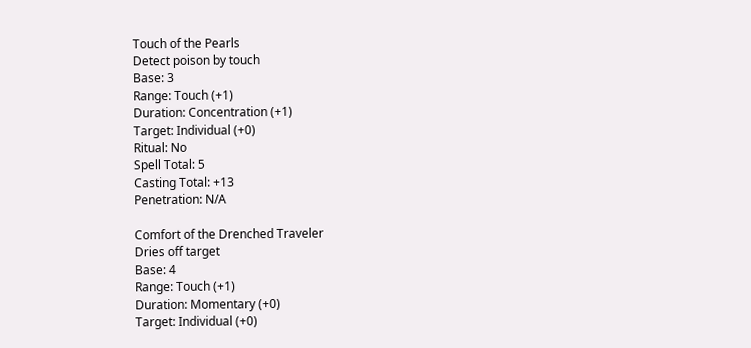Touch of the Pearls
Detect poison by touch
Base: 3
Range: Touch (+1)
Duration: Concentration (+1)
Target: Individual (+0)
Ritual: No
Spell Total: 5
Casting Total: +13
Penetration: N/A

Comfort of the Drenched Traveler
Dries off target
Base: 4
Range: Touch (+1)
Duration: Momentary (+0)
Target: Individual (+0)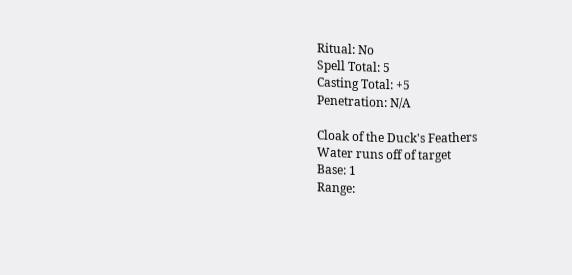Ritual: No
Spell Total: 5
Casting Total: +5
Penetration: N/A

Cloak of the Duck's Feathers
Water runs off of target
Base: 1
Range: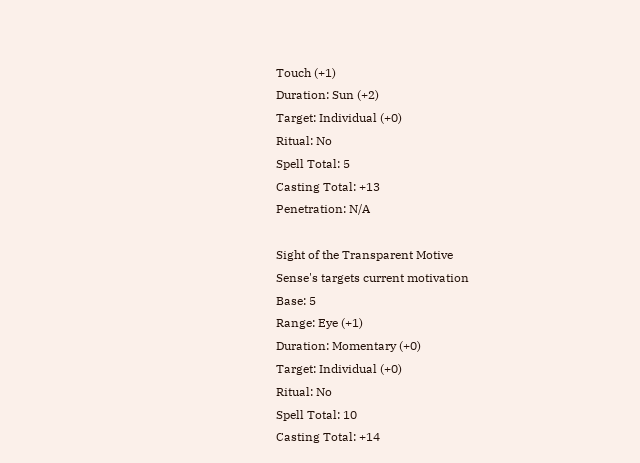Touch (+1)
Duration: Sun (+2)
Target: Individual (+0)
Ritual: No
Spell Total: 5
Casting Total: +13
Penetration: N/A

Sight of the Transparent Motive
Sense's targets current motivation
Base: 5
Range: Eye (+1)
Duration: Momentary (+0)
Target: Individual (+0)
Ritual: No
Spell Total: 10
Casting Total: +14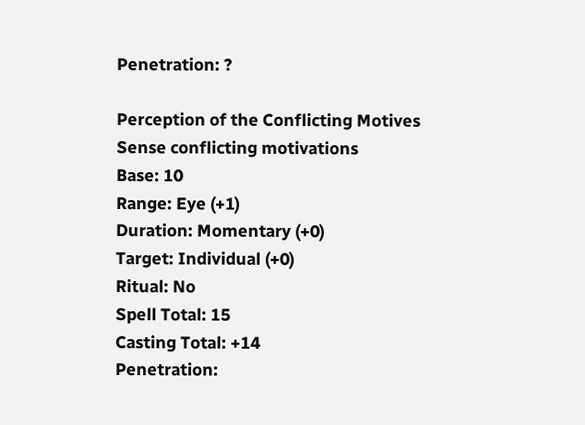Penetration: ?

Perception of the Conflicting Motives
Sense conflicting motivations
Base: 10
Range: Eye (+1)
Duration: Momentary (+0)
Target: Individual (+0)
Ritual: No
Spell Total: 15
Casting Total: +14
Penetration: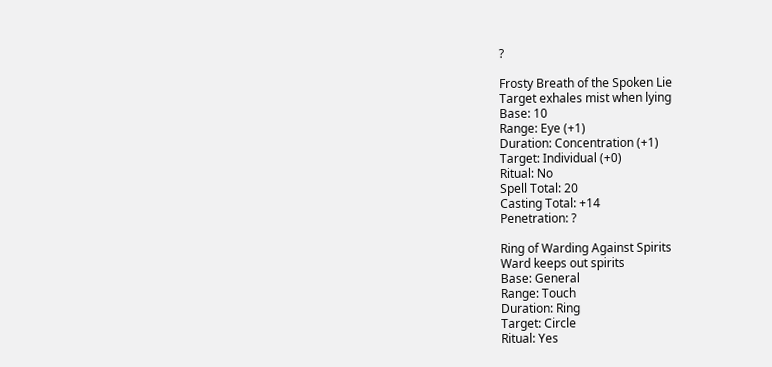?

Frosty Breath of the Spoken Lie
Target exhales mist when lying
Base: 10
Range: Eye (+1)
Duration: Concentration (+1)
Target: Individual (+0)
Ritual: No
Spell Total: 20
Casting Total: +14
Penetration: ?

Ring of Warding Against Spirits
Ward keeps out spirits
Base: General
Range: Touch
Duration: Ring
Target: Circle
Ritual: Yes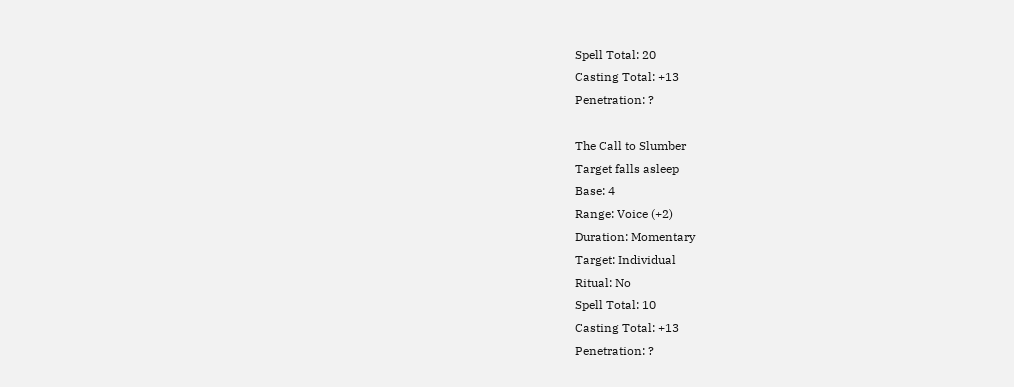Spell Total: 20
Casting Total: +13
Penetration: ?

The Call to Slumber
Target falls asleep
Base: 4
Range: Voice (+2)
Duration: Momentary
Target: Individual
Ritual: No
Spell Total: 10
Casting Total: +13
Penetration: ?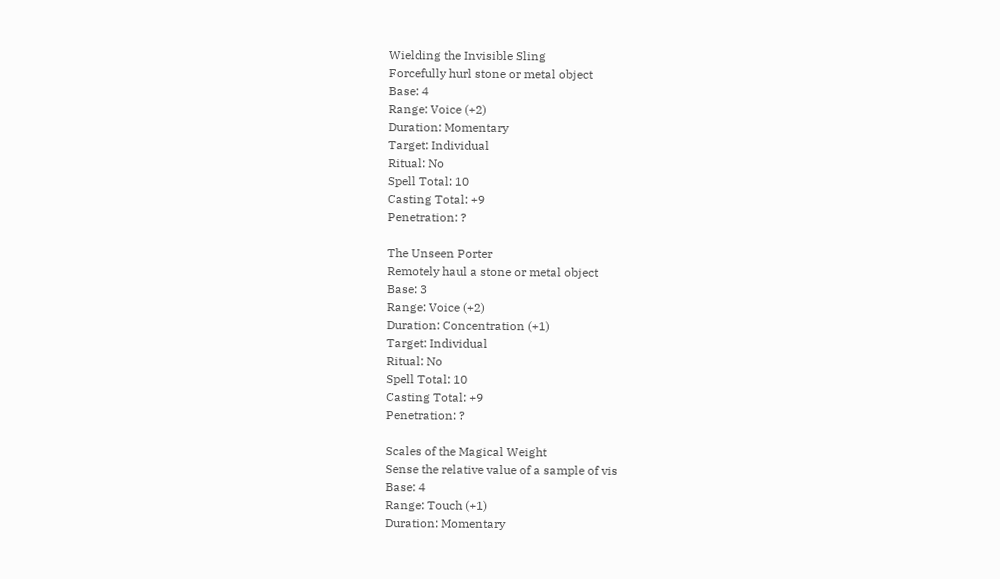Wielding the Invisible Sling
Forcefully hurl stone or metal object
Base: 4
Range: Voice (+2)
Duration: Momentary
Target: Individual
Ritual: No
Spell Total: 10
Casting Total: +9
Penetration: ?

The Unseen Porter
Remotely haul a stone or metal object
Base: 3
Range: Voice (+2)
Duration: Concentration (+1)
Target: Individual
Ritual: No
Spell Total: 10
Casting Total: +9
Penetration: ?

Scales of the Magical Weight
Sense the relative value of a sample of vis
Base: 4
Range: Touch (+1)
Duration: Momentary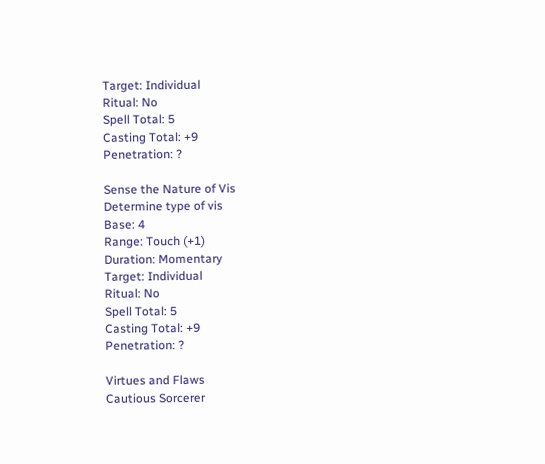Target: Individual
Ritual: No
Spell Total: 5
Casting Total: +9
Penetration: ?

Sense the Nature of Vis
Determine type of vis
Base: 4
Range: Touch (+1)
Duration: Momentary
Target: Individual
Ritual: No
Spell Total: 5
Casting Total: +9
Penetration: ?

Virtues and Flaws
Cautious Sorcerer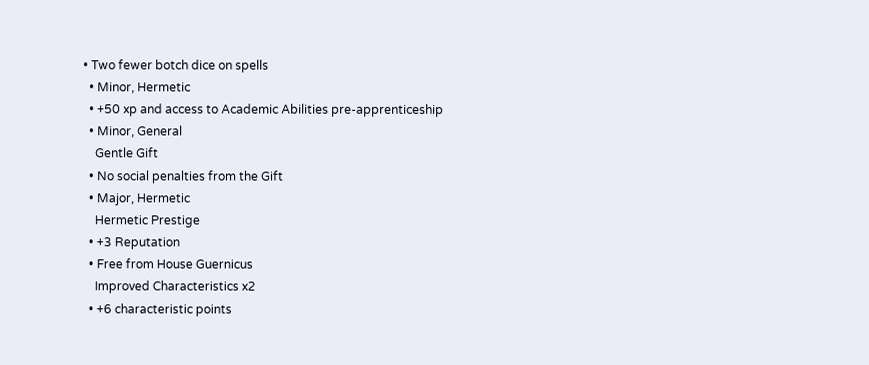• Two fewer botch dice on spells
  • Minor, Hermetic
  • +50 xp and access to Academic Abilities pre-apprenticeship
  • Minor, General
    Gentle Gift
  • No social penalties from the Gift
  • Major, Hermetic
    Hermetic Prestige
  • +3 Reputation
  • Free from House Guernicus
    Improved Characteristics x2
  • +6 characteristic points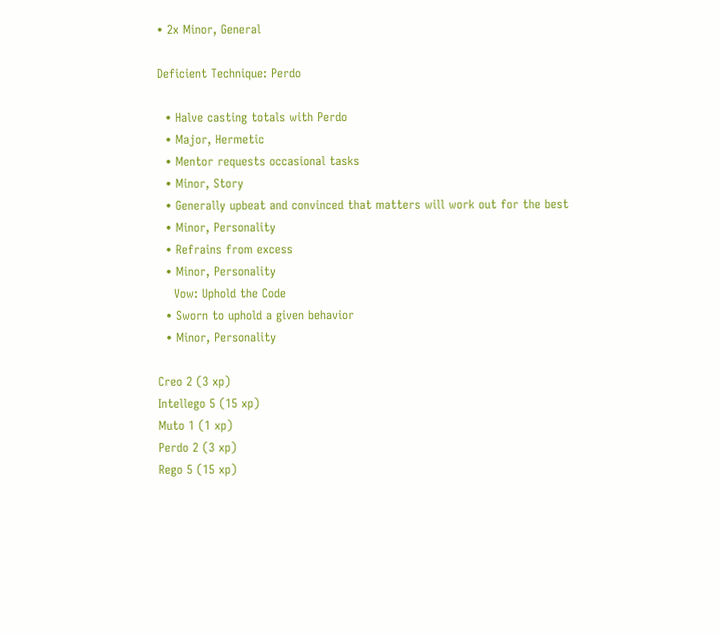• 2x Minor, General

Deficient Technique: Perdo

  • Halve casting totals with Perdo
  • Major, Hermetic
  • Mentor requests occasional tasks
  • Minor, Story
  • Generally upbeat and convinced that matters will work out for the best
  • Minor, Personality
  • Refrains from excess
  • Minor, Personality
    Vow: Uphold the Code
  • Sworn to uphold a given behavior
  • Minor, Personality

Creo 2 (3 xp)
Intellego 5 (15 xp)
Muto 1 (1 xp)
Perdo 2 (3 xp)
Rego 5 (15 xp)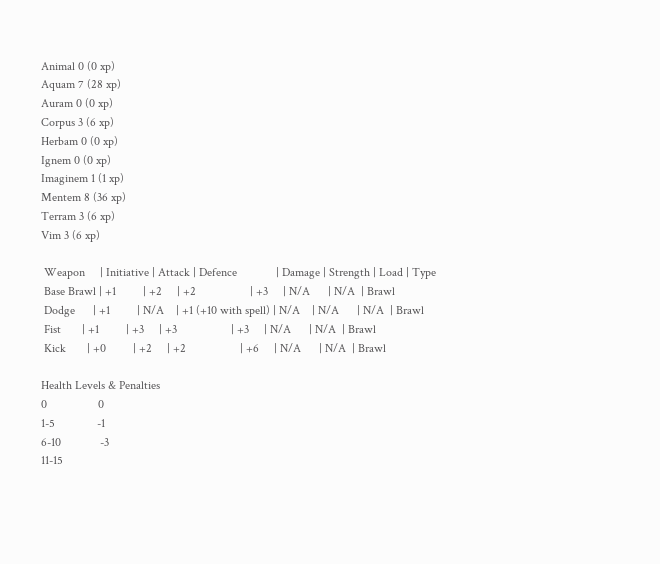Animal 0 (0 xp)
Aquam 7 (28 xp)
Auram 0 (0 xp)
Corpus 3 (6 xp)
Herbam 0 (0 xp)
Ignem 0 (0 xp)
Imaginem 1 (1 xp)
Mentem 8 (36 xp)
Terram 3 (6 xp)
Vim 3 (6 xp)

 Weapon     | Initiative | Attack | Defence             | Damage | Strength | Load | Type
 Base Brawl | +1         | +2     | +2                  | +3     | N/A      | N/A  | Brawl
 Dodge      | +1         | N/A    | +1 (+10 with spell) | N/A    | N/A      | N/A  | Brawl
 Fist       | +1         | +3     | +3                  | +3     | N/A      | N/A  | Brawl
 Kick       | +0         | +2     | +2                  | +6     | N/A      | N/A  | Brawl

Health Levels & Penalties
0                 0
1-5              -1
6-10             -3
11-15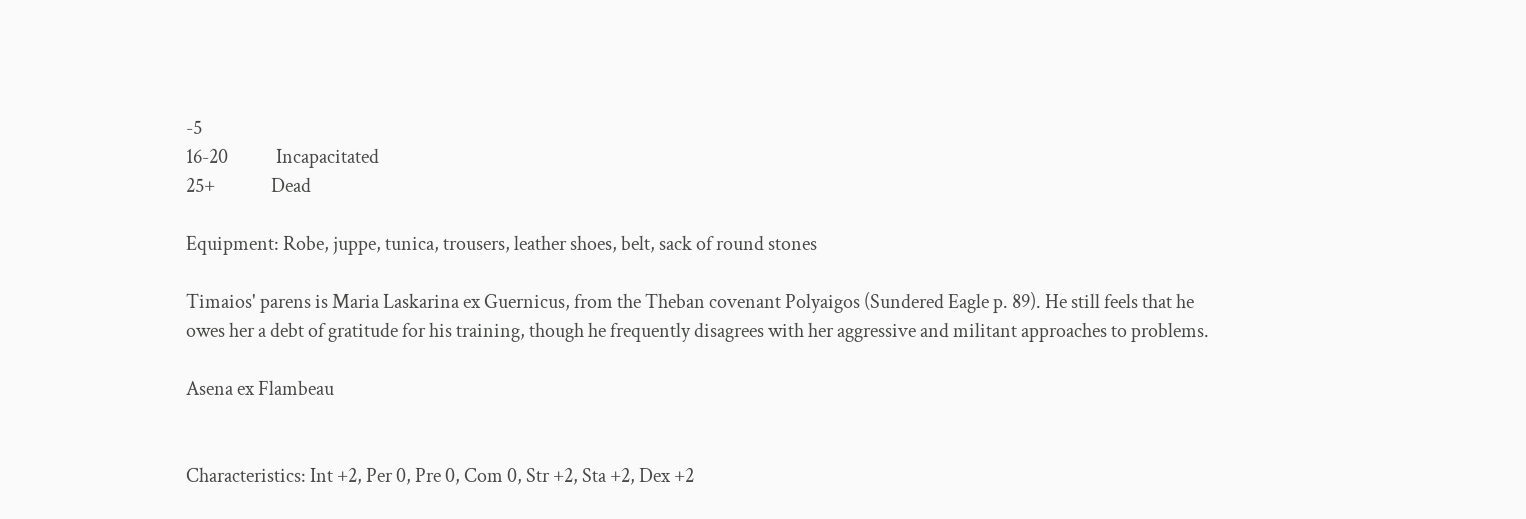-5
16-20            Incapacitated
25+              Dead

Equipment: Robe, juppe, tunica, trousers, leather shoes, belt, sack of round stones

Timaios' parens is Maria Laskarina ex Guernicus, from the Theban covenant Polyaigos (Sundered Eagle p. 89). He still feels that he owes her a debt of gratitude for his training, though he frequently disagrees with her aggressive and militant approaches to problems.

Asena ex Flambeau


Characteristics: Int +2, Per 0, Pre 0, Com 0, Str +2, Sta +2, Dex +2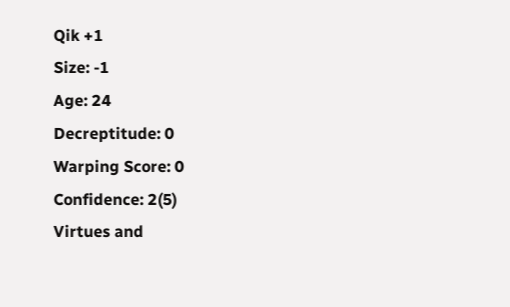Qik +1
Size: -1
Age: 24
Decreptitude: 0
Warping Score: 0
Confidence: 2(5)
Virtues and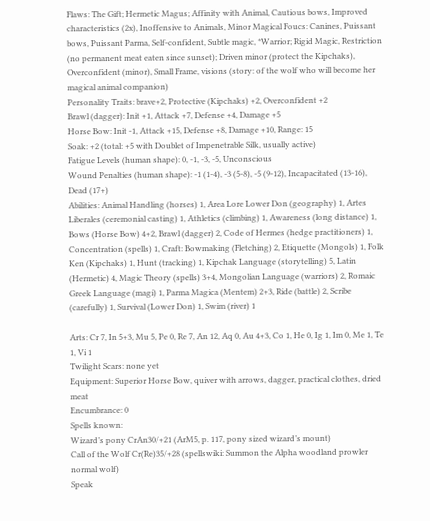Flaws: The Gift; Hermetic Magus; Affinity with Animal, Cautious bows, Improved characteristics (2x), Inoffensive to Animals, Minor Magical Foucs: Canines, Puissant bows, Puissant Parma, Self-confident, Subtle magic, *Warrior; Rigid Magic, Restriction (no permanent meat eaten since sunset); Driven minor (protect the Kipchaks), Overconfident (minor), Small Frame, visions (story: of the wolf who will become her magical animal companion)
Personality Traits: brave+2, Protective (Kipchaks) +2, Overconfident +2
Brawl (dagger): Init +1, Attack +7, Defense +4, Damage +5
Horse Bow: Init -1, Attack +15, Defense +8, Damage +10, Range: 15
Soak: +2 (total: +5 with Doublet of Impenetrable Silk, usually active)
Fatigue Levels (human shape): 0, -1, -3, -5, Unconscious
Wound Penalties (human shape): -1 (1-4), -3 (5-8), -5 (9-12), Incapacitated (13-16), Dead (17+)
Abilities: Animal Handling (horses) 1, Area Lore Lower Don (geography) 1, Artes Liberales (ceremonial casting) 1, Athletics (climbing) 1, Awareness (long distance) 1, Bows (Horse Bow) 4+2, Brawl (dagger) 2, Code of Hermes (hedge practitioners) 1, Concentration (spells) 1, Craft: Bowmaking (Fletching) 2, Etiquette (Mongols) 1, Folk Ken (Kipchaks) 1, Hunt (tracking) 1, Kipchak Language (storytelling) 5, Latin (Hermetic) 4, Magic Theory (spells) 3+4, Mongolian Language (warriors) 2, Romaic Greek Language (magi) 1, Parma Magica (Mentem) 2+3, Ride (battle) 2, Scribe (carefully) 1, Survival (Lower Don) 1, Swim (river) 1

Arts: Cr 7, In 5+3, Mu 5, Pe 0, Re 7, An 12, Aq 0, Au 4+3, Co 1, He 0, Ig 1, Im 0, Me 1, Te 1, Vi 1
Twilight Scars: none yet
Equipment: Superior Horse Bow, quiver with arrows, dagger, practical clothes, dried meat
Encumbrance: 0
Spells known:
Wizard’s pony CrAn30/+21 (ArM5, p. 117, pony sized wizard’s mount)
Call of the Wolf Cr(Re)35/+28 (spellswiki: Summon the Alpha woodland prowler normal wolf)
Speak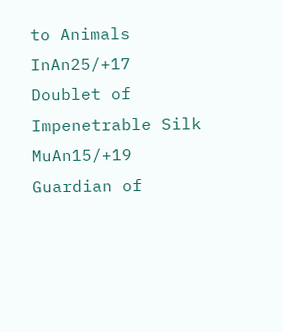to Animals InAn25/+17
Doublet of Impenetrable Silk MuAn15/+19
Guardian of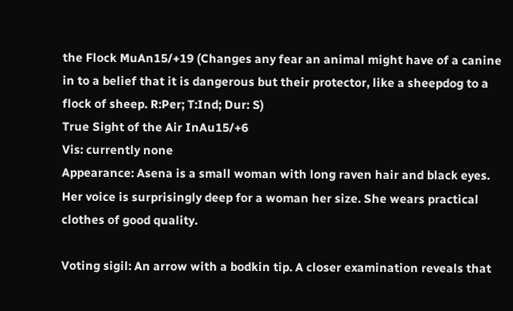the Flock MuAn15/+19 (Changes any fear an animal might have of a canine in to a belief that it is dangerous but their protector, like a sheepdog to a flock of sheep. R:Per; T:Ind; Dur: S)
True Sight of the Air InAu15/+6
Vis: currently none
Appearance: Asena is a small woman with long raven hair and black eyes. Her voice is surprisingly deep for a woman her size. She wears practical clothes of good quality.

Voting sigil: An arrow with a bodkin tip. A closer examination reveals that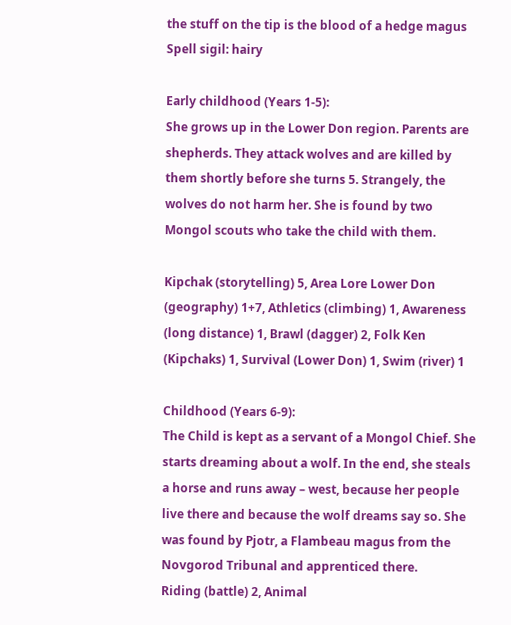the stuff on the tip is the blood of a hedge magus
Spell sigil: hairy

Early childhood (Years 1-5):
She grows up in the Lower Don region. Parents are shepherds. They attack wolves and are killed by them shortly before she turns 5. Strangely, the wolves do not harm her. She is found by two Mongol scouts who take the child with them.

Kipchak (storytelling) 5, Area Lore Lower Don (geography) 1+7, Athletics (climbing) 1, Awareness (long distance) 1, Brawl (dagger) 2, Folk Ken (Kipchaks) 1, Survival (Lower Don) 1, Swim (river) 1

Childhood (Years 6-9):
The Child is kept as a servant of a Mongol Chief. She starts dreaming about a wolf. In the end, she steals a horse and runs away – west, because her people live there and because the wolf dreams say so. She was found by Pjotr, a Flambeau magus from the Novgorod Tribunal and apprenticed there.
Riding (battle) 2, Animal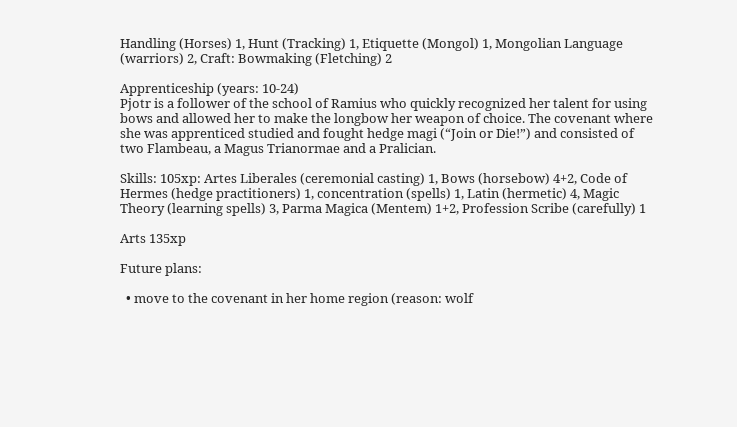Handling (Horses) 1, Hunt (Tracking) 1, Etiquette (Mongol) 1, Mongolian Language (warriors) 2, Craft: Bowmaking (Fletching) 2

Apprenticeship (years: 10-24)
Pjotr is a follower of the school of Ramius who quickly recognized her talent for using bows and allowed her to make the longbow her weapon of choice. The covenant where she was apprenticed studied and fought hedge magi (“Join or Die!”) and consisted of two Flambeau, a Magus Trianormae and a Pralician.

Skills: 105xp: Artes Liberales (ceremonial casting) 1, Bows (horsebow) 4+2, Code of Hermes (hedge practitioners) 1, concentration (spells) 1, Latin (hermetic) 4, Magic Theory (learning spells) 3, Parma Magica (Mentem) 1+2, Profession Scribe (carefully) 1

Arts 135xp

Future plans:

  • move to the covenant in her home region (reason: wolf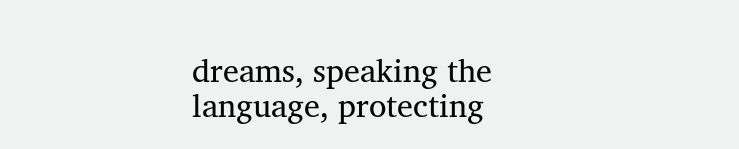dreams, speaking the language, protecting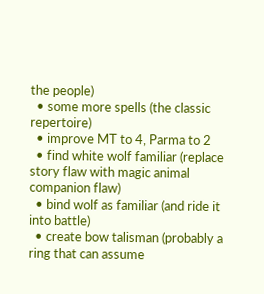the people)
  • some more spells (the classic repertoire)
  • improve MT to 4, Parma to 2
  • find white wolf familiar (replace story flaw with magic animal companion flaw)
  • bind wolf as familiar (and ride it into battle)
  • create bow talisman (probably a ring that can assume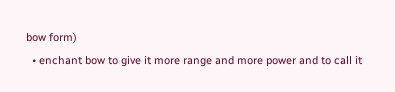bow form)
  • enchant bow to give it more range and more power and to call it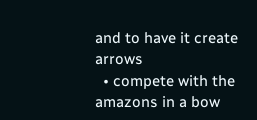and to have it create arrows
  • compete with the amazons in a bow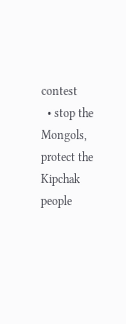contest
  • stop the Mongols, protect the Kipchak people